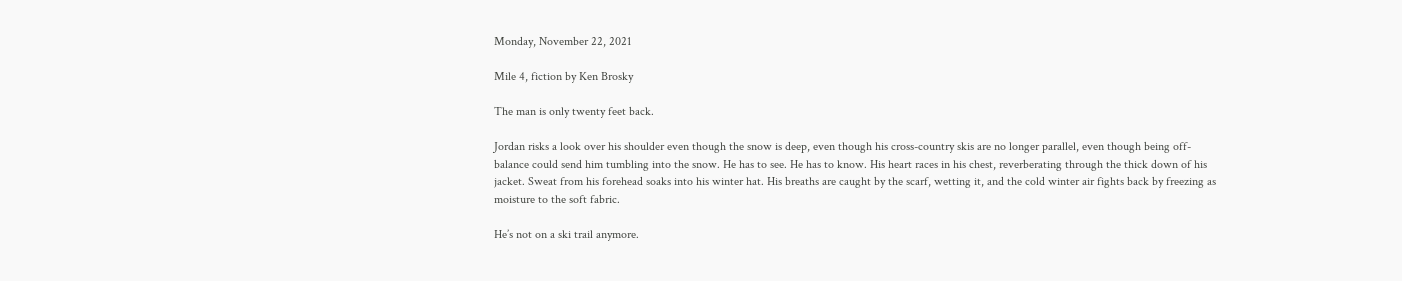Monday, November 22, 2021

Mile 4, fiction by Ken Brosky

The man is only twenty feet back.

Jordan risks a look over his shoulder even though the snow is deep, even though his cross-country skis are no longer parallel, even though being off-balance could send him tumbling into the snow. He has to see. He has to know. His heart races in his chest, reverberating through the thick down of his jacket. Sweat from his forehead soaks into his winter hat. His breaths are caught by the scarf, wetting it, and the cold winter air fights back by freezing as moisture to the soft fabric.

He’s not on a ski trail anymore.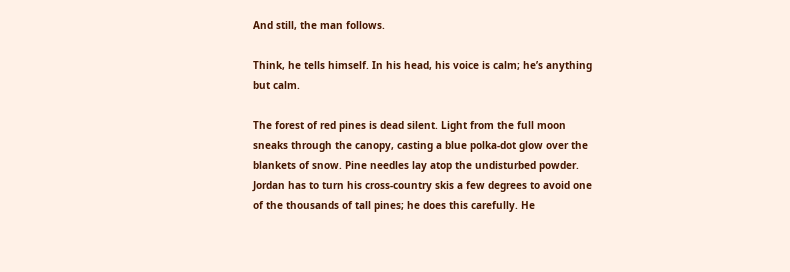And still, the man follows.

Think, he tells himself. In his head, his voice is calm; he’s anything but calm.

The forest of red pines is dead silent. Light from the full moon sneaks through the canopy, casting a blue polka-dot glow over the blankets of snow. Pine needles lay atop the undisturbed powder. Jordan has to turn his cross-country skis a few degrees to avoid one of the thousands of tall pines; he does this carefully. He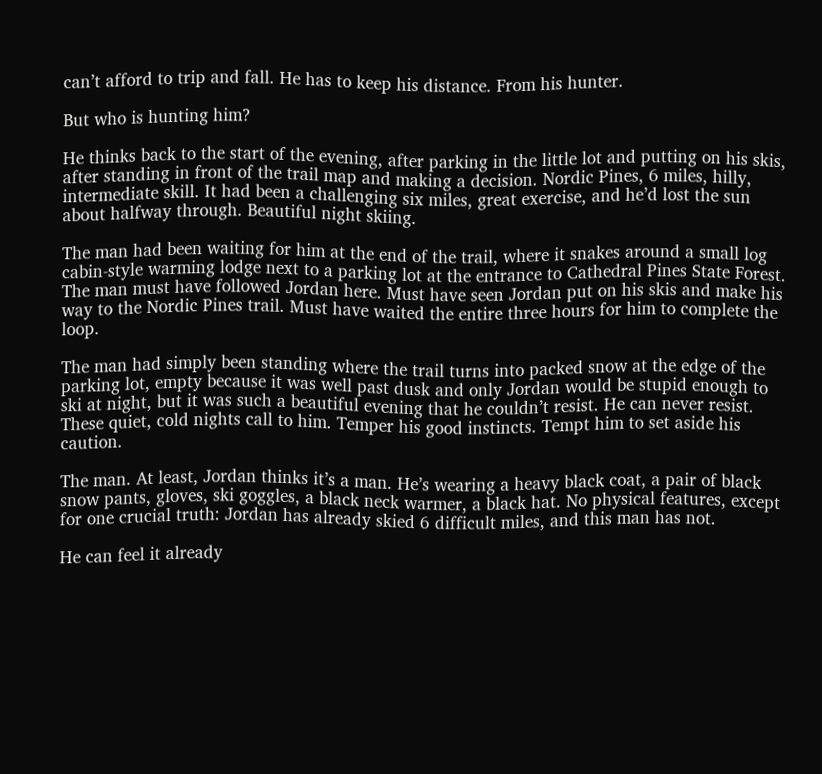can’t afford to trip and fall. He has to keep his distance. From his hunter.

But who is hunting him?

He thinks back to the start of the evening, after parking in the little lot and putting on his skis, after standing in front of the trail map and making a decision. Nordic Pines, 6 miles, hilly, intermediate skill. It had been a challenging six miles, great exercise, and he’d lost the sun about halfway through. Beautiful night skiing.

The man had been waiting for him at the end of the trail, where it snakes around a small log cabin-style warming lodge next to a parking lot at the entrance to Cathedral Pines State Forest. The man must have followed Jordan here. Must have seen Jordan put on his skis and make his way to the Nordic Pines trail. Must have waited the entire three hours for him to complete the loop.

The man had simply been standing where the trail turns into packed snow at the edge of the parking lot, empty because it was well past dusk and only Jordan would be stupid enough to ski at night, but it was such a beautiful evening that he couldn’t resist. He can never resist. These quiet, cold nights call to him. Temper his good instincts. Tempt him to set aside his caution.

The man. At least, Jordan thinks it’s a man. He’s wearing a heavy black coat, a pair of black snow pants, gloves, ski goggles, a black neck warmer, a black hat. No physical features, except for one crucial truth: Jordan has already skied 6 difficult miles, and this man has not.

He can feel it already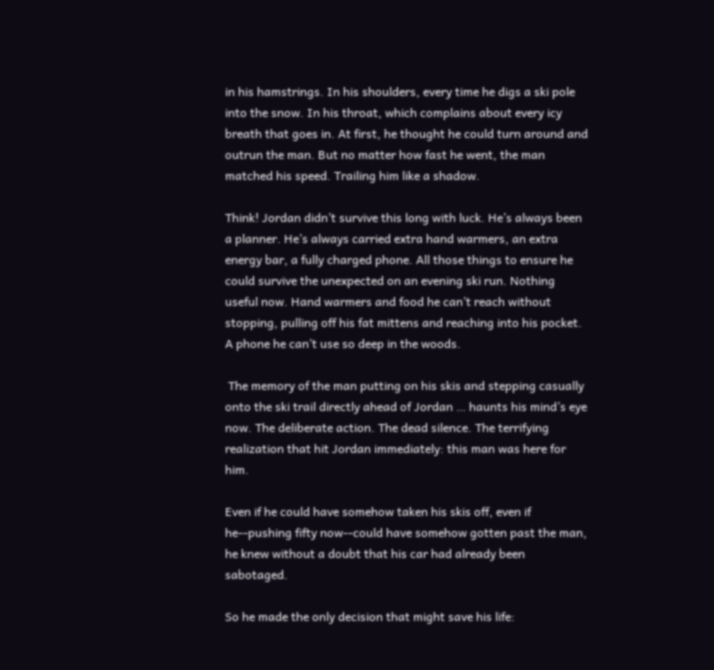in his hamstrings. In his shoulders, every time he digs a ski pole into the snow. In his throat, which complains about every icy breath that goes in. At first, he thought he could turn around and outrun the man. But no matter how fast he went, the man matched his speed. Trailing him like a shadow.

Think! Jordan didn’t survive this long with luck. He’s always been a planner. He’s always carried extra hand warmers, an extra energy bar, a fully charged phone. All those things to ensure he could survive the unexpected on an evening ski run. Nothing useful now. Hand warmers and food he can’t reach without stopping, pulling off his fat mittens and reaching into his pocket. A phone he can’t use so deep in the woods.

 The memory of the man putting on his skis and stepping casually onto the ski trail directly ahead of Jordan … haunts his mind’s eye now. The deliberate action. The dead silence. The terrifying realization that hit Jordan immediately: this man was here for him.

Even if he could have somehow taken his skis off, even if he--pushing fifty now--could have somehow gotten past the man, he knew without a doubt that his car had already been sabotaged.

So he made the only decision that might save his life: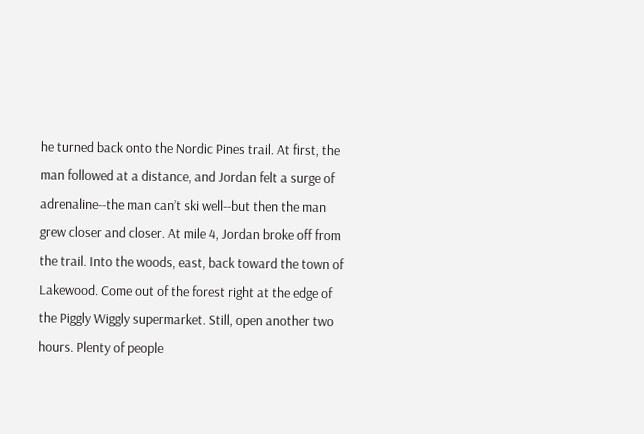he turned back onto the Nordic Pines trail. At first, the man followed at a distance, and Jordan felt a surge of adrenaline--the man can’t ski well--but then the man grew closer and closer. At mile 4, Jordan broke off from the trail. Into the woods, east, back toward the town of Lakewood. Come out of the forest right at the edge of the Piggly Wiggly supermarket. Still, open another two hours. Plenty of people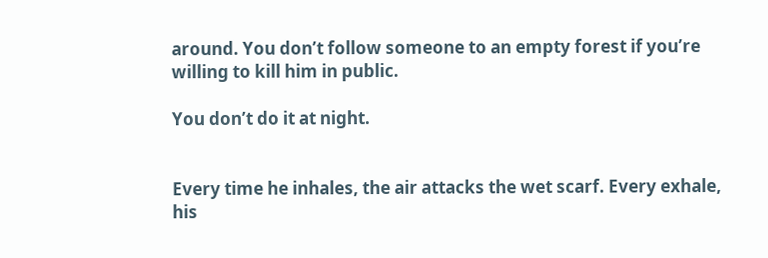around. You don’t follow someone to an empty forest if you’re willing to kill him in public.

You don’t do it at night.


Every time he inhales, the air attacks the wet scarf. Every exhale, his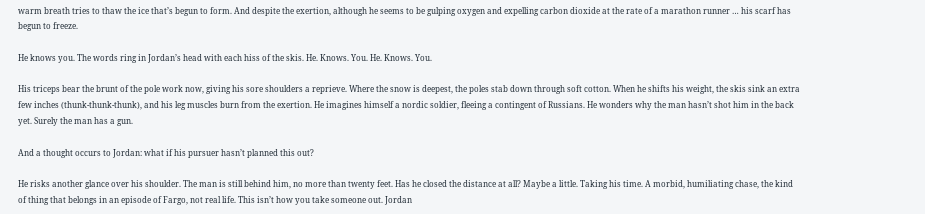warm breath tries to thaw the ice that’s begun to form. And despite the exertion, although he seems to be gulping oxygen and expelling carbon dioxide at the rate of a marathon runner … his scarf has begun to freeze.

He knows you. The words ring in Jordan’s head with each hiss of the skis. He. Knows. You. He. Knows. You.

His triceps bear the brunt of the pole work now, giving his sore shoulders a reprieve. Where the snow is deepest, the poles stab down through soft cotton. When he shifts his weight, the skis sink an extra few inches (thunk-thunk-thunk), and his leg muscles burn from the exertion. He imagines himself a nordic soldier, fleeing a contingent of Russians. He wonders why the man hasn’t shot him in the back yet. Surely the man has a gun.

And a thought occurs to Jordan: what if his pursuer hasn’t planned this out?

He risks another glance over his shoulder. The man is still behind him, no more than twenty feet. Has he closed the distance at all? Maybe a little. Taking his time. A morbid, humiliating chase, the kind of thing that belongs in an episode of Fargo, not real life. This isn’t how you take someone out. Jordan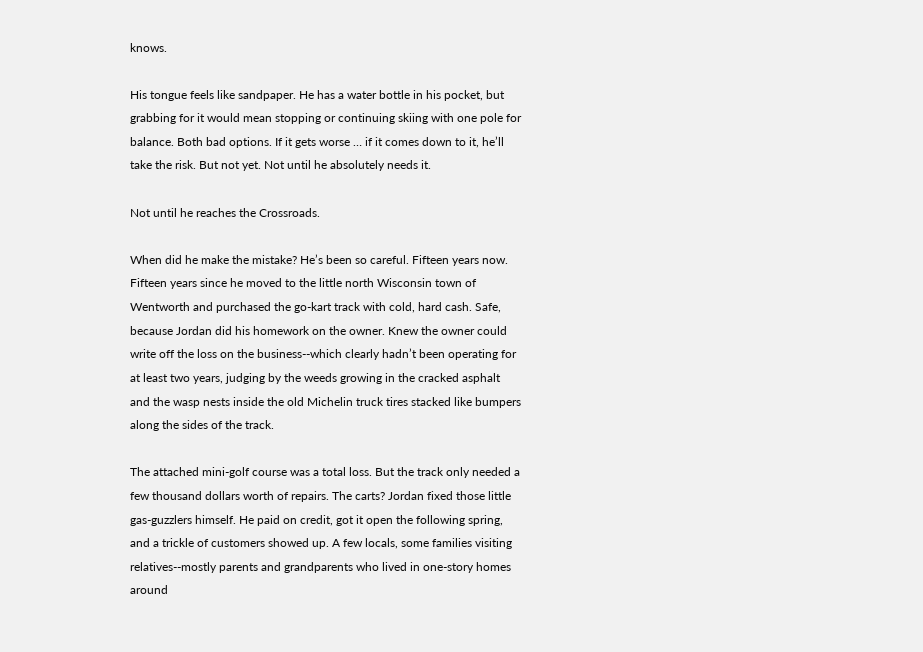knows.

His tongue feels like sandpaper. He has a water bottle in his pocket, but grabbing for it would mean stopping or continuing skiing with one pole for balance. Both bad options. If it gets worse … if it comes down to it, he’ll take the risk. But not yet. Not until he absolutely needs it.

Not until he reaches the Crossroads.

When did he make the mistake? He’s been so careful. Fifteen years now. Fifteen years since he moved to the little north Wisconsin town of Wentworth and purchased the go-kart track with cold, hard cash. Safe, because Jordan did his homework on the owner. Knew the owner could write off the loss on the business--which clearly hadn’t been operating for at least two years, judging by the weeds growing in the cracked asphalt and the wasp nests inside the old Michelin truck tires stacked like bumpers along the sides of the track.

The attached mini-golf course was a total loss. But the track only needed a few thousand dollars worth of repairs. The carts? Jordan fixed those little gas-guzzlers himself. He paid on credit, got it open the following spring, and a trickle of customers showed up. A few locals, some families visiting relatives--mostly parents and grandparents who lived in one-story homes around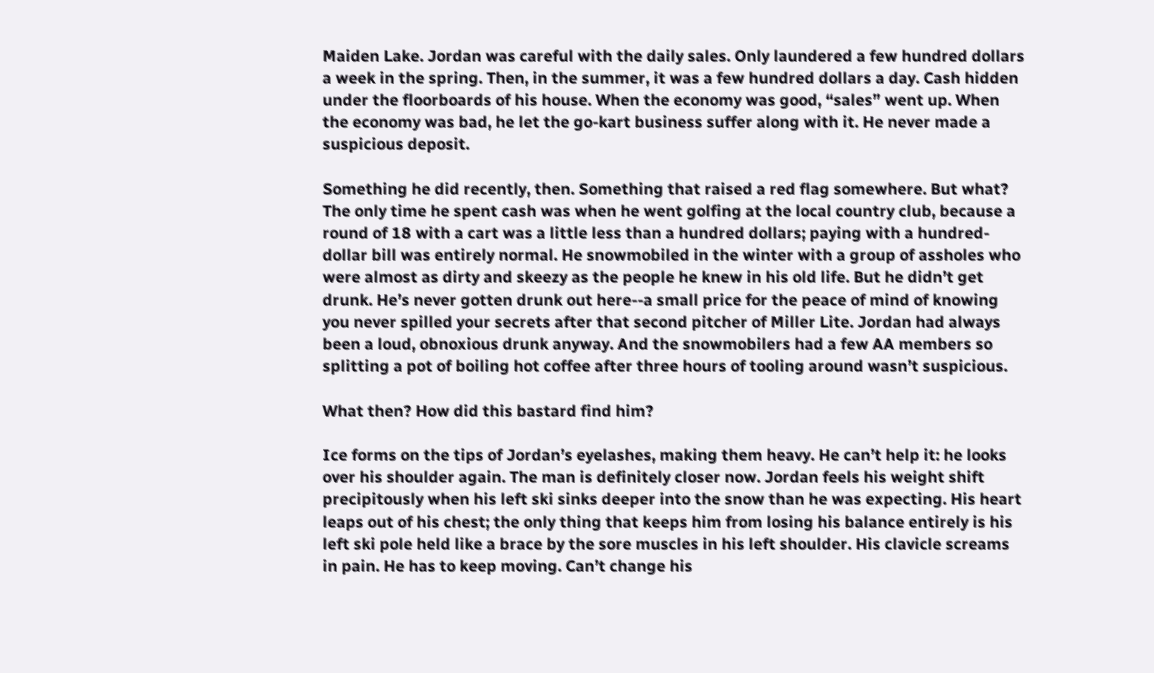Maiden Lake. Jordan was careful with the daily sales. Only laundered a few hundred dollars a week in the spring. Then, in the summer, it was a few hundred dollars a day. Cash hidden under the floorboards of his house. When the economy was good, “sales” went up. When the economy was bad, he let the go-kart business suffer along with it. He never made a suspicious deposit.

Something he did recently, then. Something that raised a red flag somewhere. But what? The only time he spent cash was when he went golfing at the local country club, because a round of 18 with a cart was a little less than a hundred dollars; paying with a hundred-dollar bill was entirely normal. He snowmobiled in the winter with a group of assholes who were almost as dirty and skeezy as the people he knew in his old life. But he didn’t get drunk. He’s never gotten drunk out here--a small price for the peace of mind of knowing you never spilled your secrets after that second pitcher of Miller Lite. Jordan had always been a loud, obnoxious drunk anyway. And the snowmobilers had a few AA members so splitting a pot of boiling hot coffee after three hours of tooling around wasn’t suspicious.

What then? How did this bastard find him?

Ice forms on the tips of Jordan’s eyelashes, making them heavy. He can’t help it: he looks over his shoulder again. The man is definitely closer now. Jordan feels his weight shift precipitously when his left ski sinks deeper into the snow than he was expecting. His heart leaps out of his chest; the only thing that keeps him from losing his balance entirely is his left ski pole held like a brace by the sore muscles in his left shoulder. His clavicle screams in pain. He has to keep moving. Can’t change his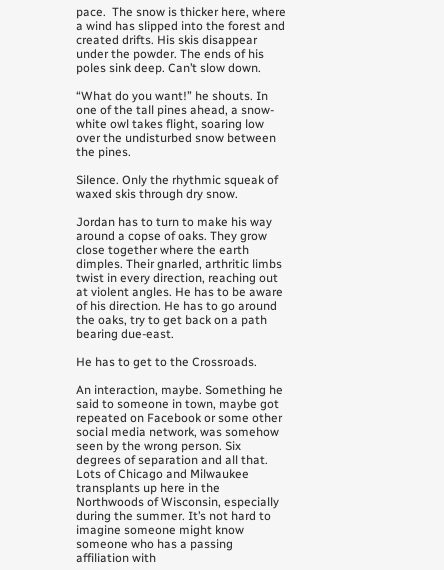pace.  The snow is thicker here, where a wind has slipped into the forest and created drifts. His skis disappear under the powder. The ends of his poles sink deep. Can’t slow down.

“What do you want!” he shouts. In one of the tall pines ahead, a snow-white owl takes flight, soaring low over the undisturbed snow between the pines.

Silence. Only the rhythmic squeak of waxed skis through dry snow.

Jordan has to turn to make his way around a copse of oaks. They grow close together where the earth dimples. Their gnarled, arthritic limbs twist in every direction, reaching out at violent angles. He has to be aware of his direction. He has to go around the oaks, try to get back on a path bearing due-east.

He has to get to the Crossroads.

An interaction, maybe. Something he said to someone in town, maybe got repeated on Facebook or some other social media network, was somehow seen by the wrong person. Six degrees of separation and all that. Lots of Chicago and Milwaukee transplants up here in the Northwoods of Wisconsin, especially during the summer. It’s not hard to imagine someone might know someone who has a passing affiliation with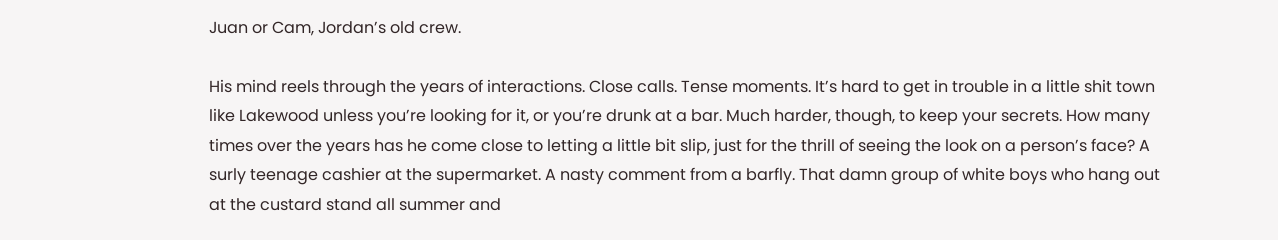Juan or Cam, Jordan’s old crew.

His mind reels through the years of interactions. Close calls. Tense moments. It’s hard to get in trouble in a little shit town like Lakewood unless you’re looking for it, or you’re drunk at a bar. Much harder, though, to keep your secrets. How many times over the years has he come close to letting a little bit slip, just for the thrill of seeing the look on a person’s face? A surly teenage cashier at the supermarket. A nasty comment from a barfly. That damn group of white boys who hang out at the custard stand all summer and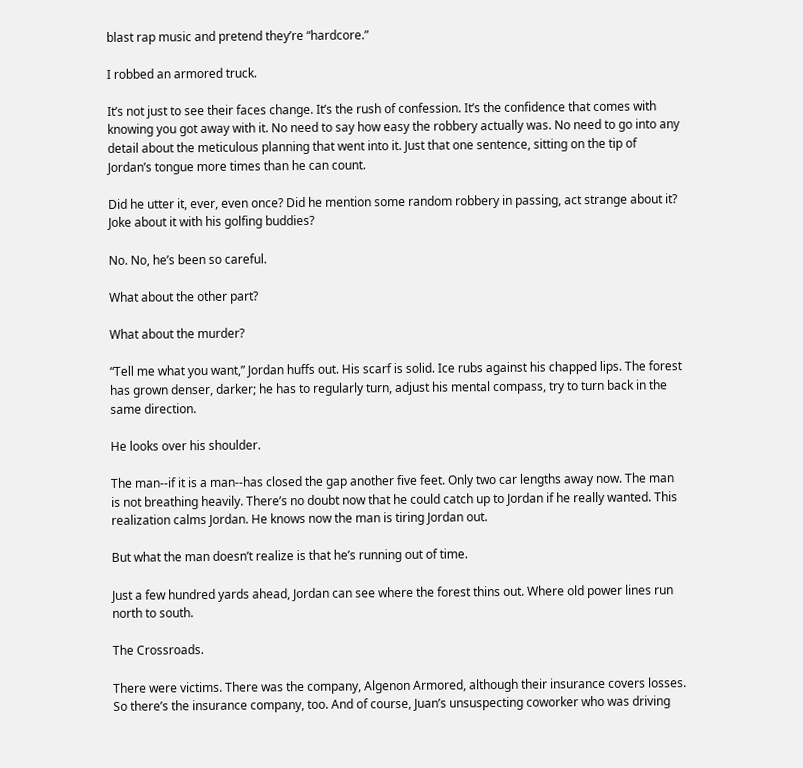blast rap music and pretend they’re “hardcore.”

I robbed an armored truck.

It’s not just to see their faces change. It’s the rush of confession. It’s the confidence that comes with knowing you got away with it. No need to say how easy the robbery actually was. No need to go into any detail about the meticulous planning that went into it. Just that one sentence, sitting on the tip of Jordan’s tongue more times than he can count.

Did he utter it, ever, even once? Did he mention some random robbery in passing, act strange about it? Joke about it with his golfing buddies?

No. No, he’s been so careful.

What about the other part?

What about the murder?

“Tell me what you want,” Jordan huffs out. His scarf is solid. Ice rubs against his chapped lips. The forest has grown denser, darker; he has to regularly turn, adjust his mental compass, try to turn back in the same direction.

He looks over his shoulder.

The man--if it is a man--has closed the gap another five feet. Only two car lengths away now. The man is not breathing heavily. There’s no doubt now that he could catch up to Jordan if he really wanted. This realization calms Jordan. He knows now the man is tiring Jordan out.

But what the man doesn’t realize is that he’s running out of time.

Just a few hundred yards ahead, Jordan can see where the forest thins out. Where old power lines run north to south.

The Crossroads.

There were victims. There was the company, Algenon Armored, although their insurance covers losses. So there’s the insurance company, too. And of course, Juan’s unsuspecting coworker who was driving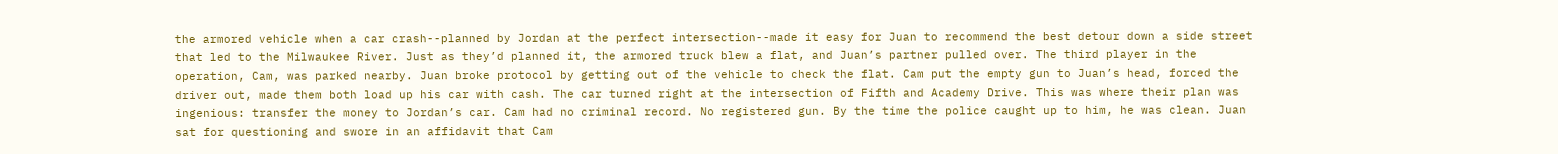the armored vehicle when a car crash--planned by Jordan at the perfect intersection--made it easy for Juan to recommend the best detour down a side street that led to the Milwaukee River. Just as they’d planned it, the armored truck blew a flat, and Juan’s partner pulled over. The third player in the operation, Cam, was parked nearby. Juan broke protocol by getting out of the vehicle to check the flat. Cam put the empty gun to Juan’s head, forced the driver out, made them both load up his car with cash. The car turned right at the intersection of Fifth and Academy Drive. This was where their plan was ingenious: transfer the money to Jordan’s car. Cam had no criminal record. No registered gun. By the time the police caught up to him, he was clean. Juan sat for questioning and swore in an affidavit that Cam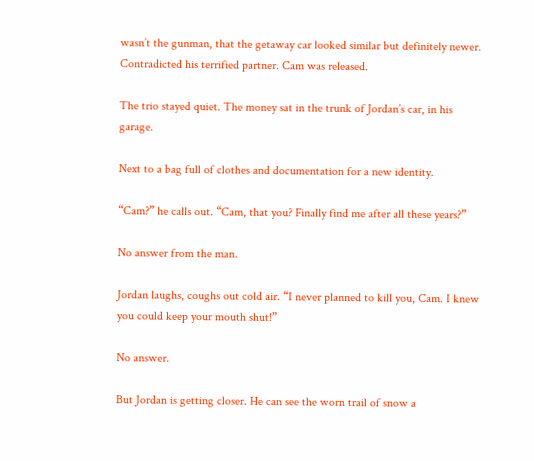wasn’t the gunman, that the getaway car looked similar but definitely newer. Contradicted his terrified partner. Cam was released.

The trio stayed quiet. The money sat in the trunk of Jordan’s car, in his garage.

Next to a bag full of clothes and documentation for a new identity.

“Cam?” he calls out. “Cam, that you? Finally find me after all these years?”

No answer from the man.

Jordan laughs, coughs out cold air. “I never planned to kill you, Cam. I knew you could keep your mouth shut!”

No answer.

But Jordan is getting closer. He can see the worn trail of snow a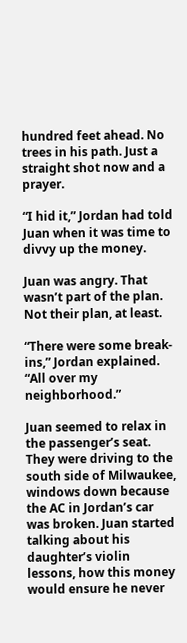hundred feet ahead. No trees in his path. Just a straight shot now and a prayer.

“I hid it,” Jordan had told Juan when it was time to divvy up the money.

Juan was angry. That wasn’t part of the plan. Not their plan, at least.

“There were some break-ins,” Jordan explained. “All over my neighborhood.”

Juan seemed to relax in the passenger’s seat. They were driving to the south side of Milwaukee, windows down because the AC in Jordan’s car was broken. Juan started talking about his daughter’s violin lessons, how this money would ensure he never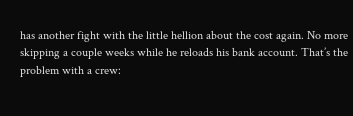has another fight with the little hellion about the cost again. No more skipping a couple weeks while he reloads his bank account. That’s the problem with a crew: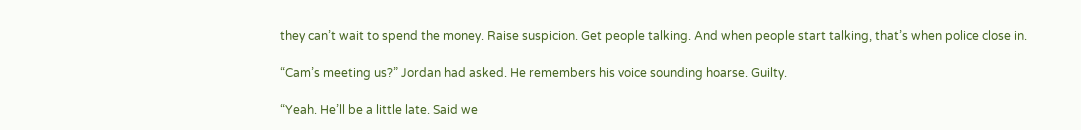they can’t wait to spend the money. Raise suspicion. Get people talking. And when people start talking, that’s when police close in.

“Cam’s meeting us?” Jordan had asked. He remembers his voice sounding hoarse. Guilty.

“Yeah. He’ll be a little late. Said we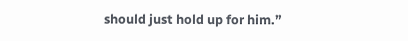should just hold up for him.”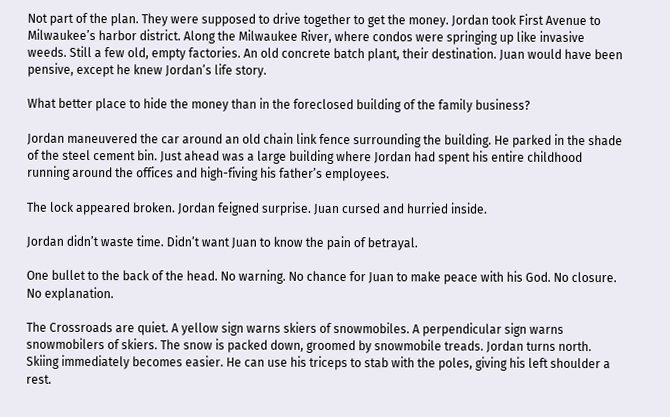Not part of the plan. They were supposed to drive together to get the money. Jordan took First Avenue to Milwaukee’s harbor district. Along the Milwaukee River, where condos were springing up like invasive weeds. Still a few old, empty factories. An old concrete batch plant, their destination. Juan would have been pensive, except he knew Jordan’s life story.

What better place to hide the money than in the foreclosed building of the family business?

Jordan maneuvered the car around an old chain link fence surrounding the building. He parked in the shade of the steel cement bin. Just ahead was a large building where Jordan had spent his entire childhood running around the offices and high-fiving his father’s employees.

The lock appeared broken. Jordan feigned surprise. Juan cursed and hurried inside.

Jordan didn’t waste time. Didn’t want Juan to know the pain of betrayal.

One bullet to the back of the head. No warning. No chance for Juan to make peace with his God. No closure. No explanation.

The Crossroads are quiet. A yellow sign warns skiers of snowmobiles. A perpendicular sign warns snowmobilers of skiers. The snow is packed down, groomed by snowmobile treads. Jordan turns north. Skiing immediately becomes easier. He can use his triceps to stab with the poles, giving his left shoulder a rest.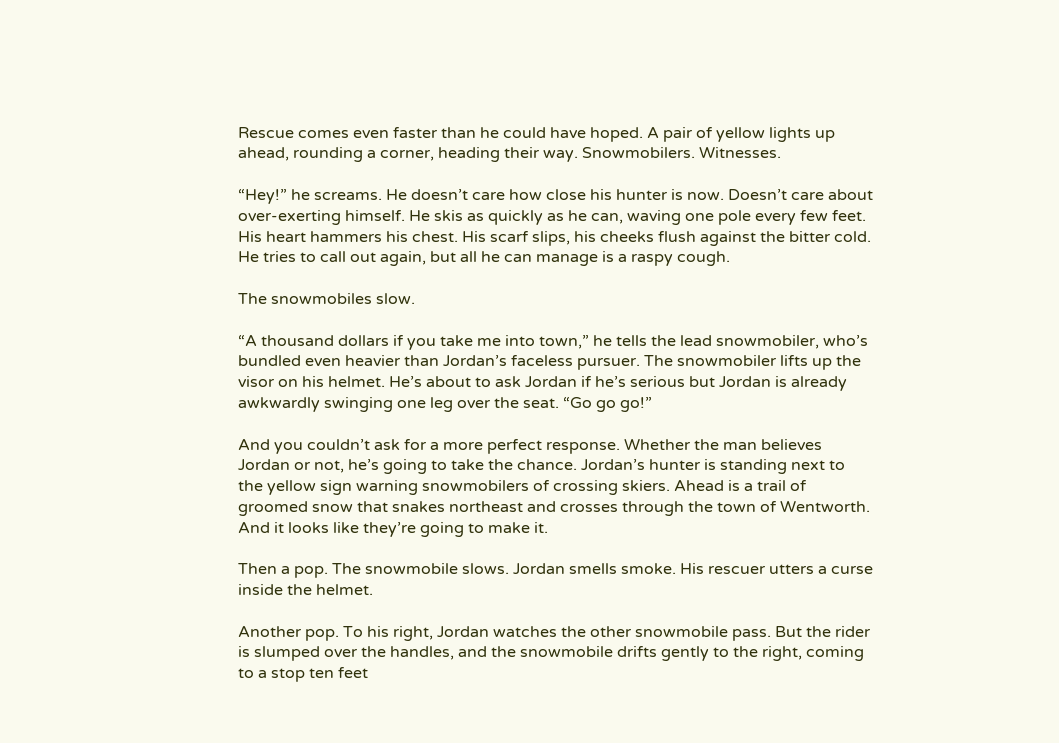Rescue comes even faster than he could have hoped. A pair of yellow lights up ahead, rounding a corner, heading their way. Snowmobilers. Witnesses.

“Hey!” he screams. He doesn’t care how close his hunter is now. Doesn’t care about over-exerting himself. He skis as quickly as he can, waving one pole every few feet. His heart hammers his chest. His scarf slips, his cheeks flush against the bitter cold. He tries to call out again, but all he can manage is a raspy cough.

The snowmobiles slow.

“A thousand dollars if you take me into town,” he tells the lead snowmobiler, who’s bundled even heavier than Jordan’s faceless pursuer. The snowmobiler lifts up the visor on his helmet. He’s about to ask Jordan if he’s serious but Jordan is already awkwardly swinging one leg over the seat. “Go go go!”

And you couldn’t ask for a more perfect response. Whether the man believes Jordan or not, he’s going to take the chance. Jordan’s hunter is standing next to the yellow sign warning snowmobilers of crossing skiers. Ahead is a trail of groomed snow that snakes northeast and crosses through the town of Wentworth. And it looks like they’re going to make it.

Then a pop. The snowmobile slows. Jordan smells smoke. His rescuer utters a curse inside the helmet.

Another pop. To his right, Jordan watches the other snowmobile pass. But the rider is slumped over the handles, and the snowmobile drifts gently to the right, coming to a stop ten feet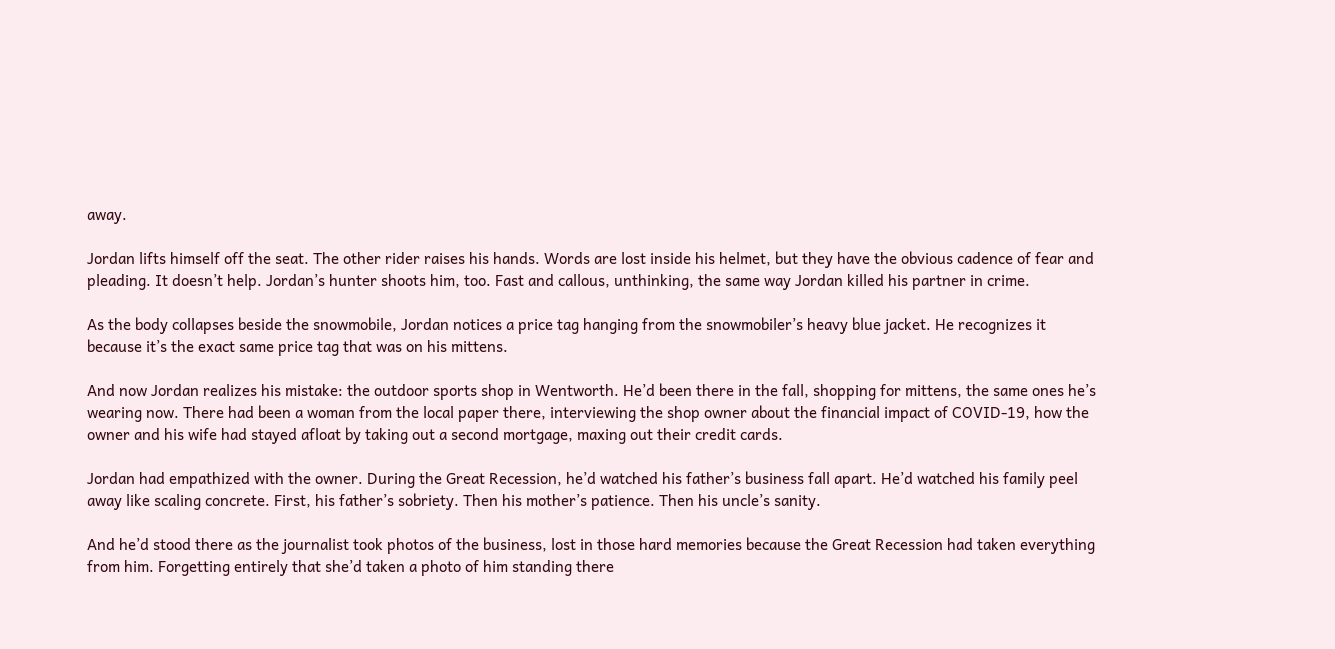away.

Jordan lifts himself off the seat. The other rider raises his hands. Words are lost inside his helmet, but they have the obvious cadence of fear and pleading. It doesn’t help. Jordan’s hunter shoots him, too. Fast and callous, unthinking, the same way Jordan killed his partner in crime.

As the body collapses beside the snowmobile, Jordan notices a price tag hanging from the snowmobiler’s heavy blue jacket. He recognizes it because it’s the exact same price tag that was on his mittens.

And now Jordan realizes his mistake: the outdoor sports shop in Wentworth. He’d been there in the fall, shopping for mittens, the same ones he’s wearing now. There had been a woman from the local paper there, interviewing the shop owner about the financial impact of COVID-19, how the owner and his wife had stayed afloat by taking out a second mortgage, maxing out their credit cards.

Jordan had empathized with the owner. During the Great Recession, he’d watched his father’s business fall apart. He’d watched his family peel away like scaling concrete. First, his father’s sobriety. Then his mother’s patience. Then his uncle’s sanity.

And he’d stood there as the journalist took photos of the business, lost in those hard memories because the Great Recession had taken everything from him. Forgetting entirely that she’d taken a photo of him standing there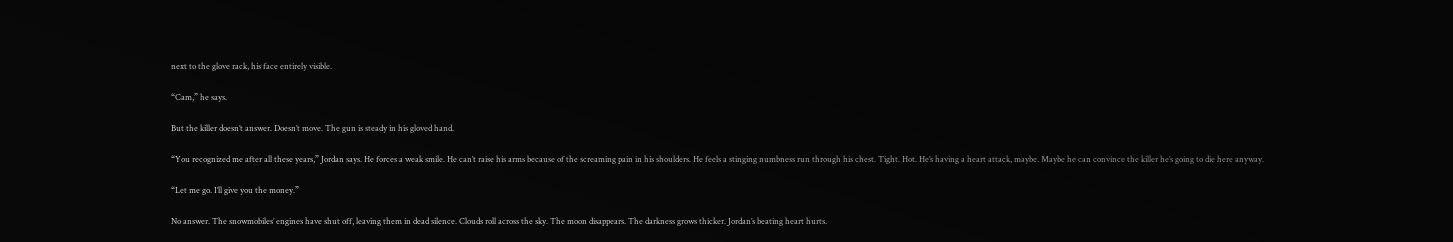next to the glove rack, his face entirely visible.

“Cam,” he says.

But the killer doesn’t answer. Doesn’t move. The gun is steady in his gloved hand.

“You recognized me after all these years,” Jordan says. He forces a weak smile. He can’t raise his arms because of the screaming pain in his shoulders. He feels a stinging numbness run through his chest. Tight. Hot. He’s having a heart attack, maybe. Maybe he can convince the killer he’s going to die here anyway.

“Let me go. I’ll give you the money.”

No answer. The snowmobiles’ engines have shut off, leaving them in dead silence. Clouds roll across the sky. The moon disappears. The darkness grows thicker. Jordan’s beating heart hurts.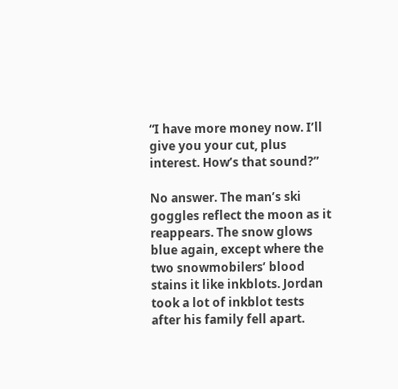“I have more money now. I’ll give you your cut, plus interest. How’s that sound?”

No answer. The man’s ski goggles reflect the moon as it reappears. The snow glows blue again, except where the two snowmobilers’ blood stains it like inkblots. Jordan took a lot of inkblot tests after his family fell apart.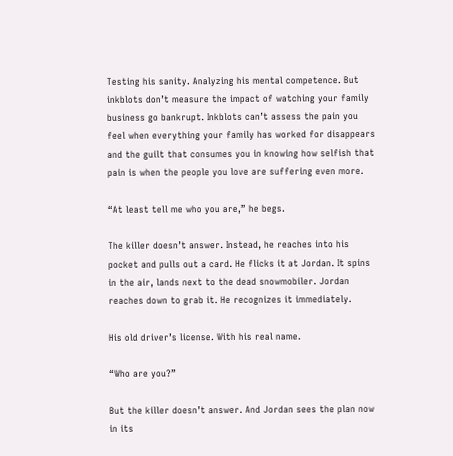Testing his sanity. Analyzing his mental competence. But inkblots don’t measure the impact of watching your family business go bankrupt. Inkblots can’t assess the pain you feel when everything your family has worked for disappears and the guilt that consumes you in knowing how selfish that pain is when the people you love are suffering even more.

“At least tell me who you are,” he begs.

The killer doesn’t answer. Instead, he reaches into his pocket and pulls out a card. He flicks it at Jordan. It spins in the air, lands next to the dead snowmobiler. Jordan reaches down to grab it. He recognizes it immediately.

His old driver’s license. With his real name.

“Who are you?”

But the killer doesn’t answer. And Jordan sees the plan now in its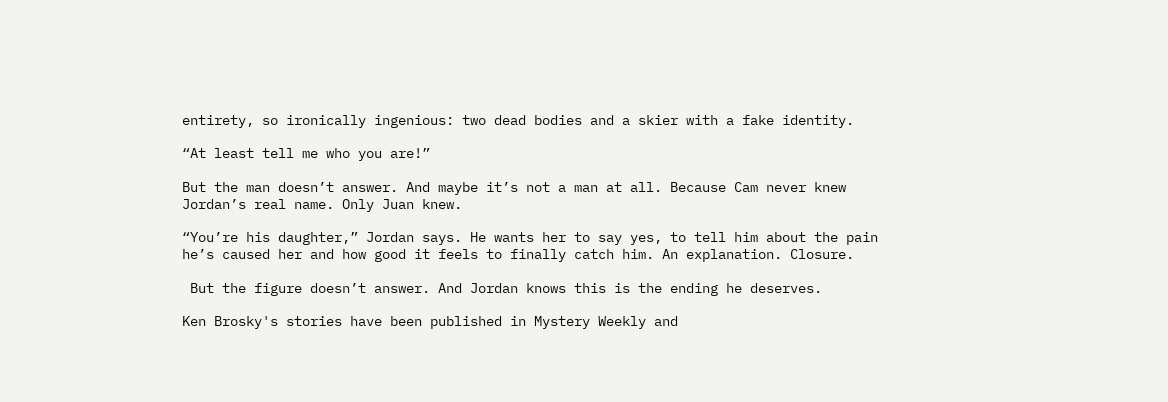entirety, so ironically ingenious: two dead bodies and a skier with a fake identity.

“At least tell me who you are!”

But the man doesn’t answer. And maybe it’s not a man at all. Because Cam never knew Jordan’s real name. Only Juan knew.

“You’re his daughter,” Jordan says. He wants her to say yes, to tell him about the pain he’s caused her and how good it feels to finally catch him. An explanation. Closure.

 But the figure doesn’t answer. And Jordan knows this is the ending he deserves.

Ken Brosky's stories have been published in Mystery Weekly and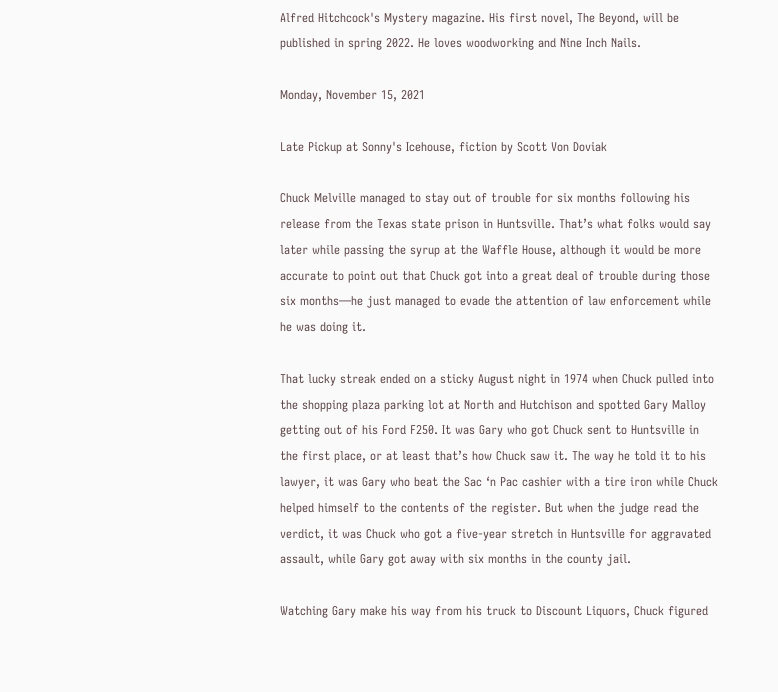Alfred Hitchcock's Mystery magazine. His first novel, The Beyond, will be published in spring 2022. He loves woodworking and Nine Inch Nails.

Monday, November 15, 2021

Late Pickup at Sonny's Icehouse, fiction by Scott Von Doviak

Chuck Melville managed to stay out of trouble for six months following his release from the Texas state prison in Huntsville. That’s what folks would say later while passing the syrup at the Waffle House, although it would be more accurate to point out that Chuck got into a great deal of trouble during those six months—he just managed to evade the attention of law enforcement while he was doing it.

That lucky streak ended on a sticky August night in 1974 when Chuck pulled into the shopping plaza parking lot at North and Hutchison and spotted Gary Malloy getting out of his Ford F250. It was Gary who got Chuck sent to Huntsville in the first place, or at least that’s how Chuck saw it. The way he told it to his lawyer, it was Gary who beat the Sac ‘n Pac cashier with a tire iron while Chuck helped himself to the contents of the register. But when the judge read the verdict, it was Chuck who got a five-year stretch in Huntsville for aggravated assault, while Gary got away with six months in the county jail.

Watching Gary make his way from his truck to Discount Liquors, Chuck figured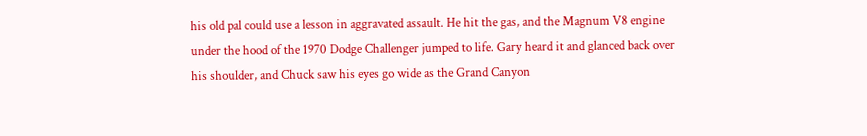his old pal could use a lesson in aggravated assault. He hit the gas, and the Magnum V8 engine under the hood of the 1970 Dodge Challenger jumped to life. Gary heard it and glanced back over his shoulder, and Chuck saw his eyes go wide as the Grand Canyon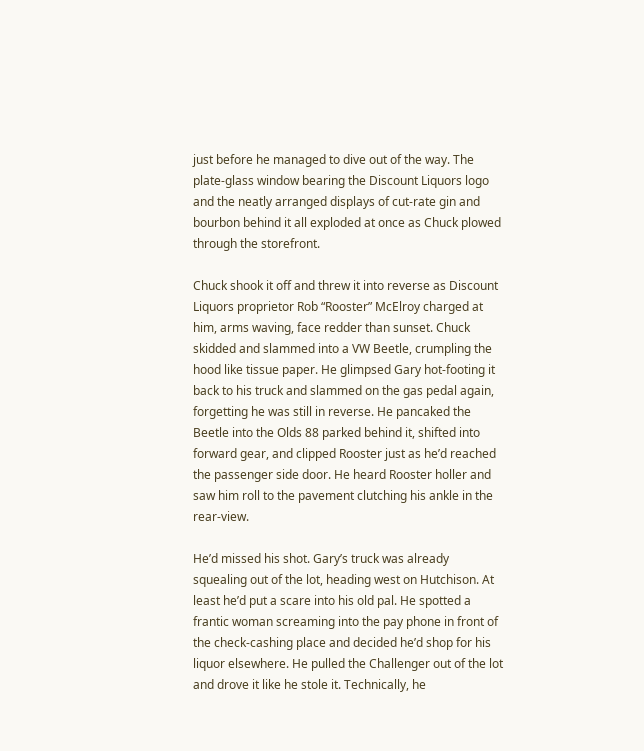just before he managed to dive out of the way. The plate-glass window bearing the Discount Liquors logo and the neatly arranged displays of cut-rate gin and bourbon behind it all exploded at once as Chuck plowed through the storefront.

Chuck shook it off and threw it into reverse as Discount Liquors proprietor Rob “Rooster” McElroy charged at him, arms waving, face redder than sunset. Chuck skidded and slammed into a VW Beetle, crumpling the hood like tissue paper. He glimpsed Gary hot-footing it back to his truck and slammed on the gas pedal again, forgetting he was still in reverse. He pancaked the Beetle into the Olds 88 parked behind it, shifted into forward gear, and clipped Rooster just as he’d reached the passenger side door. He heard Rooster holler and saw him roll to the pavement clutching his ankle in the rear-view.

He’d missed his shot. Gary’s truck was already squealing out of the lot, heading west on Hutchison. At least he’d put a scare into his old pal. He spotted a frantic woman screaming into the pay phone in front of the check-cashing place and decided he’d shop for his liquor elsewhere. He pulled the Challenger out of the lot and drove it like he stole it. Technically, he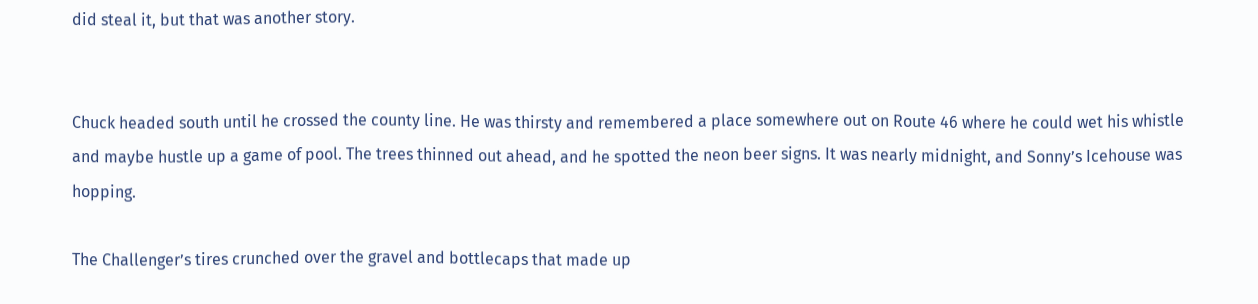did steal it, but that was another story.


Chuck headed south until he crossed the county line. He was thirsty and remembered a place somewhere out on Route 46 where he could wet his whistle and maybe hustle up a game of pool. The trees thinned out ahead, and he spotted the neon beer signs. It was nearly midnight, and Sonny’s Icehouse was hopping.

The Challenger’s tires crunched over the gravel and bottlecaps that made up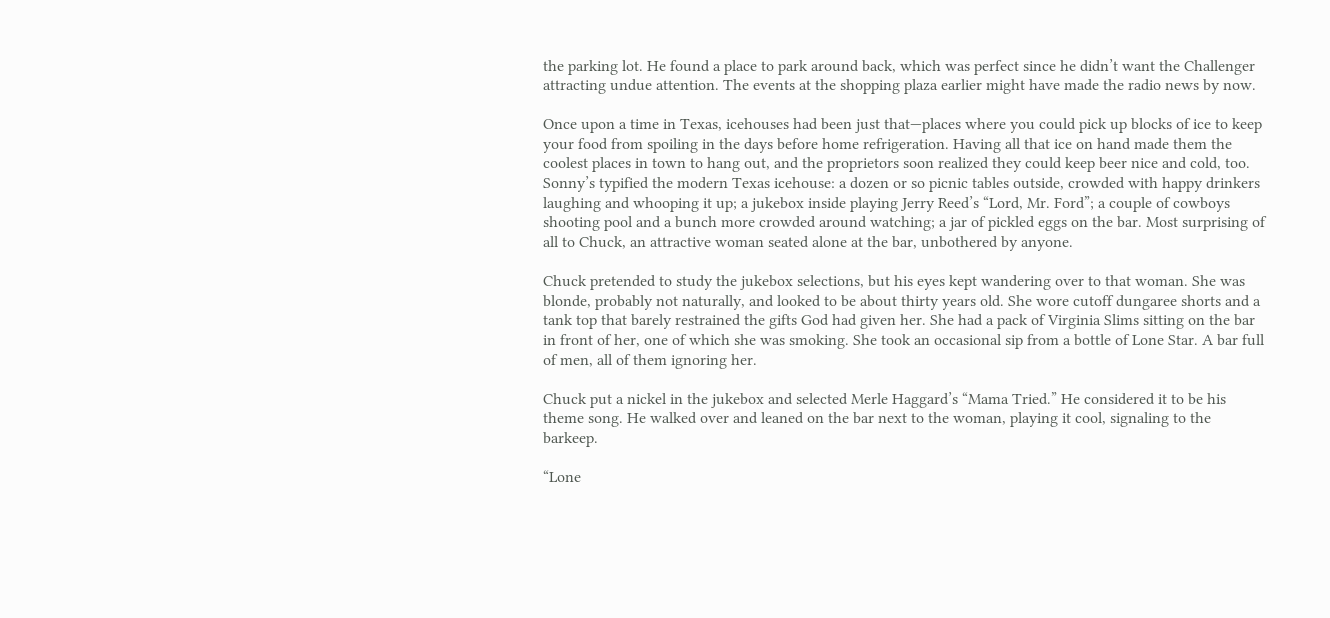the parking lot. He found a place to park around back, which was perfect since he didn’t want the Challenger attracting undue attention. The events at the shopping plaza earlier might have made the radio news by now.

Once upon a time in Texas, icehouses had been just that—places where you could pick up blocks of ice to keep your food from spoiling in the days before home refrigeration. Having all that ice on hand made them the coolest places in town to hang out, and the proprietors soon realized they could keep beer nice and cold, too. Sonny’s typified the modern Texas icehouse: a dozen or so picnic tables outside, crowded with happy drinkers laughing and whooping it up; a jukebox inside playing Jerry Reed’s “Lord, Mr. Ford”; a couple of cowboys shooting pool and a bunch more crowded around watching; a jar of pickled eggs on the bar. Most surprising of all to Chuck, an attractive woman seated alone at the bar, unbothered by anyone.

Chuck pretended to study the jukebox selections, but his eyes kept wandering over to that woman. She was blonde, probably not naturally, and looked to be about thirty years old. She wore cutoff dungaree shorts and a tank top that barely restrained the gifts God had given her. She had a pack of Virginia Slims sitting on the bar in front of her, one of which she was smoking. She took an occasional sip from a bottle of Lone Star. A bar full of men, all of them ignoring her.

Chuck put a nickel in the jukebox and selected Merle Haggard’s “Mama Tried.” He considered it to be his theme song. He walked over and leaned on the bar next to the woman, playing it cool, signaling to the barkeep.

“Lone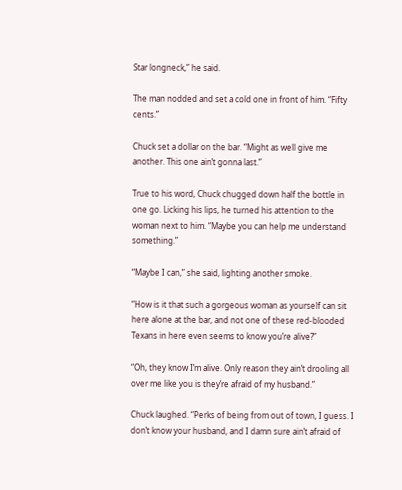Star longneck,” he said.

The man nodded and set a cold one in front of him. “Fifty cents.”

Chuck set a dollar on the bar. “Might as well give me another. This one ain’t gonna last.”

True to his word, Chuck chugged down half the bottle in one go. Licking his lips, he turned his attention to the woman next to him. “Maybe you can help me understand something.”

“Maybe I can,” she said, lighting another smoke.

“How is it that such a gorgeous woman as yourself can sit here alone at the bar, and not one of these red-blooded Texans in here even seems to know you’re alive?”

“Oh, they know I’m alive. Only reason they ain’t drooling all over me like you is they’re afraid of my husband.”

Chuck laughed. “Perks of being from out of town, I guess. I don’t know your husband, and I damn sure ain’t afraid of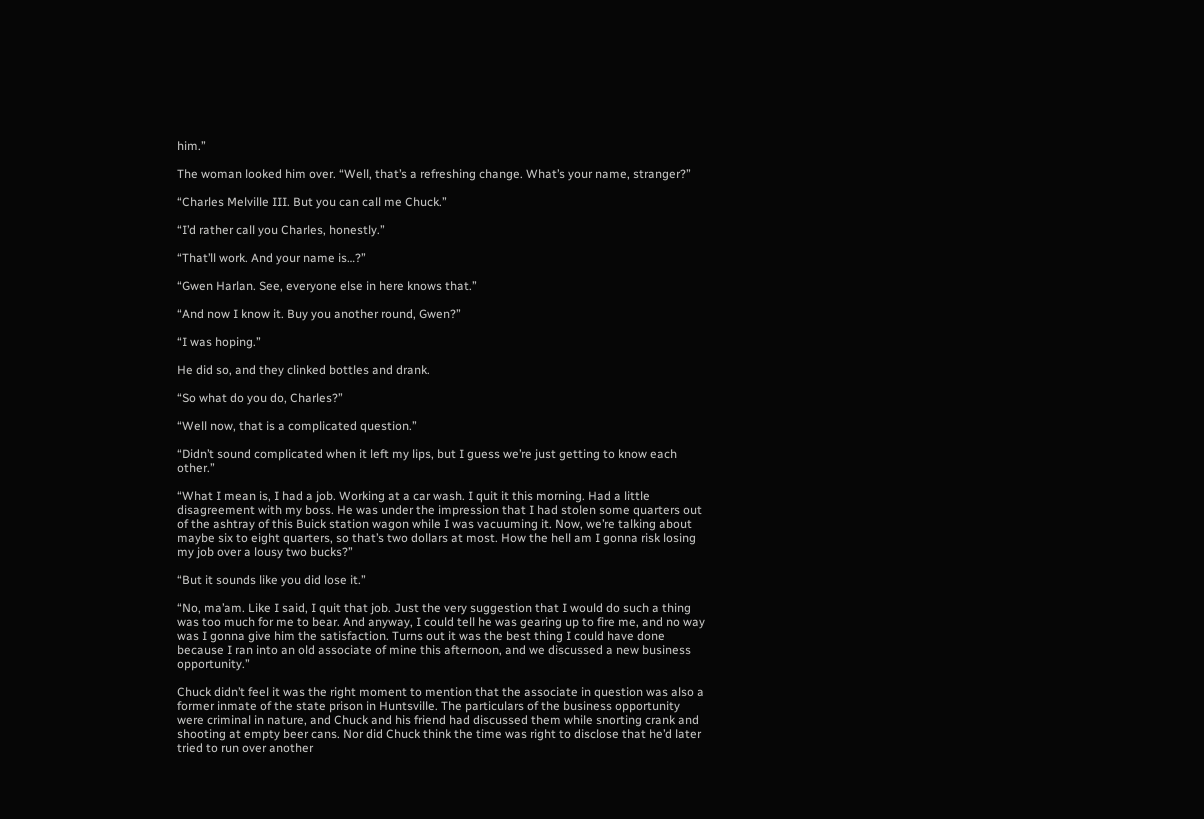him.”

The woman looked him over. “Well, that’s a refreshing change. What’s your name, stranger?”

“Charles Melville III. But you can call me Chuck.”

“I’d rather call you Charles, honestly.”

“That’ll work. And your name is…?”

“Gwen Harlan. See, everyone else in here knows that.”

“And now I know it. Buy you another round, Gwen?”

“I was hoping.”

He did so, and they clinked bottles and drank.

“So what do you do, Charles?”

“Well now, that is a complicated question.”

“Didn’t sound complicated when it left my lips, but I guess we’re just getting to know each other.”

“What I mean is, I had a job. Working at a car wash. I quit it this morning. Had a little disagreement with my boss. He was under the impression that I had stolen some quarters out of the ashtray of this Buick station wagon while I was vacuuming it. Now, we’re talking about maybe six to eight quarters, so that’s two dollars at most. How the hell am I gonna risk losing my job over a lousy two bucks?”

“But it sounds like you did lose it.”

“No, ma’am. Like I said, I quit that job. Just the very suggestion that I would do such a thing was too much for me to bear. And anyway, I could tell he was gearing up to fire me, and no way was I gonna give him the satisfaction. Turns out it was the best thing I could have done because I ran into an old associate of mine this afternoon, and we discussed a new business opportunity.”

Chuck didn’t feel it was the right moment to mention that the associate in question was also a former inmate of the state prison in Huntsville. The particulars of the business opportunity were criminal in nature, and Chuck and his friend had discussed them while snorting crank and shooting at empty beer cans. Nor did Chuck think the time was right to disclose that he’d later tried to run over another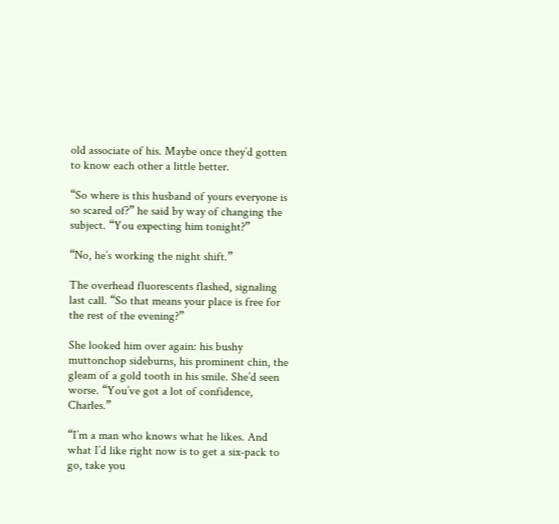old associate of his. Maybe once they’d gotten to know each other a little better.

“So where is this husband of yours everyone is so scared of?” he said by way of changing the subject. “You expecting him tonight?”

“No, he’s working the night shift.”

The overhead fluorescents flashed, signaling last call. “So that means your place is free for the rest of the evening?”

She looked him over again: his bushy muttonchop sideburns, his prominent chin, the gleam of a gold tooth in his smile. She’d seen worse. “You’ve got a lot of confidence, Charles.”

“I’m a man who knows what he likes. And what I’d like right now is to get a six-pack to go, take you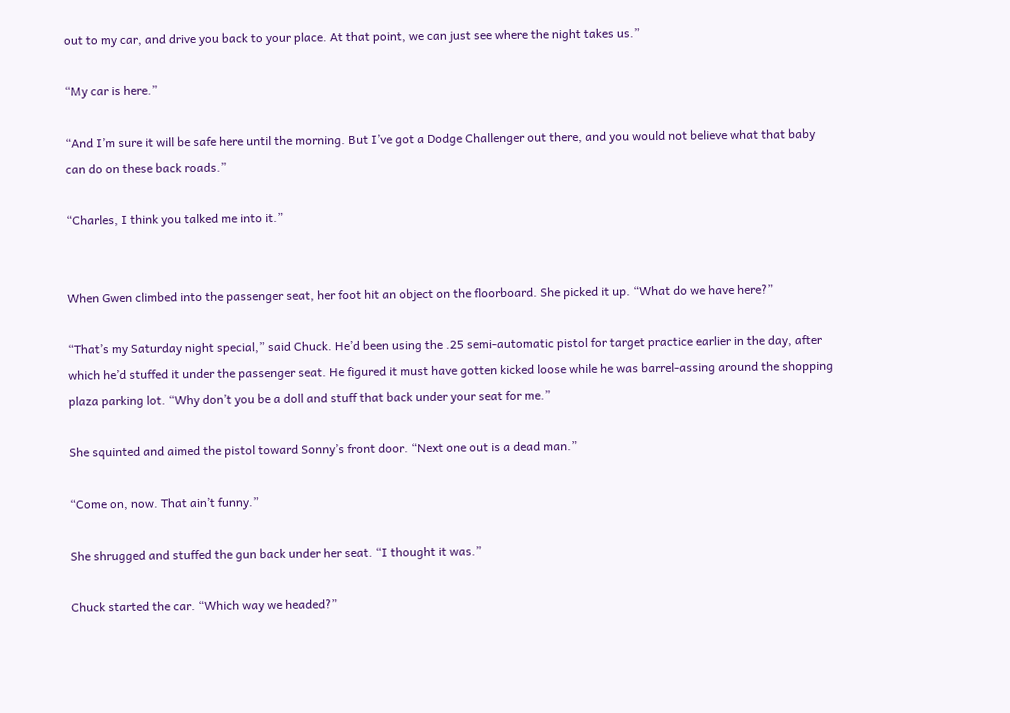out to my car, and drive you back to your place. At that point, we can just see where the night takes us.”

“My car is here.”

“And I’m sure it will be safe here until the morning. But I’ve got a Dodge Challenger out there, and you would not believe what that baby can do on these back roads.”

“Charles, I think you talked me into it.”


When Gwen climbed into the passenger seat, her foot hit an object on the floorboard. She picked it up. “What do we have here?”

“That’s my Saturday night special,” said Chuck. He’d been using the .25 semi-automatic pistol for target practice earlier in the day, after which he’d stuffed it under the passenger seat. He figured it must have gotten kicked loose while he was barrel-assing around the shopping plaza parking lot. “Why don’t you be a doll and stuff that back under your seat for me.”

She squinted and aimed the pistol toward Sonny’s front door. “Next one out is a dead man.”

“Come on, now. That ain’t funny.”

She shrugged and stuffed the gun back under her seat. “I thought it was.”

Chuck started the car. “Which way we headed?”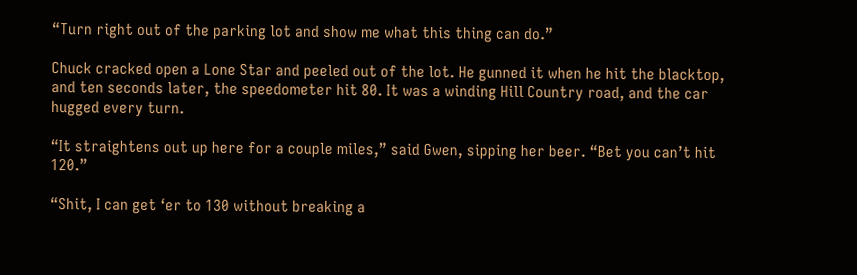“Turn right out of the parking lot and show me what this thing can do.”

Chuck cracked open a Lone Star and peeled out of the lot. He gunned it when he hit the blacktop, and ten seconds later, the speedometer hit 80. It was a winding Hill Country road, and the car hugged every turn.

“It straightens out up here for a couple miles,” said Gwen, sipping her beer. “Bet you can’t hit 120.”

“Shit, I can get ‘er to 130 without breaking a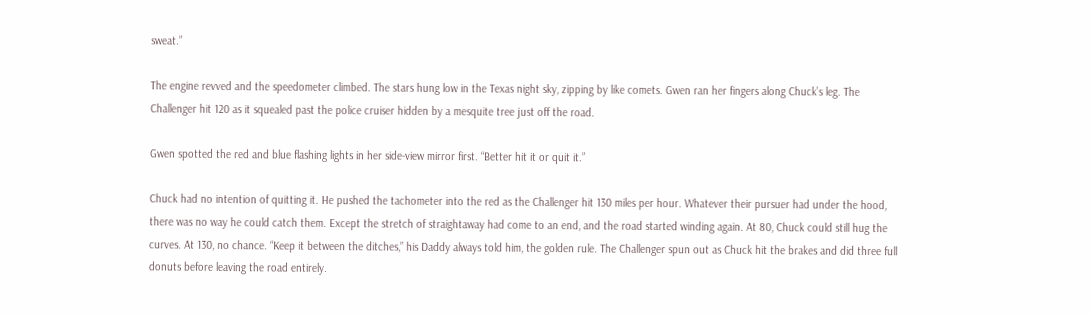sweat.”

The engine revved and the speedometer climbed. The stars hung low in the Texas night sky, zipping by like comets. Gwen ran her fingers along Chuck’s leg. The Challenger hit 120 as it squealed past the police cruiser hidden by a mesquite tree just off the road.

Gwen spotted the red and blue flashing lights in her side-view mirror first. “Better hit it or quit it.”

Chuck had no intention of quitting it. He pushed the tachometer into the red as the Challenger hit 130 miles per hour. Whatever their pursuer had under the hood, there was no way he could catch them. Except the stretch of straightaway had come to an end, and the road started winding again. At 80, Chuck could still hug the curves. At 130, no chance. “Keep it between the ditches,” his Daddy always told him, the golden rule. The Challenger spun out as Chuck hit the brakes and did three full donuts before leaving the road entirely.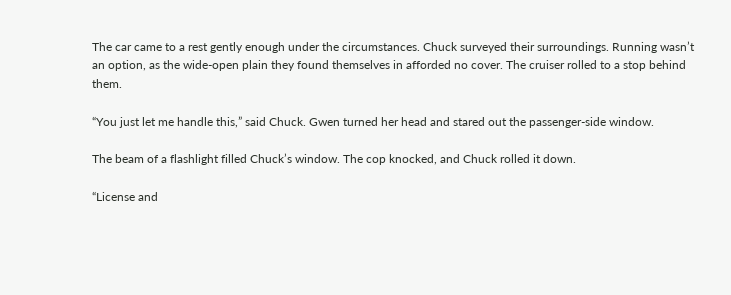The car came to a rest gently enough under the circumstances. Chuck surveyed their surroundings. Running wasn’t an option, as the wide-open plain they found themselves in afforded no cover. The cruiser rolled to a stop behind them.

“You just let me handle this,” said Chuck. Gwen turned her head and stared out the passenger-side window.

The beam of a flashlight filled Chuck’s window. The cop knocked, and Chuck rolled it down.

“License and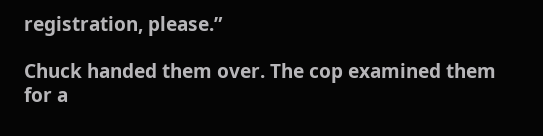registration, please.”

Chuck handed them over. The cop examined them for a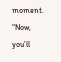moment. “Now, you’ll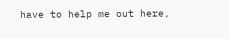have to help me out here,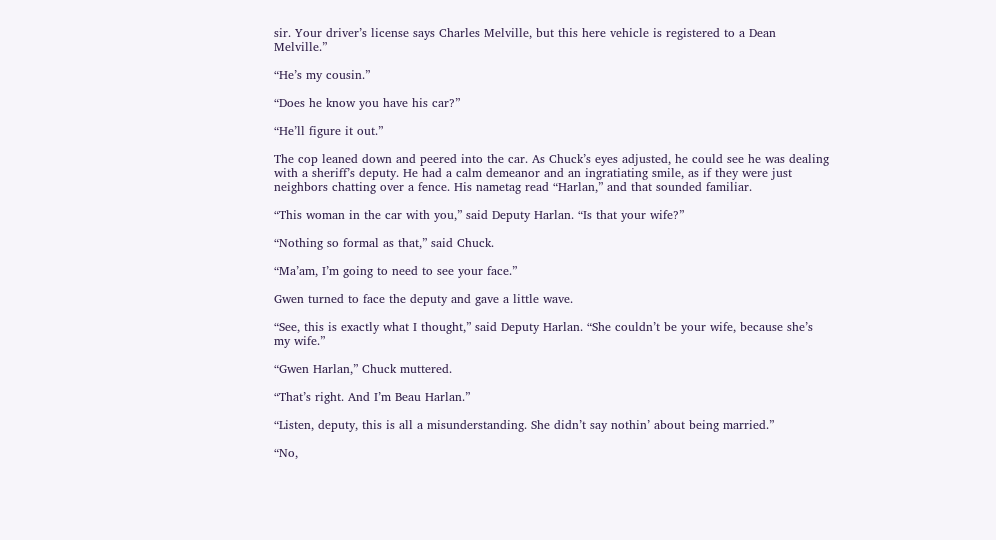sir. Your driver’s license says Charles Melville, but this here vehicle is registered to a Dean Melville.”

“He’s my cousin.”

“Does he know you have his car?”

“He’ll figure it out.”

The cop leaned down and peered into the car. As Chuck’s eyes adjusted, he could see he was dealing with a sheriff’s deputy. He had a calm demeanor and an ingratiating smile, as if they were just neighbors chatting over a fence. His nametag read “Harlan,” and that sounded familiar.

“This woman in the car with you,” said Deputy Harlan. “Is that your wife?”

“Nothing so formal as that,” said Chuck.

“Ma’am, I’m going to need to see your face.”

Gwen turned to face the deputy and gave a little wave.

“See, this is exactly what I thought,” said Deputy Harlan. “She couldn’t be your wife, because she’s my wife.”

“Gwen Harlan,” Chuck muttered.

“That’s right. And I’m Beau Harlan.”

“Listen, deputy, this is all a misunderstanding. She didn’t say nothin’ about being married.”

“No,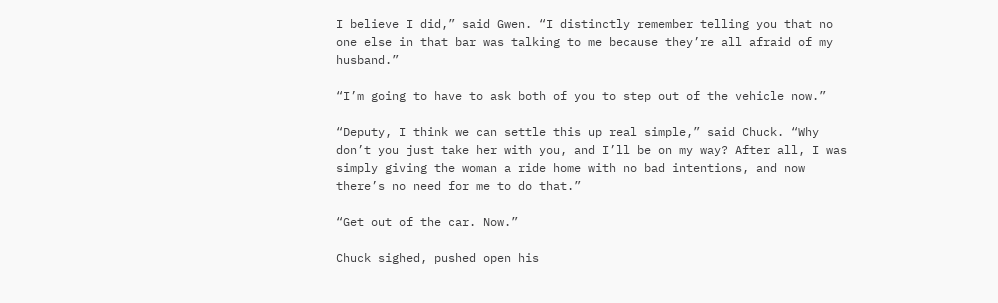I believe I did,” said Gwen. “I distinctly remember telling you that no one else in that bar was talking to me because they’re all afraid of my husband.”

“I’m going to have to ask both of you to step out of the vehicle now.”

“Deputy, I think we can settle this up real simple,” said Chuck. “Why don’t you just take her with you, and I’ll be on my way? After all, I was simply giving the woman a ride home with no bad intentions, and now there’s no need for me to do that.”

“Get out of the car. Now.”

Chuck sighed, pushed open his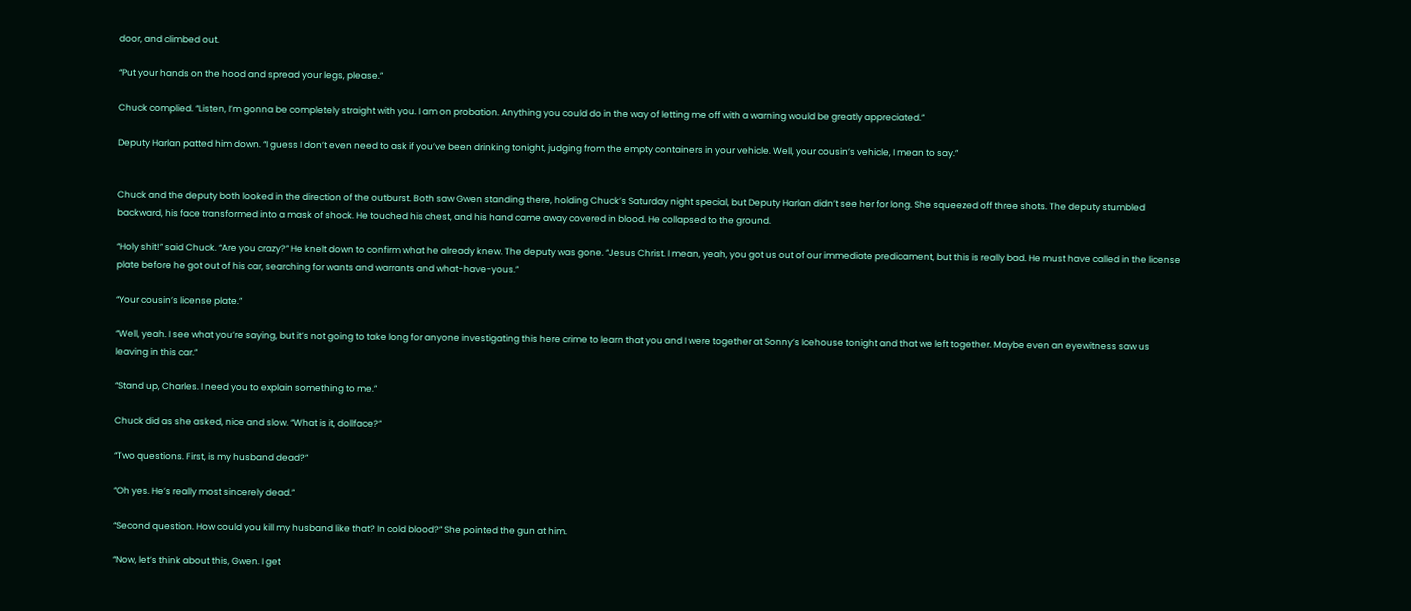door, and climbed out.

“Put your hands on the hood and spread your legs, please.”

Chuck complied. “Listen, I’m gonna be completely straight with you. I am on probation. Anything you could do in the way of letting me off with a warning would be greatly appreciated.”

Deputy Harlan patted him down. “I guess I don’t even need to ask if you’ve been drinking tonight, judging from the empty containers in your vehicle. Well, your cousin’s vehicle, I mean to say.”


Chuck and the deputy both looked in the direction of the outburst. Both saw Gwen standing there, holding Chuck’s Saturday night special, but Deputy Harlan didn’t see her for long. She squeezed off three shots. The deputy stumbled backward, his face transformed into a mask of shock. He touched his chest, and his hand came away covered in blood. He collapsed to the ground.

“Holy shit!” said Chuck. “Are you crazy?” He knelt down to confirm what he already knew. The deputy was gone. “Jesus Christ. I mean, yeah, you got us out of our immediate predicament, but this is really bad. He must have called in the license plate before he got out of his car, searching for wants and warrants and what-have-yous.”

“Your cousin’s license plate.”

“Well, yeah. I see what you’re saying, but it’s not going to take long for anyone investigating this here crime to learn that you and I were together at Sonny’s Icehouse tonight and that we left together. Maybe even an eyewitness saw us leaving in this car.”

“Stand up, Charles. I need you to explain something to me.”

Chuck did as she asked, nice and slow. “What is it, dollface?”

“Two questions. First, is my husband dead?”

“Oh yes. He’s really most sincerely dead.”

“Second question. How could you kill my husband like that? In cold blood?” She pointed the gun at him.

“Now, let’s think about this, Gwen. I get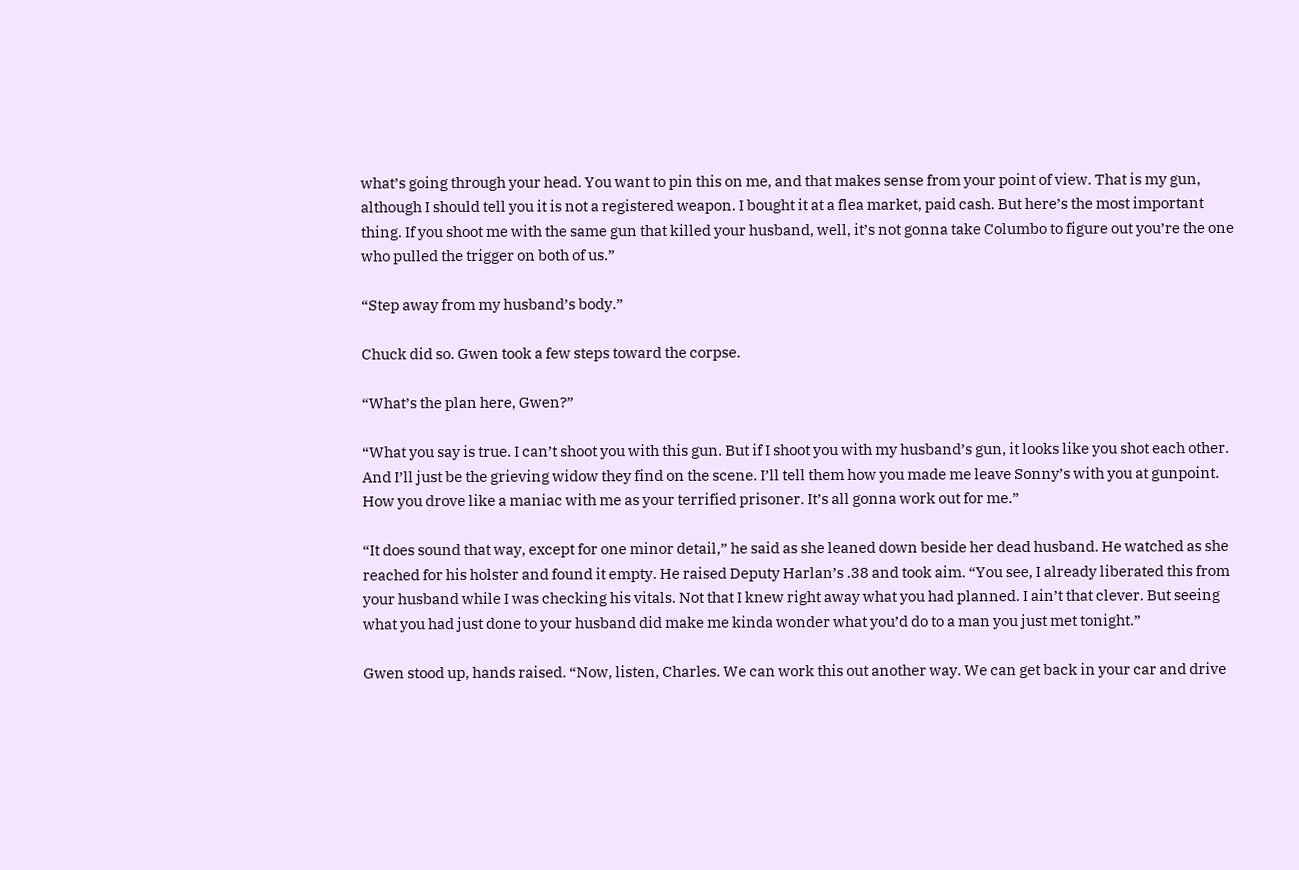what’s going through your head. You want to pin this on me, and that makes sense from your point of view. That is my gun, although I should tell you it is not a registered weapon. I bought it at a flea market, paid cash. But here’s the most important thing. If you shoot me with the same gun that killed your husband, well, it’s not gonna take Columbo to figure out you’re the one who pulled the trigger on both of us.”

“Step away from my husband’s body.”

Chuck did so. Gwen took a few steps toward the corpse.

“What’s the plan here, Gwen?”

“What you say is true. I can’t shoot you with this gun. But if I shoot you with my husband’s gun, it looks like you shot each other. And I’ll just be the grieving widow they find on the scene. I’ll tell them how you made me leave Sonny’s with you at gunpoint. How you drove like a maniac with me as your terrified prisoner. It’s all gonna work out for me.”

“It does sound that way, except for one minor detail,” he said as she leaned down beside her dead husband. He watched as she reached for his holster and found it empty. He raised Deputy Harlan’s .38 and took aim. “You see, I already liberated this from your husband while I was checking his vitals. Not that I knew right away what you had planned. I ain’t that clever. But seeing what you had just done to your husband did make me kinda wonder what you’d do to a man you just met tonight.”

Gwen stood up, hands raised. “Now, listen, Charles. We can work this out another way. We can get back in your car and drive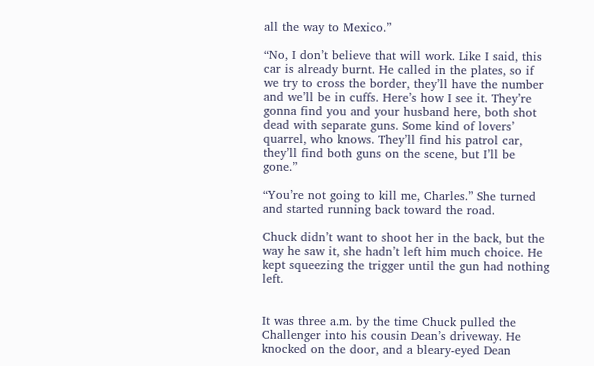all the way to Mexico.”

“No, I don’t believe that will work. Like I said, this car is already burnt. He called in the plates, so if we try to cross the border, they’ll have the number and we’ll be in cuffs. Here’s how I see it. They’re gonna find you and your husband here, both shot dead with separate guns. Some kind of lovers’ quarrel, who knows. They’ll find his patrol car, they’ll find both guns on the scene, but I’ll be gone.”

“You’re not going to kill me, Charles.” She turned and started running back toward the road.

Chuck didn’t want to shoot her in the back, but the way he saw it, she hadn’t left him much choice. He kept squeezing the trigger until the gun had nothing left.


It was three a.m. by the time Chuck pulled the Challenger into his cousin Dean’s driveway. He knocked on the door, and a bleary-eyed Dean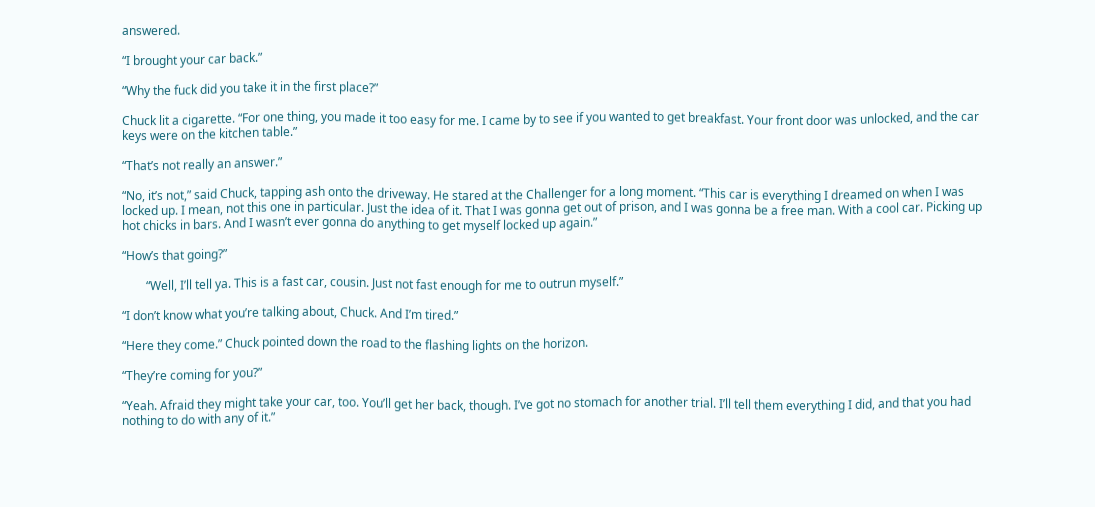answered.

“I brought your car back.”

“Why the fuck did you take it in the first place?”

Chuck lit a cigarette. “For one thing, you made it too easy for me. I came by to see if you wanted to get breakfast. Your front door was unlocked, and the car keys were on the kitchen table.”

“That’s not really an answer.”

“No, it’s not,” said Chuck, tapping ash onto the driveway. He stared at the Challenger for a long moment. “This car is everything I dreamed on when I was locked up. I mean, not this one in particular. Just the idea of it. That I was gonna get out of prison, and I was gonna be a free man. With a cool car. Picking up hot chicks in bars. And I wasn’t ever gonna do anything to get myself locked up again.”

“How’s that going?”

        “Well, I’ll tell ya. This is a fast car, cousin. Just not fast enough for me to outrun myself.”

“I don’t know what you’re talking about, Chuck. And I’m tired.”

“Here they come.” Chuck pointed down the road to the flashing lights on the horizon.

“They’re coming for you?”

“Yeah. Afraid they might take your car, too. You’ll get her back, though. I’ve got no stomach for another trial. I’ll tell them everything I did, and that you had nothing to do with any of it.”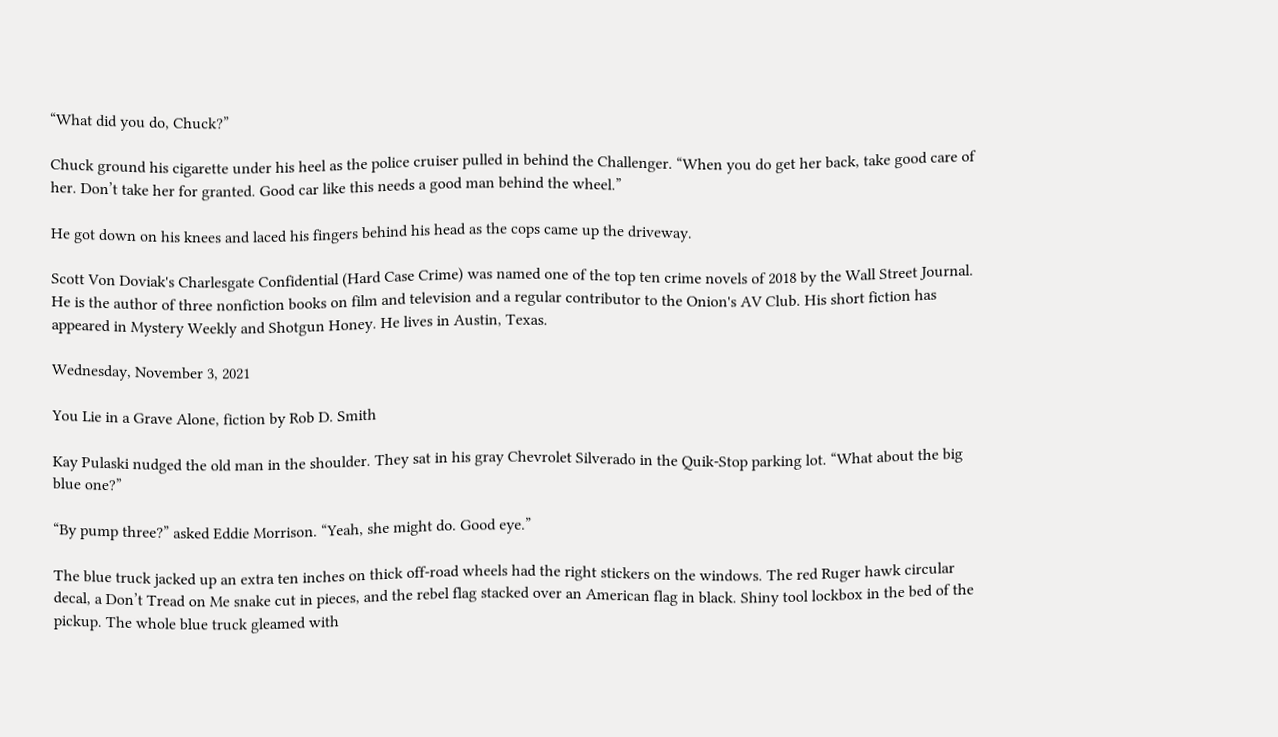“What did you do, Chuck?”

Chuck ground his cigarette under his heel as the police cruiser pulled in behind the Challenger. “When you do get her back, take good care of her. Don’t take her for granted. Good car like this needs a good man behind the wheel.”

He got down on his knees and laced his fingers behind his head as the cops came up the driveway.

Scott Von Doviak's Charlesgate Confidential (Hard Case Crime) was named one of the top ten crime novels of 2018 by the Wall Street Journal. He is the author of three nonfiction books on film and television and a regular contributor to the Onion's AV Club. His short fiction has appeared in Mystery Weekly and Shotgun Honey. He lives in Austin, Texas.

Wednesday, November 3, 2021

You Lie in a Grave Alone, fiction by Rob D. Smith

Kay Pulaski nudged the old man in the shoulder. They sat in his gray Chevrolet Silverado in the Quik-Stop parking lot. “What about the big blue one?”

“By pump three?” asked Eddie Morrison. “Yeah, she might do. Good eye.”

The blue truck jacked up an extra ten inches on thick off-road wheels had the right stickers on the windows. The red Ruger hawk circular decal, a Don’t Tread on Me snake cut in pieces, and the rebel flag stacked over an American flag in black. Shiny tool lockbox in the bed of the pickup. The whole blue truck gleamed with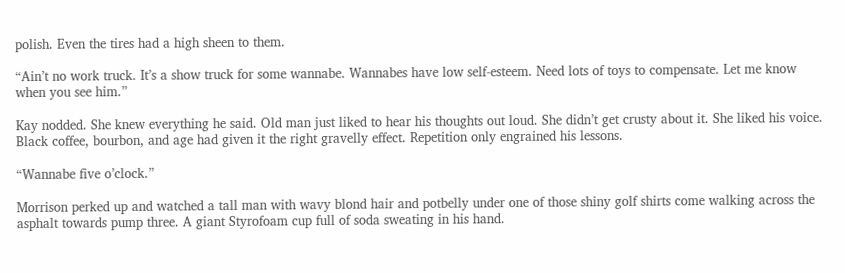polish. Even the tires had a high sheen to them.

“Ain’t no work truck. It’s a show truck for some wannabe. Wannabes have low self-esteem. Need lots of toys to compensate. Let me know when you see him.”

Kay nodded. She knew everything he said. Old man just liked to hear his thoughts out loud. She didn’t get crusty about it. She liked his voice. Black coffee, bourbon, and age had given it the right gravelly effect. Repetition only engrained his lessons.

“Wannabe five o’clock.”

Morrison perked up and watched a tall man with wavy blond hair and potbelly under one of those shiny golf shirts come walking across the asphalt towards pump three. A giant Styrofoam cup full of soda sweating in his hand.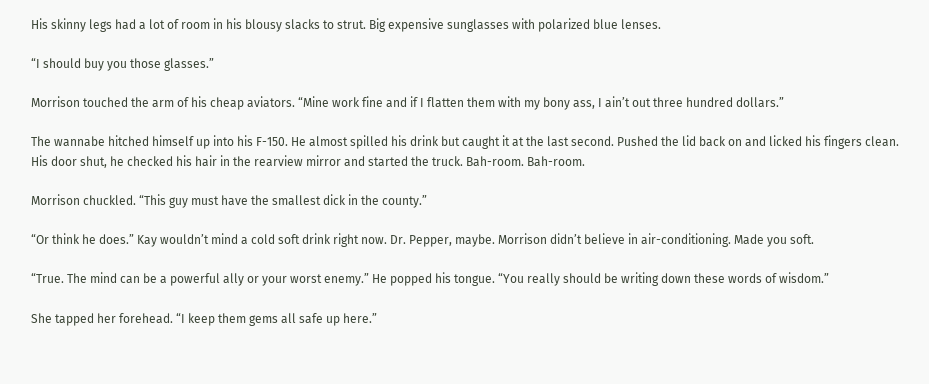His skinny legs had a lot of room in his blousy slacks to strut. Big expensive sunglasses with polarized blue lenses.

“I should buy you those glasses.”

Morrison touched the arm of his cheap aviators. “Mine work fine and if I flatten them with my bony ass, I ain’t out three hundred dollars.”

The wannabe hitched himself up into his F-150. He almost spilled his drink but caught it at the last second. Pushed the lid back on and licked his fingers clean. His door shut, he checked his hair in the rearview mirror and started the truck. Bah-room. Bah-room.

Morrison chuckled. “This guy must have the smallest dick in the county.”

“Or think he does.” Kay wouldn’t mind a cold soft drink right now. Dr. Pepper, maybe. Morrison didn’t believe in air-conditioning. Made you soft.

“True. The mind can be a powerful ally or your worst enemy.” He popped his tongue. “You really should be writing down these words of wisdom.”

She tapped her forehead. “I keep them gems all safe up here.”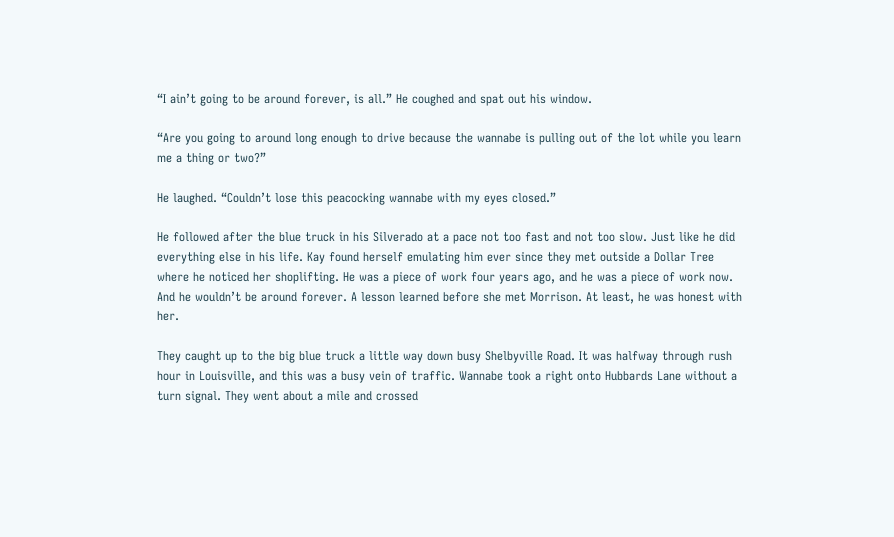“I ain’t going to be around forever, is all.” He coughed and spat out his window.

“Are you going to around long enough to drive because the wannabe is pulling out of the lot while you learn me a thing or two?”

He laughed. “Couldn’t lose this peacocking wannabe with my eyes closed.”

He followed after the blue truck in his Silverado at a pace not too fast and not too slow. Just like he did everything else in his life. Kay found herself emulating him ever since they met outside a Dollar Tree where he noticed her shoplifting. He was a piece of work four years ago, and he was a piece of work now. And he wouldn’t be around forever. A lesson learned before she met Morrison. At least, he was honest with her.

They caught up to the big blue truck a little way down busy Shelbyville Road. It was halfway through rush hour in Louisville, and this was a busy vein of traffic. Wannabe took a right onto Hubbards Lane without a turn signal. They went about a mile and crossed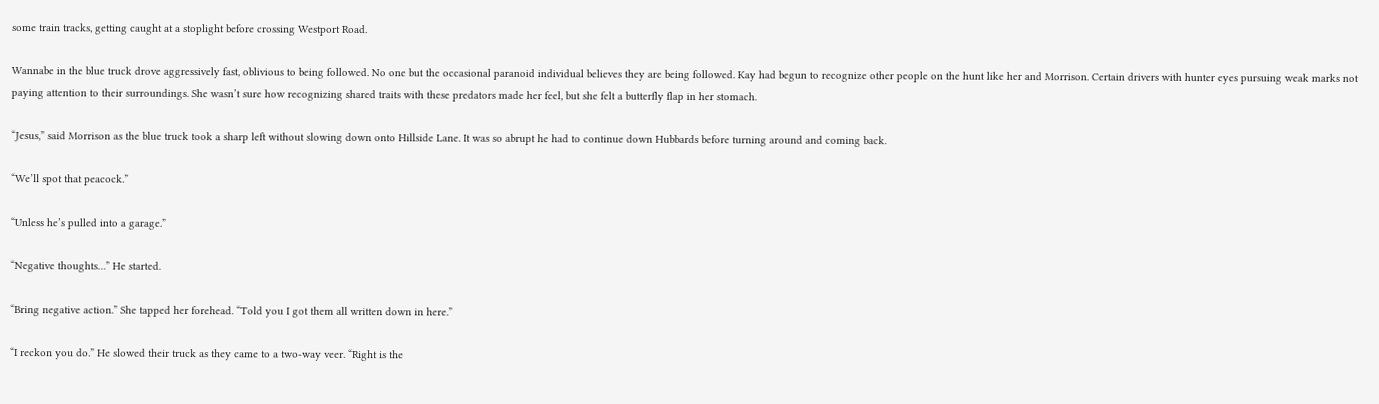some train tracks, getting caught at a stoplight before crossing Westport Road.

Wannabe in the blue truck drove aggressively fast, oblivious to being followed. No one but the occasional paranoid individual believes they are being followed. Kay had begun to recognize other people on the hunt like her and Morrison. Certain drivers with hunter eyes pursuing weak marks not paying attention to their surroundings. She wasn’t sure how recognizing shared traits with these predators made her feel, but she felt a butterfly flap in her stomach.

“Jesus,” said Morrison as the blue truck took a sharp left without slowing down onto Hillside Lane. It was so abrupt he had to continue down Hubbards before turning around and coming back.

“We’ll spot that peacock.”

“Unless he’s pulled into a garage.”

“Negative thoughts…” He started.

“Bring negative action.” She tapped her forehead. “Told you I got them all written down in here.”

“I reckon you do.” He slowed their truck as they came to a two-way veer. “Right is the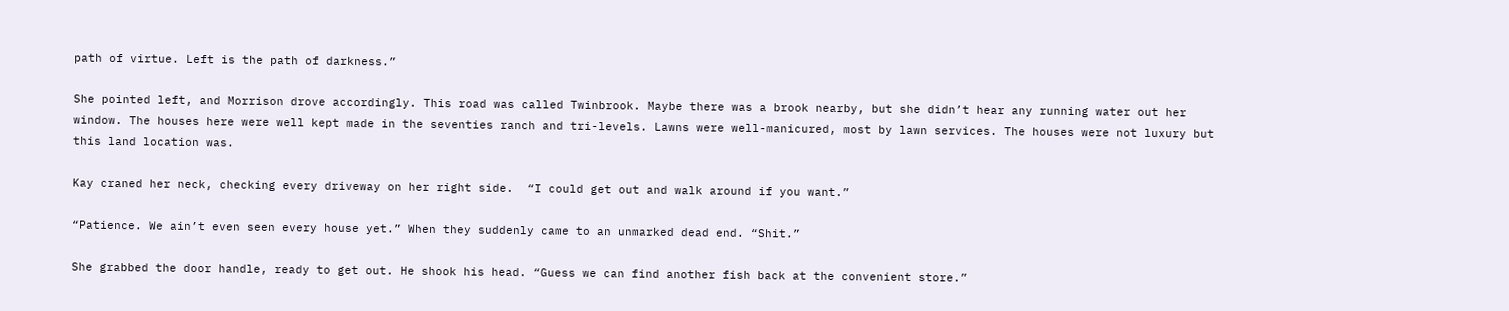path of virtue. Left is the path of darkness.”

She pointed left, and Morrison drove accordingly. This road was called Twinbrook. Maybe there was a brook nearby, but she didn’t hear any running water out her window. The houses here were well kept made in the seventies ranch and tri-levels. Lawns were well-manicured, most by lawn services. The houses were not luxury but this land location was.

Kay craned her neck, checking every driveway on her right side.  “I could get out and walk around if you want.”

“Patience. We ain’t even seen every house yet.” When they suddenly came to an unmarked dead end. “Shit.”

She grabbed the door handle, ready to get out. He shook his head. “Guess we can find another fish back at the convenient store.”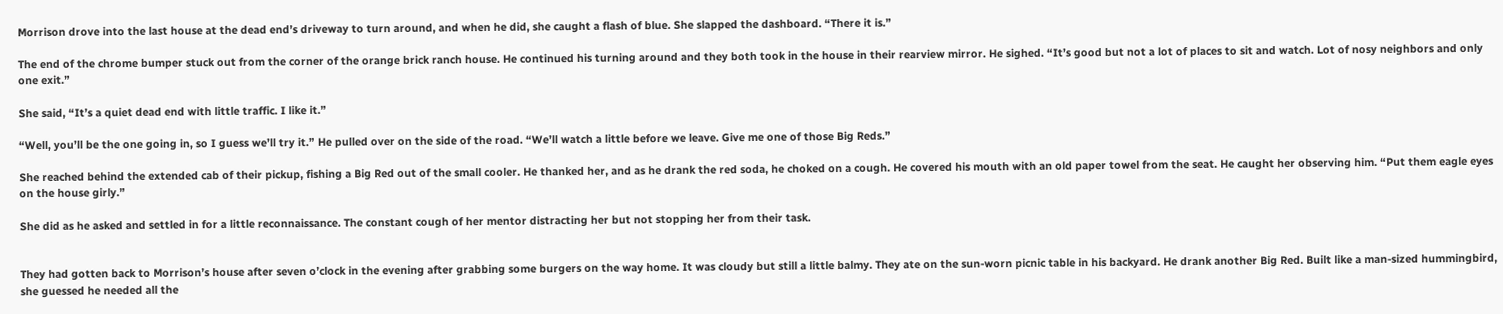Morrison drove into the last house at the dead end’s driveway to turn around, and when he did, she caught a flash of blue. She slapped the dashboard. “There it is.”

The end of the chrome bumper stuck out from the corner of the orange brick ranch house. He continued his turning around and they both took in the house in their rearview mirror. He sighed. “It’s good but not a lot of places to sit and watch. Lot of nosy neighbors and only one exit.”

She said, “It’s a quiet dead end with little traffic. I like it.”

“Well, you’ll be the one going in, so I guess we’ll try it.” He pulled over on the side of the road. “We’ll watch a little before we leave. Give me one of those Big Reds.”

She reached behind the extended cab of their pickup, fishing a Big Red out of the small cooler. He thanked her, and as he drank the red soda, he choked on a cough. He covered his mouth with an old paper towel from the seat. He caught her observing him. “Put them eagle eyes on the house girly.”

She did as he asked and settled in for a little reconnaissance. The constant cough of her mentor distracting her but not stopping her from their task.


They had gotten back to Morrison’s house after seven o’clock in the evening after grabbing some burgers on the way home. It was cloudy but still a little balmy. They ate on the sun-worn picnic table in his backyard. He drank another Big Red. Built like a man-sized hummingbird, she guessed he needed all the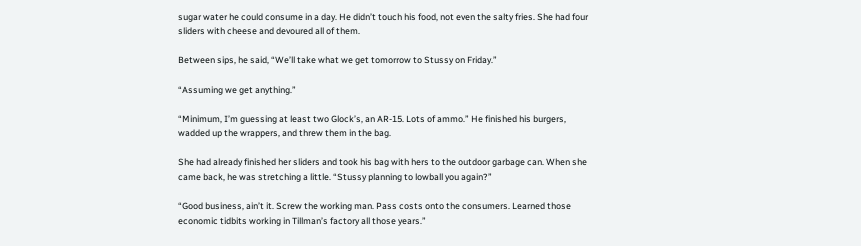sugar water he could consume in a day. He didn’t touch his food, not even the salty fries. She had four sliders with cheese and devoured all of them.

Between sips, he said, “We’ll take what we get tomorrow to Stussy on Friday.”

“Assuming we get anything.”

“Minimum, I’m guessing at least two Glock’s, an AR-15. Lots of ammo.” He finished his burgers, wadded up the wrappers, and threw them in the bag.

She had already finished her sliders and took his bag with hers to the outdoor garbage can. When she came back, he was stretching a little. “Stussy planning to lowball you again?”

“Good business, ain’t it. Screw the working man. Pass costs onto the consumers. Learned those economic tidbits working in Tillman’s factory all those years.”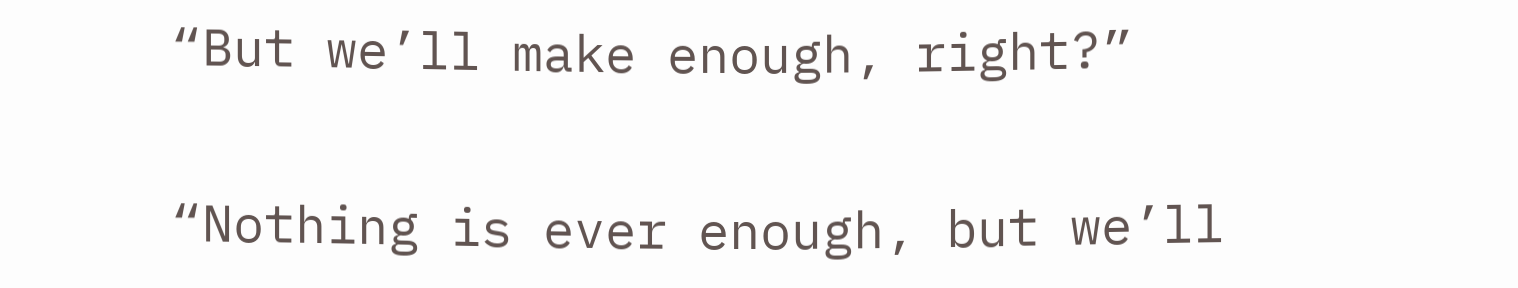“But we’ll make enough, right?”

“Nothing is ever enough, but we’ll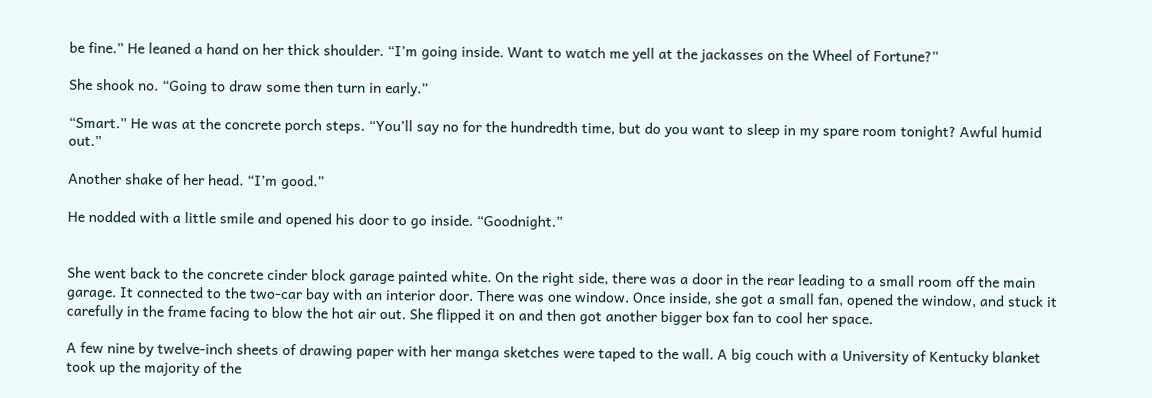be fine.” He leaned a hand on her thick shoulder. “I’m going inside. Want to watch me yell at the jackasses on the Wheel of Fortune?”

She shook no. “Going to draw some then turn in early.”

“Smart.” He was at the concrete porch steps. “You’ll say no for the hundredth time, but do you want to sleep in my spare room tonight? Awful humid out.”

Another shake of her head. “I’m good.”

He nodded with a little smile and opened his door to go inside. “Goodnight.”


She went back to the concrete cinder block garage painted white. On the right side, there was a door in the rear leading to a small room off the main garage. It connected to the two-car bay with an interior door. There was one window. Once inside, she got a small fan, opened the window, and stuck it carefully in the frame facing to blow the hot air out. She flipped it on and then got another bigger box fan to cool her space.

A few nine by twelve-inch sheets of drawing paper with her manga sketches were taped to the wall. A big couch with a University of Kentucky blanket took up the majority of the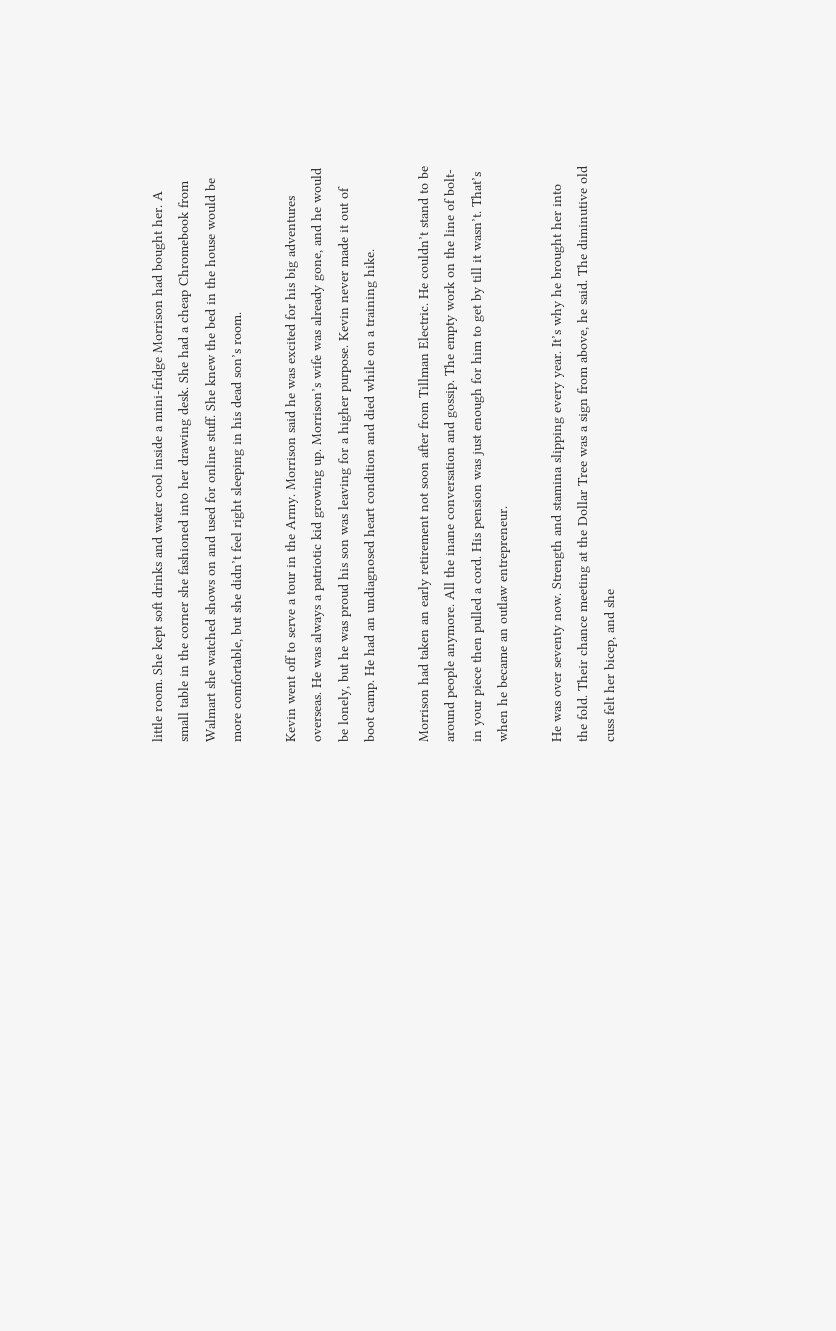little room. She kept soft drinks and water cool inside a mini-fridge Morrison had bought her. A small table in the corner she fashioned into her drawing desk. She had a cheap Chromebook from Walmart she watched shows on and used for online stuff. She knew the bed in the house would be more comfortable, but she didn’t feel right sleeping in his dead son’s room.

Kevin went off to serve a tour in the Army. Morrison said he was excited for his big adventures overseas. He was always a patriotic kid growing up. Morrison’s wife was already gone, and he would be lonely, but he was proud his son was leaving for a higher purpose. Kevin never made it out of boot camp. He had an undiagnosed heart condition and died while on a training hike.

Morrison had taken an early retirement not soon after from Tillman Electric. He couldn’t stand to be around people anymore. All the inane conversation and gossip. The empty work on the line of bolt-in your piece then pulled a cord. His pension was just enough for him to get by till it wasn’t. That’s when he became an outlaw entrepreneur.

He was over seventy now. Strength and stamina slipping every year. It’s why he brought her into the fold. Their chance meeting at the Dollar Tree was a sign from above, he said. The diminutive old cuss felt her bicep, and she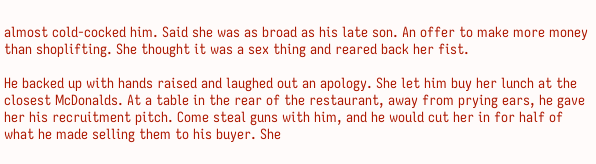almost cold-cocked him. Said she was as broad as his late son. An offer to make more money than shoplifting. She thought it was a sex thing and reared back her fist.

He backed up with hands raised and laughed out an apology. She let him buy her lunch at the closest McDonalds. At a table in the rear of the restaurant, away from prying ears, he gave her his recruitment pitch. Come steal guns with him, and he would cut her in for half of what he made selling them to his buyer. She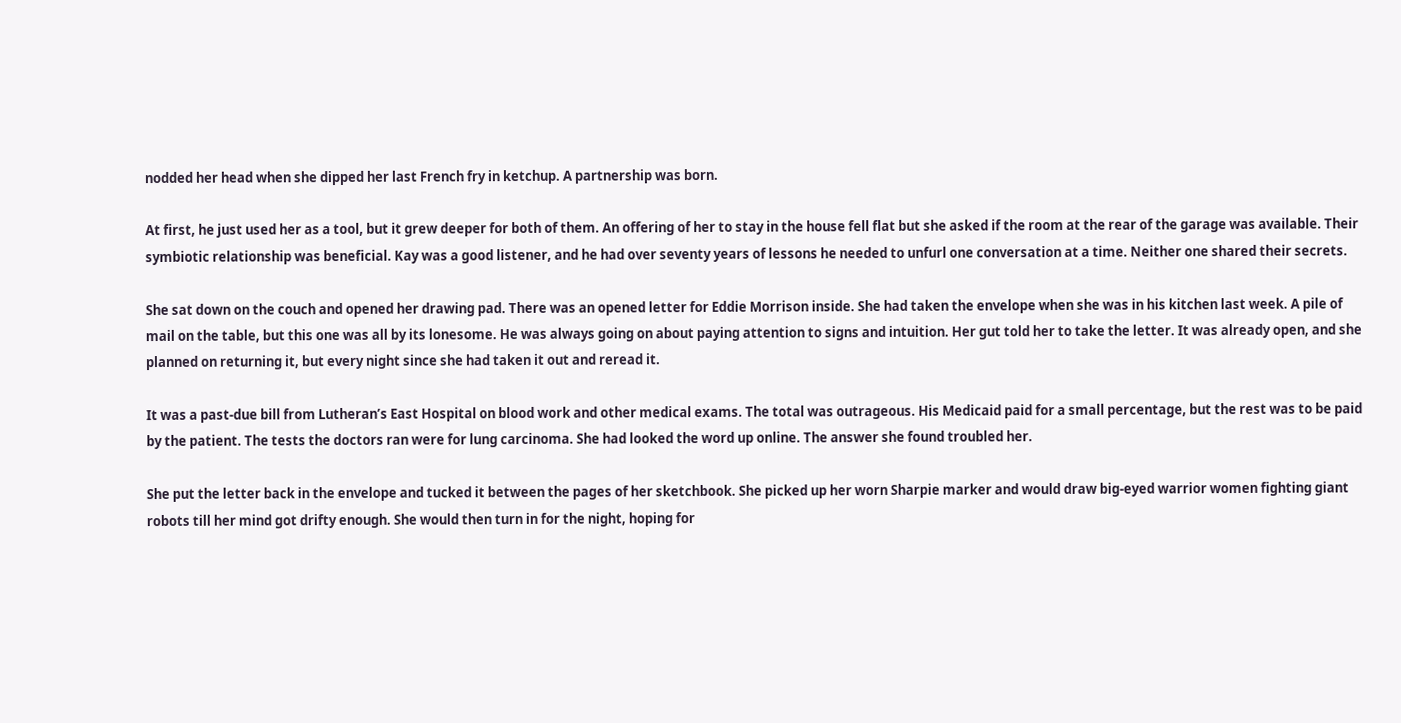nodded her head when she dipped her last French fry in ketchup. A partnership was born.

At first, he just used her as a tool, but it grew deeper for both of them. An offering of her to stay in the house fell flat but she asked if the room at the rear of the garage was available. Their symbiotic relationship was beneficial. Kay was a good listener, and he had over seventy years of lessons he needed to unfurl one conversation at a time. Neither one shared their secrets.

She sat down on the couch and opened her drawing pad. There was an opened letter for Eddie Morrison inside. She had taken the envelope when she was in his kitchen last week. A pile of mail on the table, but this one was all by its lonesome. He was always going on about paying attention to signs and intuition. Her gut told her to take the letter. It was already open, and she planned on returning it, but every night since she had taken it out and reread it.

It was a past-due bill from Lutheran’s East Hospital on blood work and other medical exams. The total was outrageous. His Medicaid paid for a small percentage, but the rest was to be paid by the patient. The tests the doctors ran were for lung carcinoma. She had looked the word up online. The answer she found troubled her.

She put the letter back in the envelope and tucked it between the pages of her sketchbook. She picked up her worn Sharpie marker and would draw big-eyed warrior women fighting giant robots till her mind got drifty enough. She would then turn in for the night, hoping for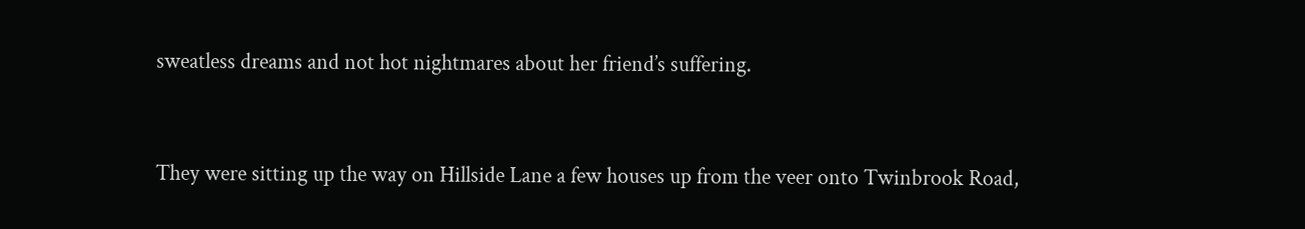sweatless dreams and not hot nightmares about her friend’s suffering.


They were sitting up the way on Hillside Lane a few houses up from the veer onto Twinbrook Road,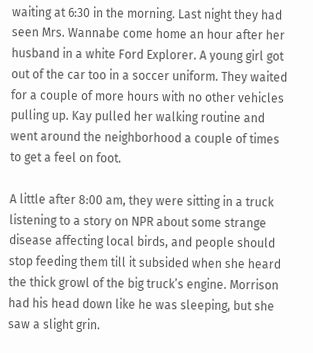waiting at 6:30 in the morning. Last night they had seen Mrs. Wannabe come home an hour after her husband in a white Ford Explorer. A young girl got out of the car too in a soccer uniform. They waited for a couple of more hours with no other vehicles pulling up. Kay pulled her walking routine and went around the neighborhood a couple of times to get a feel on foot.

A little after 8:00 am, they were sitting in a truck listening to a story on NPR about some strange disease affecting local birds, and people should stop feeding them till it subsided when she heard the thick growl of the big truck’s engine. Morrison had his head down like he was sleeping, but she saw a slight grin.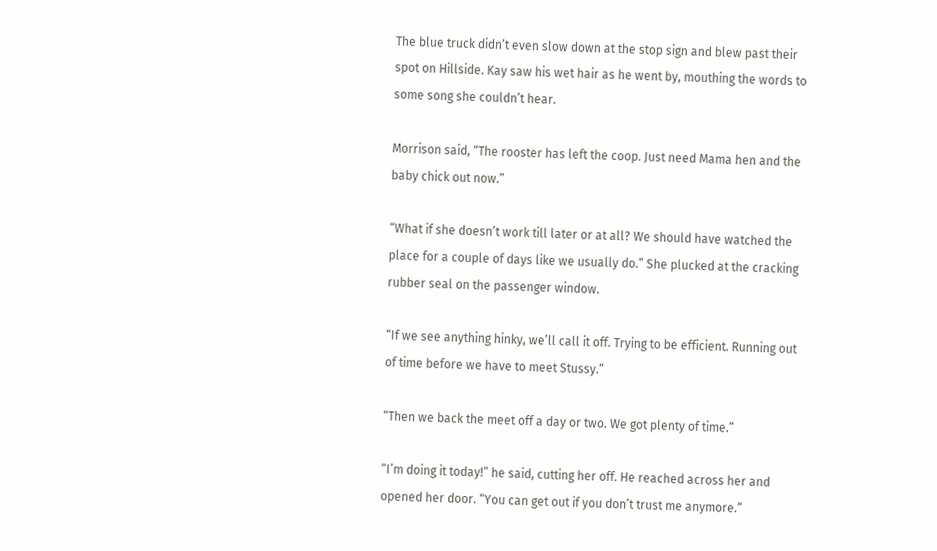The blue truck didn’t even slow down at the stop sign and blew past their spot on Hillside. Kay saw his wet hair as he went by, mouthing the words to some song she couldn’t hear.

Morrison said, “The rooster has left the coop. Just need Mama hen and the baby chick out now.”

“What if she doesn’t work till later or at all? We should have watched the place for a couple of days like we usually do.” She plucked at the cracking rubber seal on the passenger window.

“If we see anything hinky, we’ll call it off. Trying to be efficient. Running out of time before we have to meet Stussy.”

“Then we back the meet off a day or two. We got plenty of time.”

“I’m doing it today!” he said, cutting her off. He reached across her and opened her door. “You can get out if you don’t trust me anymore.”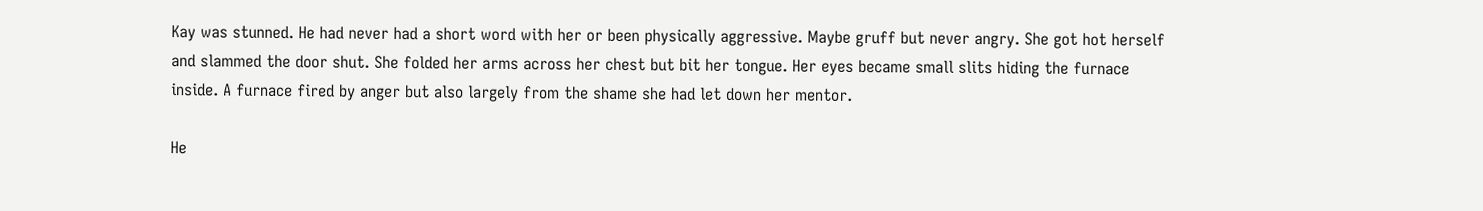Kay was stunned. He had never had a short word with her or been physically aggressive. Maybe gruff but never angry. She got hot herself and slammed the door shut. She folded her arms across her chest but bit her tongue. Her eyes became small slits hiding the furnace inside. A furnace fired by anger but also largely from the shame she had let down her mentor.

He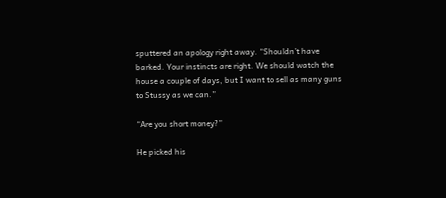sputtered an apology right away. “Shouldn’t have barked. Your instincts are right. We should watch the house a couple of days, but I want to sell as many guns to Stussy as we can.”

“Are you short money?”

He picked his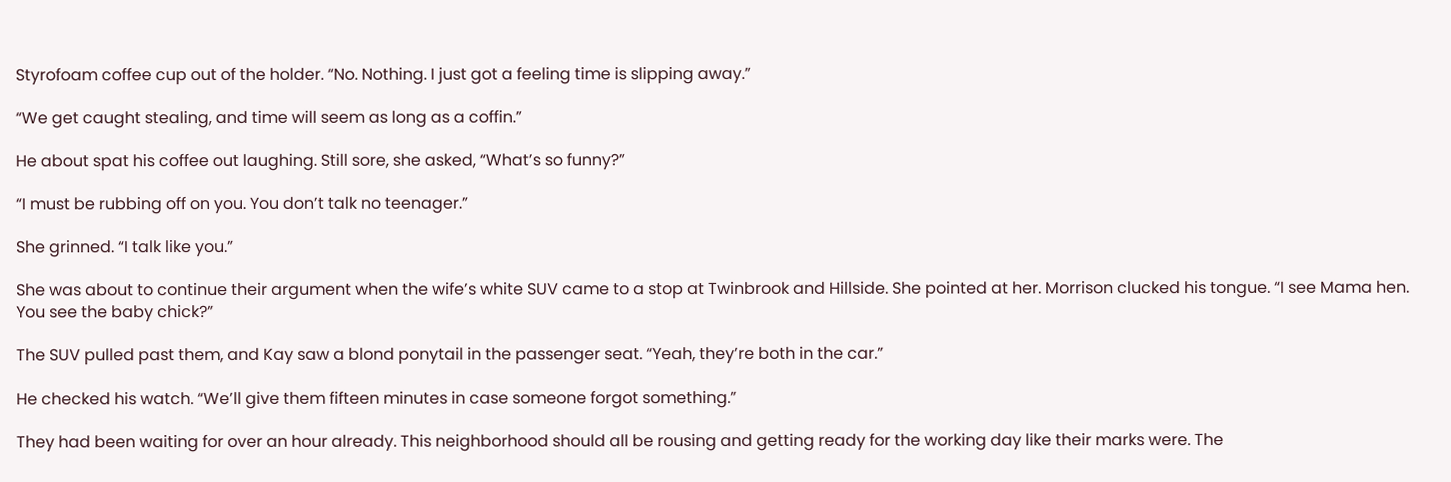Styrofoam coffee cup out of the holder. “No. Nothing. I just got a feeling time is slipping away.”

“We get caught stealing, and time will seem as long as a coffin.”

He about spat his coffee out laughing. Still sore, she asked, “What’s so funny?”

“I must be rubbing off on you. You don’t talk no teenager.”

She grinned. “I talk like you.”

She was about to continue their argument when the wife’s white SUV came to a stop at Twinbrook and Hillside. She pointed at her. Morrison clucked his tongue. “I see Mama hen. You see the baby chick?”

The SUV pulled past them, and Kay saw a blond ponytail in the passenger seat. “Yeah, they’re both in the car.”

He checked his watch. “We’ll give them fifteen minutes in case someone forgot something.”

They had been waiting for over an hour already. This neighborhood should all be rousing and getting ready for the working day like their marks were. The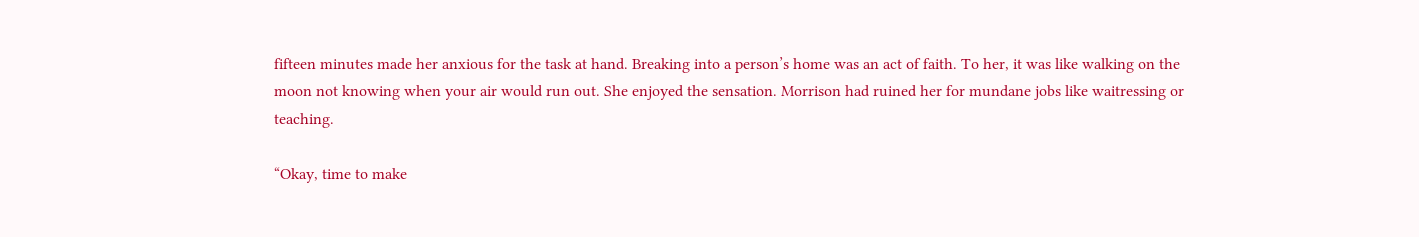fifteen minutes made her anxious for the task at hand. Breaking into a person’s home was an act of faith. To her, it was like walking on the moon not knowing when your air would run out. She enjoyed the sensation. Morrison had ruined her for mundane jobs like waitressing or teaching.

“Okay, time to make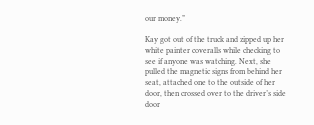our money.”

Kay got out of the truck and zipped up her white painter coveralls while checking to see if anyone was watching. Next, she pulled the magnetic signs from behind her seat, attached one to the outside of her door, then crossed over to the driver’s side door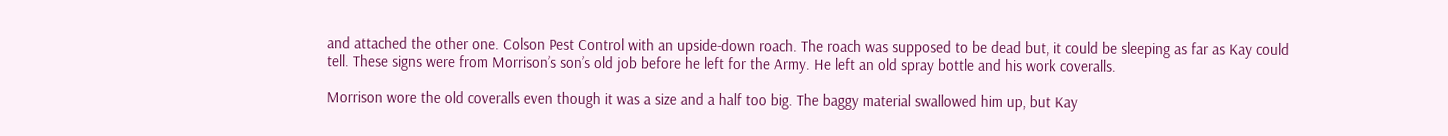and attached the other one. Colson Pest Control with an upside-down roach. The roach was supposed to be dead but, it could be sleeping as far as Kay could tell. These signs were from Morrison’s son’s old job before he left for the Army. He left an old spray bottle and his work coveralls.

Morrison wore the old coveralls even though it was a size and a half too big. The baggy material swallowed him up, but Kay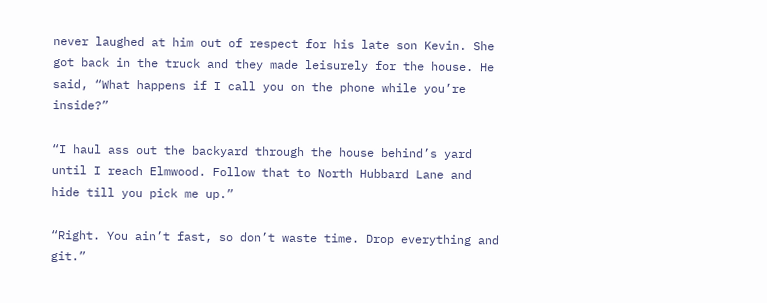never laughed at him out of respect for his late son Kevin. She got back in the truck and they made leisurely for the house. He said, “What happens if I call you on the phone while you’re inside?”

“I haul ass out the backyard through the house behind’s yard until I reach Elmwood. Follow that to North Hubbard Lane and hide till you pick me up.”

“Right. You ain’t fast, so don’t waste time. Drop everything and git.”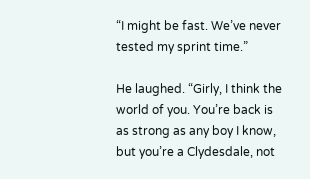“I might be fast. We’ve never tested my sprint time.”

He laughed. “Girly, I think the world of you. You’re back is as strong as any boy I know, but you’re a Clydesdale, not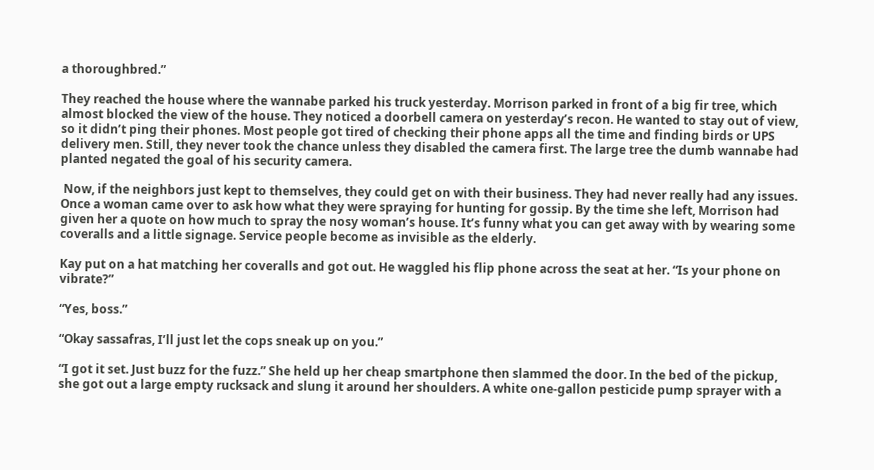a thoroughbred.”

They reached the house where the wannabe parked his truck yesterday. Morrison parked in front of a big fir tree, which almost blocked the view of the house. They noticed a doorbell camera on yesterday’s recon. He wanted to stay out of view, so it didn’t ping their phones. Most people got tired of checking their phone apps all the time and finding birds or UPS delivery men. Still, they never took the chance unless they disabled the camera first. The large tree the dumb wannabe had planted negated the goal of his security camera.

 Now, if the neighbors just kept to themselves, they could get on with their business. They had never really had any issues. Once a woman came over to ask how what they were spraying for hunting for gossip. By the time she left, Morrison had given her a quote on how much to spray the nosy woman’s house. It’s funny what you can get away with by wearing some coveralls and a little signage. Service people become as invisible as the elderly.

Kay put on a hat matching her coveralls and got out. He waggled his flip phone across the seat at her. “Is your phone on vibrate?”

“Yes, boss.”

“Okay sassafras, I’ll just let the cops sneak up on you.”

“I got it set. Just buzz for the fuzz.” She held up her cheap smartphone then slammed the door. In the bed of the pickup, she got out a large empty rucksack and slung it around her shoulders. A white one-gallon pesticide pump sprayer with a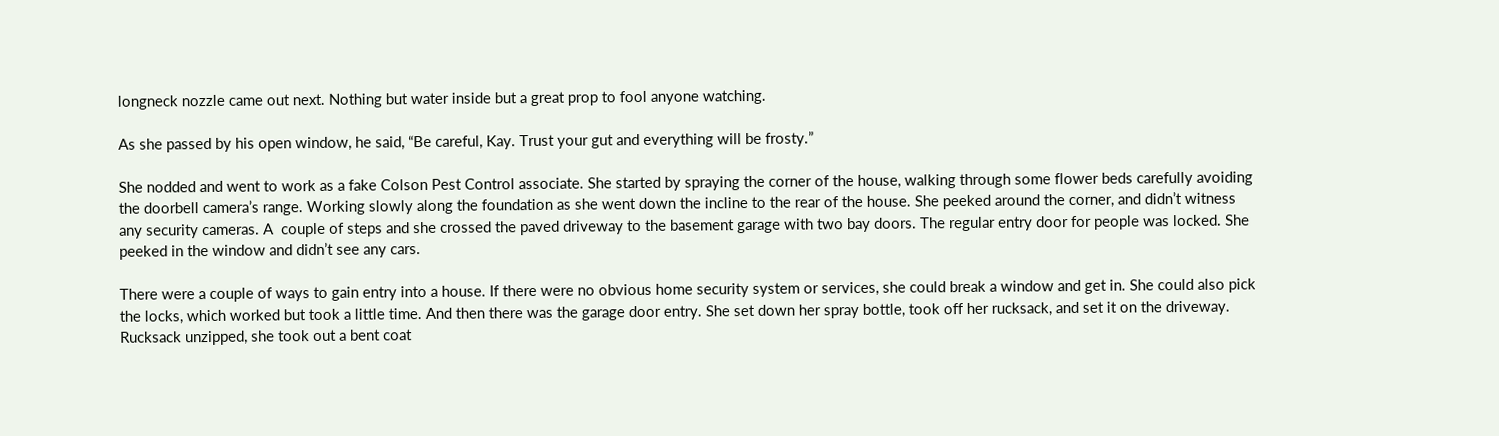longneck nozzle came out next. Nothing but water inside but a great prop to fool anyone watching.

As she passed by his open window, he said, “Be careful, Kay. Trust your gut and everything will be frosty.”

She nodded and went to work as a fake Colson Pest Control associate. She started by spraying the corner of the house, walking through some flower beds carefully avoiding the doorbell camera’s range. Working slowly along the foundation as she went down the incline to the rear of the house. She peeked around the corner, and didn’t witness any security cameras. A  couple of steps and she crossed the paved driveway to the basement garage with two bay doors. The regular entry door for people was locked. She peeked in the window and didn’t see any cars.

There were a couple of ways to gain entry into a house. If there were no obvious home security system or services, she could break a window and get in. She could also pick the locks, which worked but took a little time. And then there was the garage door entry. She set down her spray bottle, took off her rucksack, and set it on the driveway. Rucksack unzipped, she took out a bent coat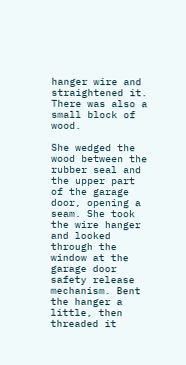hanger wire and straightened it. There was also a small block of wood.

She wedged the wood between the rubber seal and the upper part of the garage door, opening a seam. She took the wire hanger and looked through the window at the garage door safety release mechanism. Bent the hanger a little, then threaded it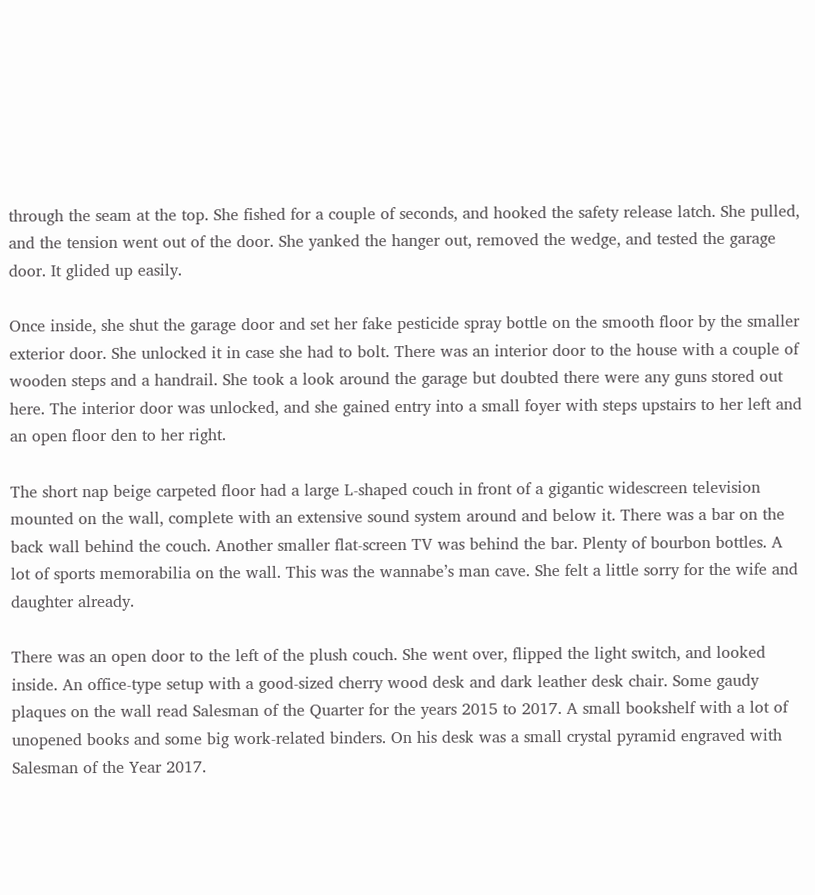through the seam at the top. She fished for a couple of seconds, and hooked the safety release latch. She pulled, and the tension went out of the door. She yanked the hanger out, removed the wedge, and tested the garage door. It glided up easily.

Once inside, she shut the garage door and set her fake pesticide spray bottle on the smooth floor by the smaller exterior door. She unlocked it in case she had to bolt. There was an interior door to the house with a couple of wooden steps and a handrail. She took a look around the garage but doubted there were any guns stored out here. The interior door was unlocked, and she gained entry into a small foyer with steps upstairs to her left and an open floor den to her right.

The short nap beige carpeted floor had a large L-shaped couch in front of a gigantic widescreen television mounted on the wall, complete with an extensive sound system around and below it. There was a bar on the back wall behind the couch. Another smaller flat-screen TV was behind the bar. Plenty of bourbon bottles. A lot of sports memorabilia on the wall. This was the wannabe’s man cave. She felt a little sorry for the wife and daughter already.

There was an open door to the left of the plush couch. She went over, flipped the light switch, and looked inside. An office-type setup with a good-sized cherry wood desk and dark leather desk chair. Some gaudy plaques on the wall read Salesman of the Quarter for the years 2015 to 2017. A small bookshelf with a lot of unopened books and some big work-related binders. On his desk was a small crystal pyramid engraved with Salesman of the Year 2017.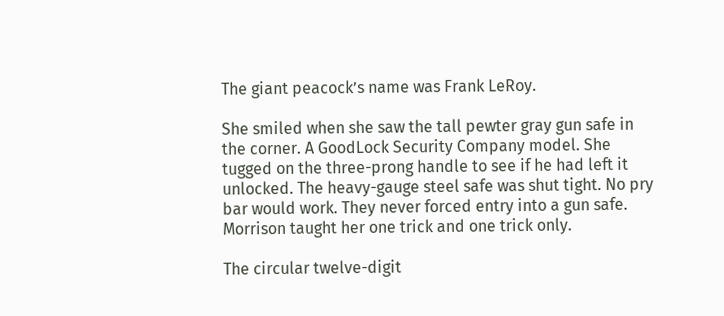The giant peacock’s name was Frank LeRoy.

She smiled when she saw the tall pewter gray gun safe in the corner. A GoodLock Security Company model. She tugged on the three-prong handle to see if he had left it unlocked. The heavy-gauge steel safe was shut tight. No pry bar would work. They never forced entry into a gun safe. Morrison taught her one trick and one trick only.

The circular twelve-digit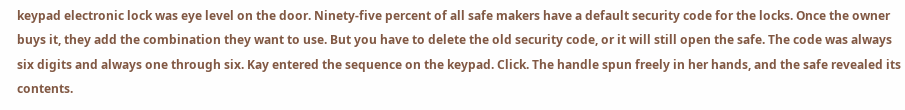keypad electronic lock was eye level on the door. Ninety-five percent of all safe makers have a default security code for the locks. Once the owner buys it, they add the combination they want to use. But you have to delete the old security code, or it will still open the safe. The code was always six digits and always one through six. Kay entered the sequence on the keypad. Click. The handle spun freely in her hands, and the safe revealed its contents.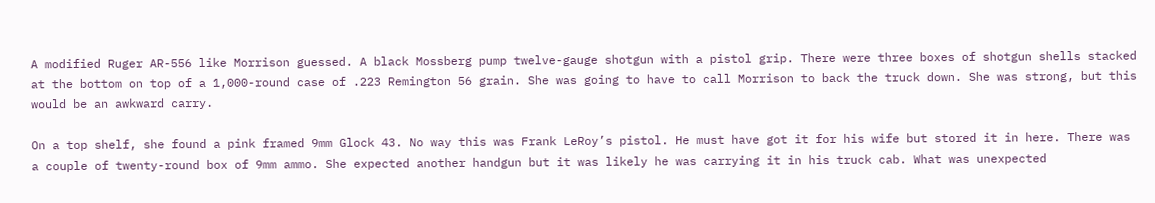A modified Ruger AR-556 like Morrison guessed. A black Mossberg pump twelve-gauge shotgun with a pistol grip. There were three boxes of shotgun shells stacked at the bottom on top of a 1,000-round case of .223 Remington 56 grain. She was going to have to call Morrison to back the truck down. She was strong, but this would be an awkward carry.

On a top shelf, she found a pink framed 9mm Glock 43. No way this was Frank LeRoy’s pistol. He must have got it for his wife but stored it in here. There was a couple of twenty-round box of 9mm ammo. She expected another handgun but it was likely he was carrying it in his truck cab. What was unexpected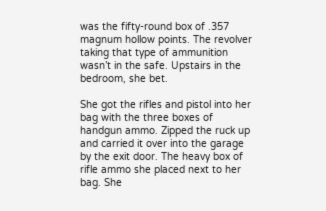was the fifty-round box of .357 magnum hollow points. The revolver taking that type of ammunition wasn’t in the safe. Upstairs in the bedroom, she bet.

She got the rifles and pistol into her bag with the three boxes of handgun ammo. Zipped the ruck up and carried it over into the garage by the exit door. The heavy box of rifle ammo she placed next to her bag. She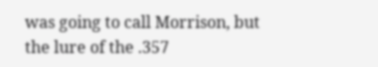was going to call Morrison, but the lure of the .357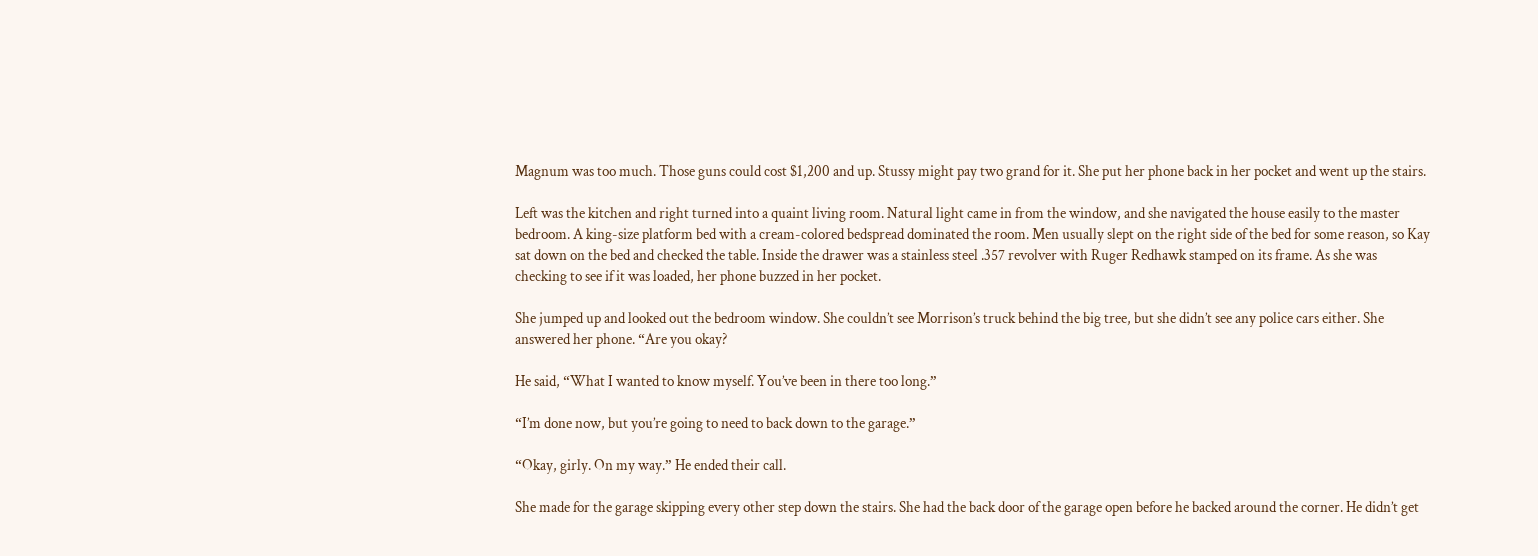Magnum was too much. Those guns could cost $1,200 and up. Stussy might pay two grand for it. She put her phone back in her pocket and went up the stairs.

Left was the kitchen and right turned into a quaint living room. Natural light came in from the window, and she navigated the house easily to the master bedroom. A king-size platform bed with a cream-colored bedspread dominated the room. Men usually slept on the right side of the bed for some reason, so Kay sat down on the bed and checked the table. Inside the drawer was a stainless steel .357 revolver with Ruger Redhawk stamped on its frame. As she was checking to see if it was loaded, her phone buzzed in her pocket.

She jumped up and looked out the bedroom window. She couldn’t see Morrison’s truck behind the big tree, but she didn’t see any police cars either. She answered her phone. “Are you okay?

He said, “What I wanted to know myself. You’ve been in there too long.”

“I’m done now, but you’re going to need to back down to the garage.”

“Okay, girly. On my way.” He ended their call.

She made for the garage skipping every other step down the stairs. She had the back door of the garage open before he backed around the corner. He didn’t get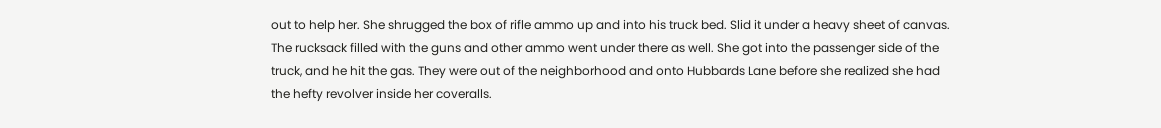out to help her. She shrugged the box of rifle ammo up and into his truck bed. Slid it under a heavy sheet of canvas. The rucksack filled with the guns and other ammo went under there as well. She got into the passenger side of the truck, and he hit the gas. They were out of the neighborhood and onto Hubbards Lane before she realized she had the hefty revolver inside her coveralls.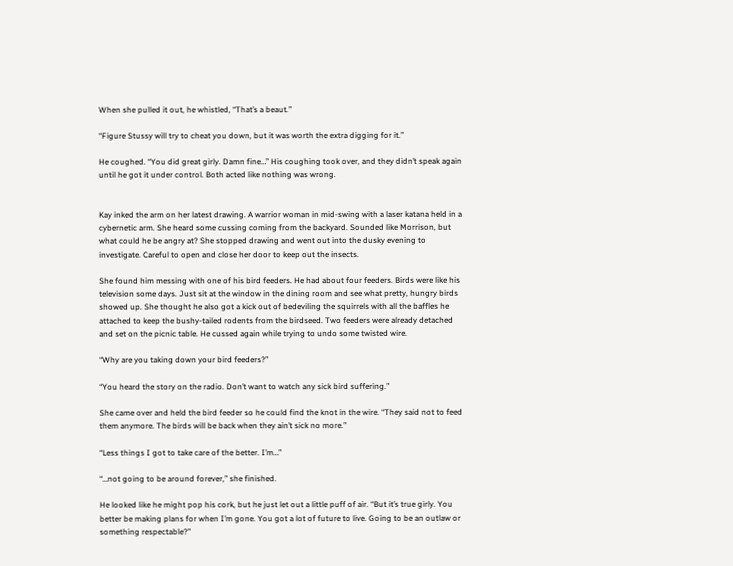When she pulled it out, he whistled, “That’s a beaut.”

“Figure Stussy will try to cheat you down, but it was worth the extra digging for it.”

He coughed. “You did great girly. Damn fine…” His coughing took over, and they didn’t speak again until he got it under control. Both acted like nothing was wrong.


Kay inked the arm on her latest drawing. A warrior woman in mid-swing with a laser katana held in a cybernetic arm. She heard some cussing coming from the backyard. Sounded like Morrison, but what could he be angry at? She stopped drawing and went out into the dusky evening to investigate. Careful to open and close her door to keep out the insects.

She found him messing with one of his bird feeders. He had about four feeders. Birds were like his television some days. Just sit at the window in the dining room and see what pretty, hungry birds showed up. She thought he also got a kick out of bedeviling the squirrels with all the baffles he attached to keep the bushy-tailed rodents from the birdseed. Two feeders were already detached and set on the picnic table. He cussed again while trying to undo some twisted wire.

“Why are you taking down your bird feeders?”

“You heard the story on the radio. Don’t want to watch any sick bird suffering.”

She came over and held the bird feeder so he could find the knot in the wire. “They said not to feed them anymore. The birds will be back when they ain’t sick no more.”

“Less things I got to take care of the better. I’m…”

“…not going to be around forever,” she finished.

He looked like he might pop his cork, but he just let out a little puff of air. “But it’s true girly. You better be making plans for when I’m gone. You got a lot of future to live. Going to be an outlaw or something respectable?”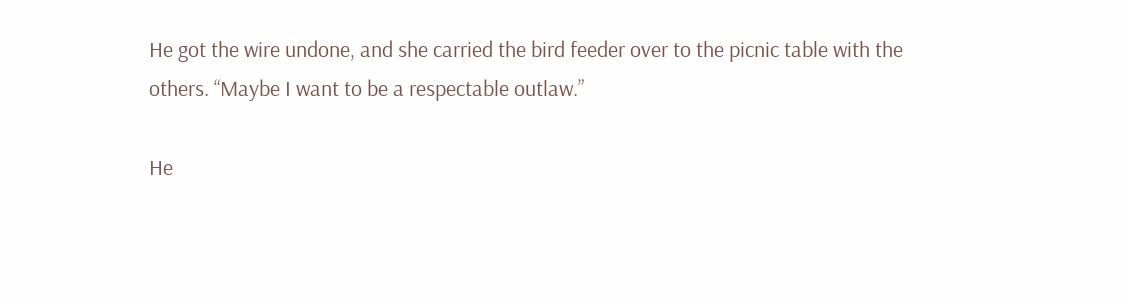He got the wire undone, and she carried the bird feeder over to the picnic table with the others. “Maybe I want to be a respectable outlaw.”

He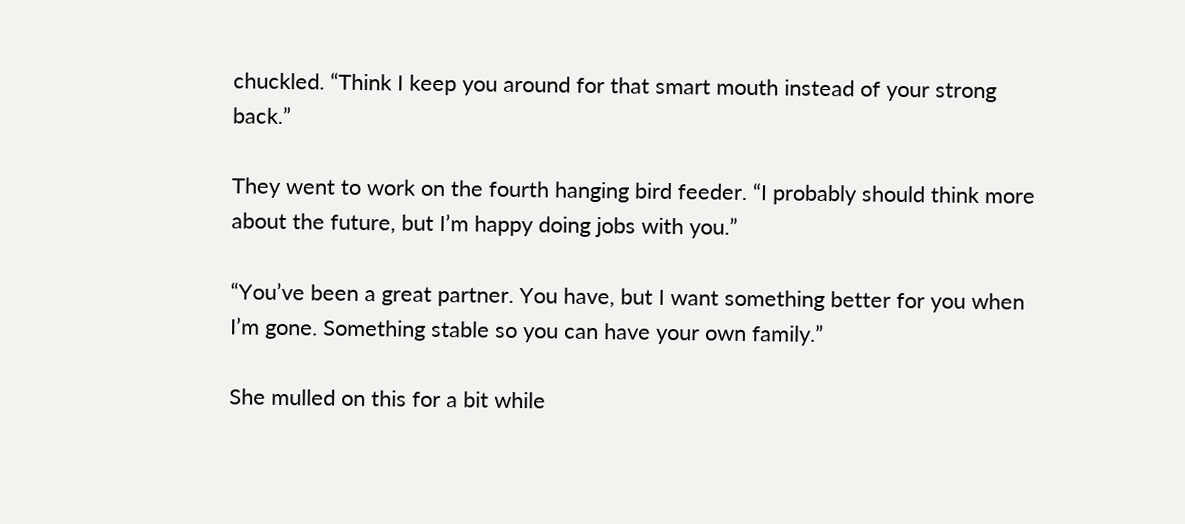chuckled. “Think I keep you around for that smart mouth instead of your strong back.”

They went to work on the fourth hanging bird feeder. “I probably should think more about the future, but I’m happy doing jobs with you.”

“You’ve been a great partner. You have, but I want something better for you when I’m gone. Something stable so you can have your own family.”

She mulled on this for a bit while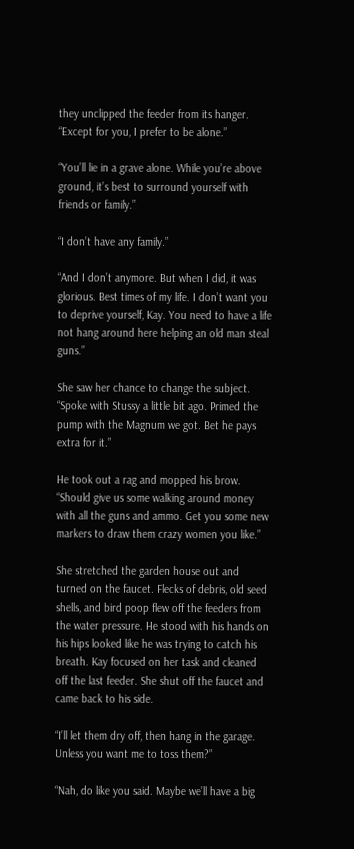they unclipped the feeder from its hanger. “Except for you, I prefer to be alone.”

“You’ll lie in a grave alone. While you’re above ground, it’s best to surround yourself with friends or family.”

“I don’t have any family.”

“And I don’t anymore. But when I did, it was glorious. Best times of my life. I don’t want you to deprive yourself, Kay. You need to have a life not hang around here helping an old man steal guns.”

She saw her chance to change the subject. “Spoke with Stussy a little bit ago. Primed the pump with the Magnum we got. Bet he pays extra for it.”

He took out a rag and mopped his brow. “Should give us some walking around money with all the guns and ammo. Get you some new markers to draw them crazy women you like.”

She stretched the garden house out and turned on the faucet. Flecks of debris, old seed shells, and bird poop flew off the feeders from the water pressure. He stood with his hands on his hips looked like he was trying to catch his breath. Kay focused on her task and cleaned off the last feeder. She shut off the faucet and came back to his side.

“I’ll let them dry off, then hang in the garage. Unless you want me to toss them?”

“Nah, do like you said. Maybe we’ll have a big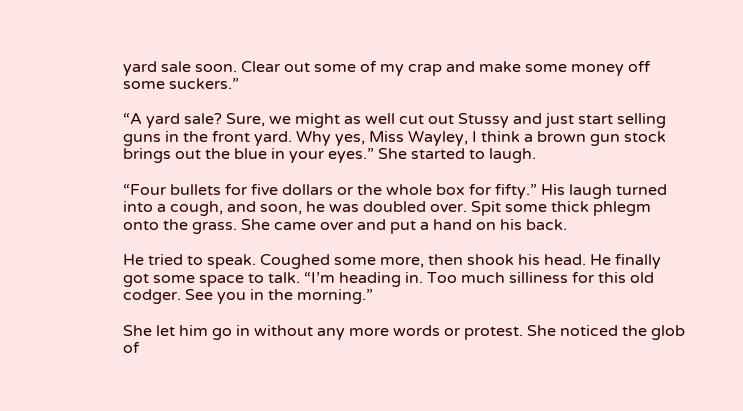yard sale soon. Clear out some of my crap and make some money off some suckers.”

“A yard sale? Sure, we might as well cut out Stussy and just start selling guns in the front yard. Why yes, Miss Wayley, I think a brown gun stock brings out the blue in your eyes.” She started to laugh.

“Four bullets for five dollars or the whole box for fifty.” His laugh turned into a cough, and soon, he was doubled over. Spit some thick phlegm onto the grass. She came over and put a hand on his back.

He tried to speak. Coughed some more, then shook his head. He finally got some space to talk. “I’m heading in. Too much silliness for this old codger. See you in the morning.”

She let him go in without any more words or protest. She noticed the glob of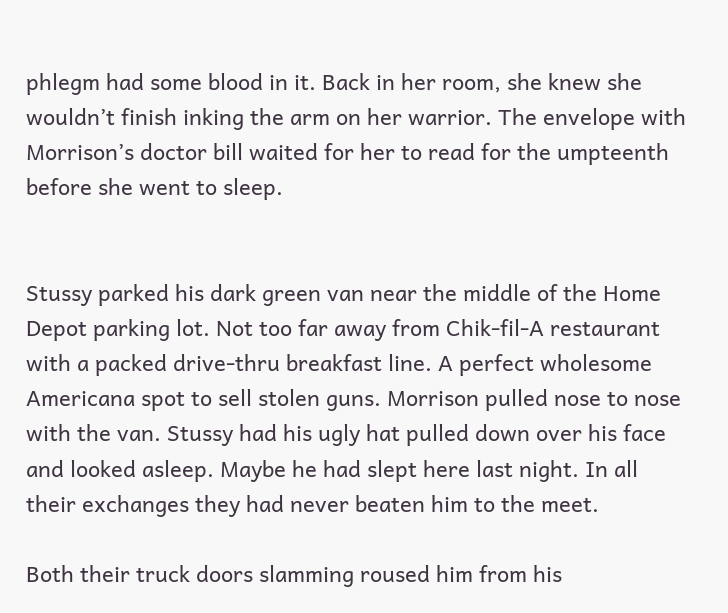phlegm had some blood in it. Back in her room, she knew she wouldn’t finish inking the arm on her warrior. The envelope with Morrison’s doctor bill waited for her to read for the umpteenth before she went to sleep.


Stussy parked his dark green van near the middle of the Home Depot parking lot. Not too far away from Chik-fil-A restaurant with a packed drive-thru breakfast line. A perfect wholesome Americana spot to sell stolen guns. Morrison pulled nose to nose with the van. Stussy had his ugly hat pulled down over his face and looked asleep. Maybe he had slept here last night. In all their exchanges they had never beaten him to the meet.

Both their truck doors slamming roused him from his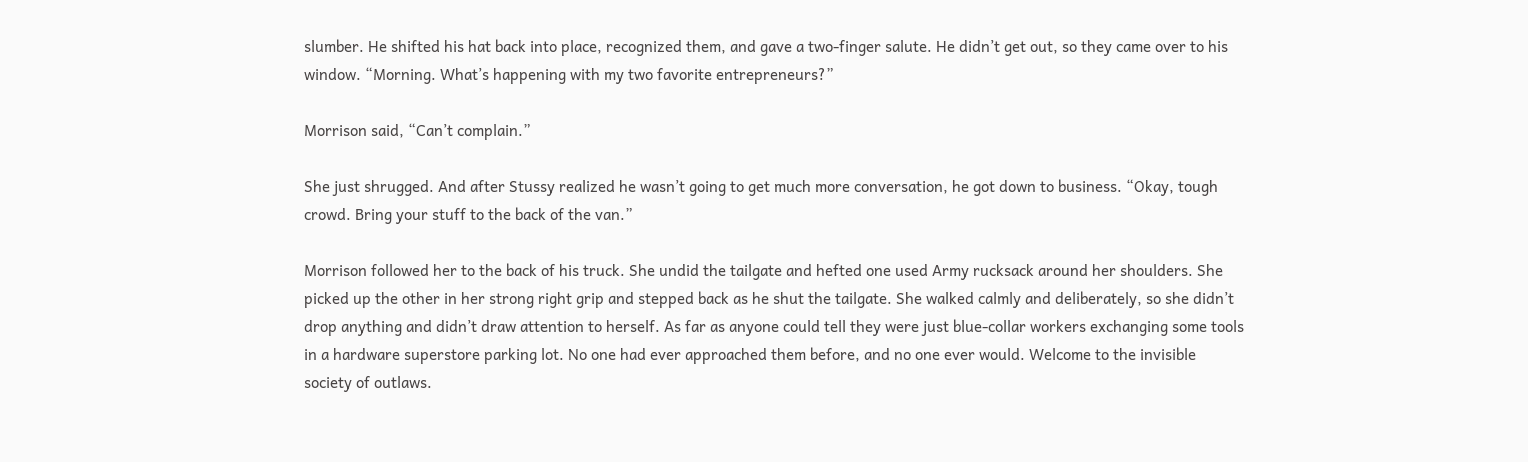slumber. He shifted his hat back into place, recognized them, and gave a two-finger salute. He didn’t get out, so they came over to his window. “Morning. What’s happening with my two favorite entrepreneurs?”

Morrison said, “Can’t complain.”

She just shrugged. And after Stussy realized he wasn’t going to get much more conversation, he got down to business. “Okay, tough crowd. Bring your stuff to the back of the van.”

Morrison followed her to the back of his truck. She undid the tailgate and hefted one used Army rucksack around her shoulders. She picked up the other in her strong right grip and stepped back as he shut the tailgate. She walked calmly and deliberately, so she didn’t drop anything and didn’t draw attention to herself. As far as anyone could tell they were just blue-collar workers exchanging some tools in a hardware superstore parking lot. No one had ever approached them before, and no one ever would. Welcome to the invisible society of outlaws.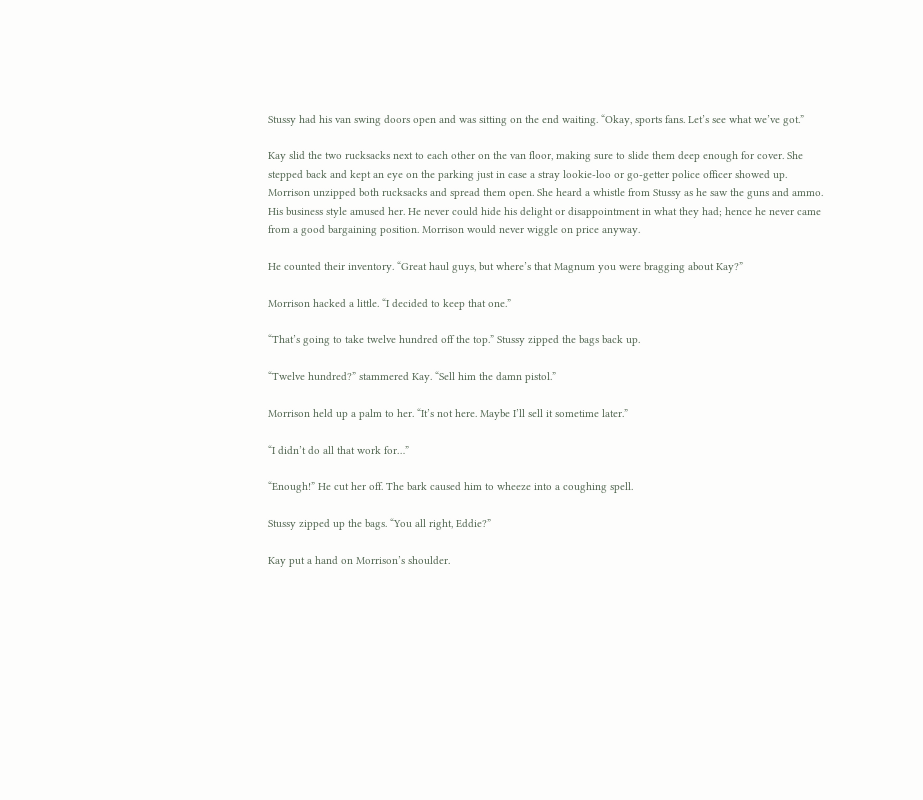Stussy had his van swing doors open and was sitting on the end waiting. “Okay, sports fans. Let’s see what we’ve got.”

Kay slid the two rucksacks next to each other on the van floor, making sure to slide them deep enough for cover. She stepped back and kept an eye on the parking just in case a stray lookie-loo or go-getter police officer showed up. Morrison unzipped both rucksacks and spread them open. She heard a whistle from Stussy as he saw the guns and ammo. His business style amused her. He never could hide his delight or disappointment in what they had; hence he never came from a good bargaining position. Morrison would never wiggle on price anyway.

He counted their inventory. “Great haul guys, but where’s that Magnum you were bragging about Kay?”

Morrison hacked a little. “I decided to keep that one.”

“That’s going to take twelve hundred off the top.” Stussy zipped the bags back up.

“Twelve hundred?” stammered Kay. “Sell him the damn pistol.”

Morrison held up a palm to her. “It’s not here. Maybe I’ll sell it sometime later.”

“I didn’t do all that work for…”

“Enough!” He cut her off. The bark caused him to wheeze into a coughing spell.

Stussy zipped up the bags. “You all right, Eddie?”

Kay put a hand on Morrison’s shoulder.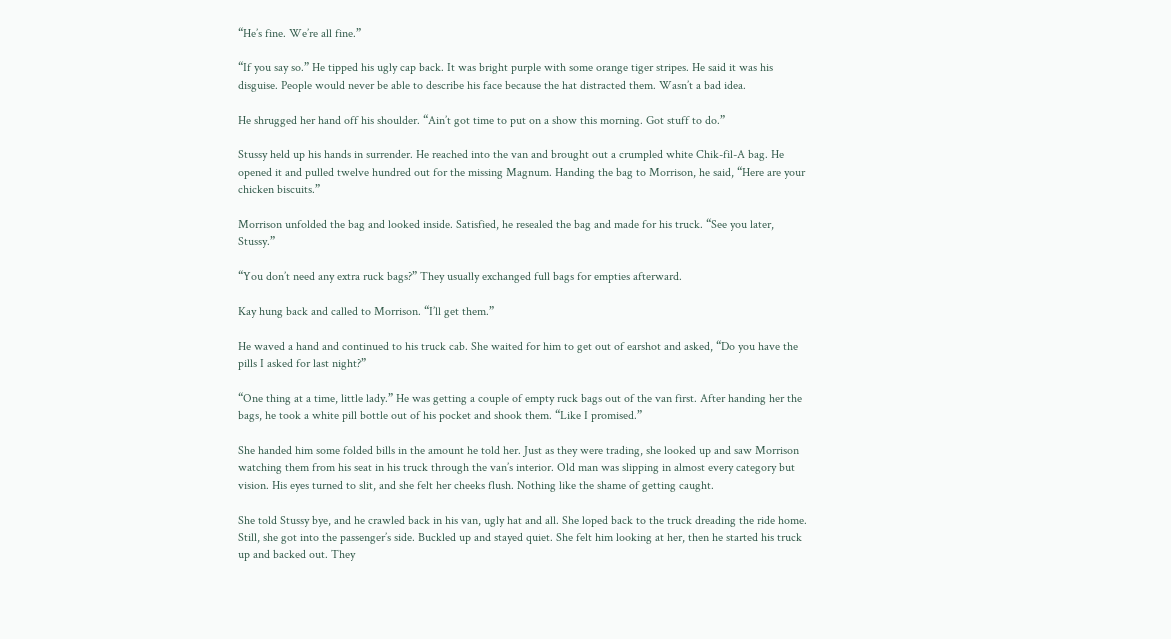“He’s fine. We’re all fine.”

“If you say so.” He tipped his ugly cap back. It was bright purple with some orange tiger stripes. He said it was his disguise. People would never be able to describe his face because the hat distracted them. Wasn’t a bad idea.

He shrugged her hand off his shoulder. “Ain’t got time to put on a show this morning. Got stuff to do.”

Stussy held up his hands in surrender. He reached into the van and brought out a crumpled white Chik-fil-A bag. He opened it and pulled twelve hundred out for the missing Magnum. Handing the bag to Morrison, he said, “Here are your chicken biscuits.”

Morrison unfolded the bag and looked inside. Satisfied, he resealed the bag and made for his truck. “See you later, Stussy.”

“You don’t need any extra ruck bags?” They usually exchanged full bags for empties afterward.

Kay hung back and called to Morrison. “I’ll get them.”

He waved a hand and continued to his truck cab. She waited for him to get out of earshot and asked, “Do you have the pills I asked for last night?”

“One thing at a time, little lady.” He was getting a couple of empty ruck bags out of the van first. After handing her the bags, he took a white pill bottle out of his pocket and shook them. “Like I promised.”

She handed him some folded bills in the amount he told her. Just as they were trading, she looked up and saw Morrison watching them from his seat in his truck through the van’s interior. Old man was slipping in almost every category but vision. His eyes turned to slit, and she felt her cheeks flush. Nothing like the shame of getting caught.

She told Stussy bye, and he crawled back in his van, ugly hat and all. She loped back to the truck dreading the ride home. Still, she got into the passenger’s side. Buckled up and stayed quiet. She felt him looking at her, then he started his truck up and backed out. They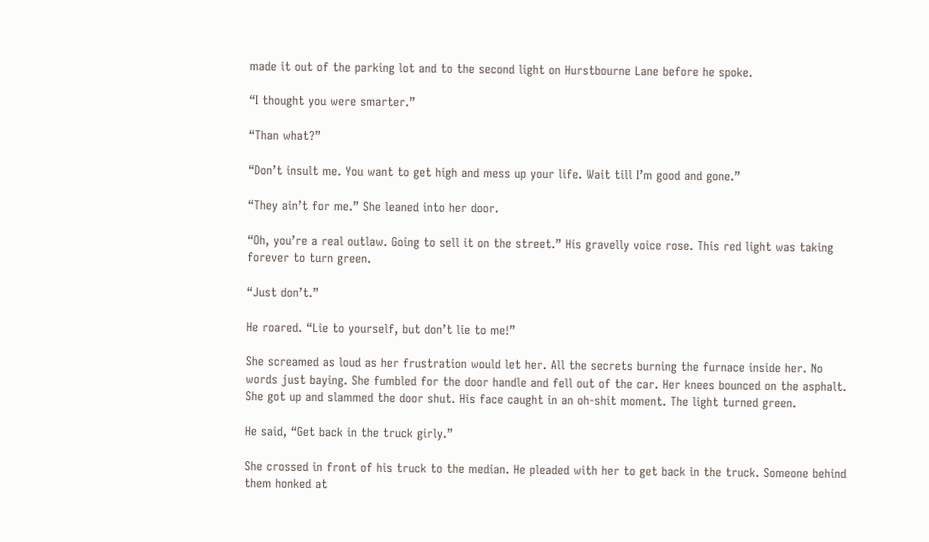made it out of the parking lot and to the second light on Hurstbourne Lane before he spoke.

“I thought you were smarter.”

“Than what?”

“Don’t insult me. You want to get high and mess up your life. Wait till I’m good and gone.”

“They ain’t for me.” She leaned into her door.

“Oh, you’re a real outlaw. Going to sell it on the street.” His gravelly voice rose. This red light was taking forever to turn green.

“Just don’t.”

He roared. “Lie to yourself, but don’t lie to me!”

She screamed as loud as her frustration would let her. All the secrets burning the furnace inside her. No words just baying. She fumbled for the door handle and fell out of the car. Her knees bounced on the asphalt. She got up and slammed the door shut. His face caught in an oh-shit moment. The light turned green.

He said, “Get back in the truck girly.”

She crossed in front of his truck to the median. He pleaded with her to get back in the truck. Someone behind them honked at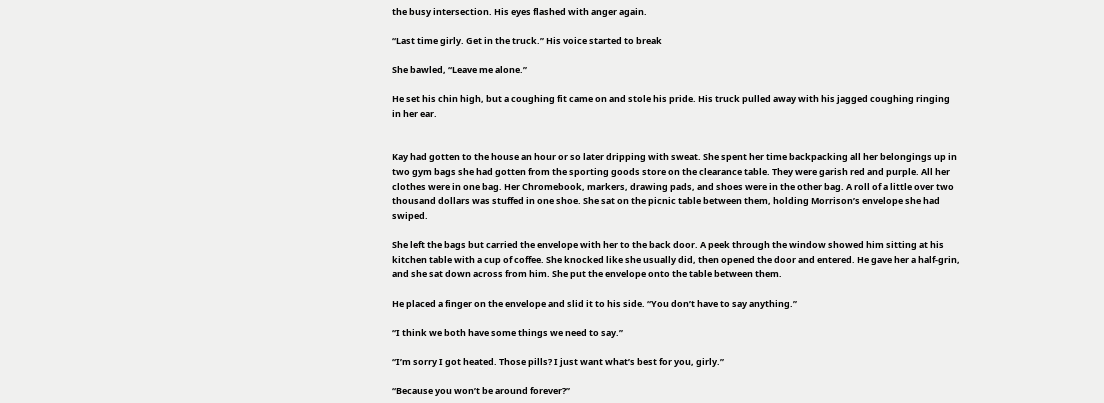the busy intersection. His eyes flashed with anger again.

“Last time girly. Get in the truck.” His voice started to break

She bawled, “Leave me alone.”

He set his chin high, but a coughing fit came on and stole his pride. His truck pulled away with his jagged coughing ringing in her ear.


Kay had gotten to the house an hour or so later dripping with sweat. She spent her time backpacking all her belongings up in two gym bags she had gotten from the sporting goods store on the clearance table. They were garish red and purple. All her clothes were in one bag. Her Chromebook, markers, drawing pads, and shoes were in the other bag. A roll of a little over two thousand dollars was stuffed in one shoe. She sat on the picnic table between them, holding Morrison’s envelope she had swiped.

She left the bags but carried the envelope with her to the back door. A peek through the window showed him sitting at his kitchen table with a cup of coffee. She knocked like she usually did, then opened the door and entered. He gave her a half-grin, and she sat down across from him. She put the envelope onto the table between them.

He placed a finger on the envelope and slid it to his side. “You don’t have to say anything.”

“I think we both have some things we need to say.”

“I’m sorry I got heated. Those pills? I just want what’s best for you, girly.”

“Because you won’t be around forever?”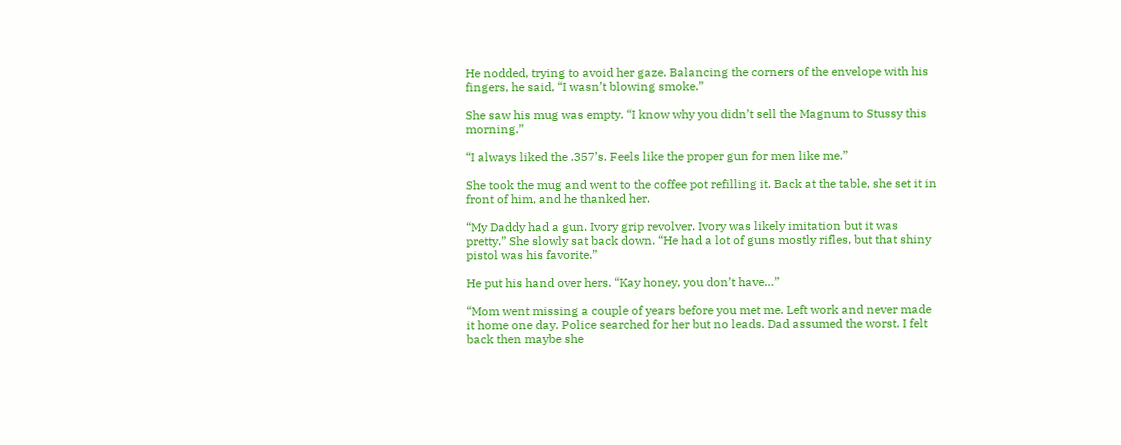He nodded, trying to avoid her gaze. Balancing the corners of the envelope with his fingers, he said, “I wasn’t blowing smoke.”

She saw his mug was empty. “I know why you didn’t sell the Magnum to Stussy this morning.”

“I always liked the .357’s. Feels like the proper gun for men like me.”

She took the mug and went to the coffee pot refilling it. Back at the table, she set it in front of him, and he thanked her.

“My Daddy had a gun. Ivory grip revolver. Ivory was likely imitation but it was pretty.” She slowly sat back down. “He had a lot of guns mostly rifles, but that shiny pistol was his favorite.”

He put his hand over hers. “Kay honey, you don’t have…”

“Mom went missing a couple of years before you met me. Left work and never made it home one day. Police searched for her but no leads. Dad assumed the worst. I felt back then maybe she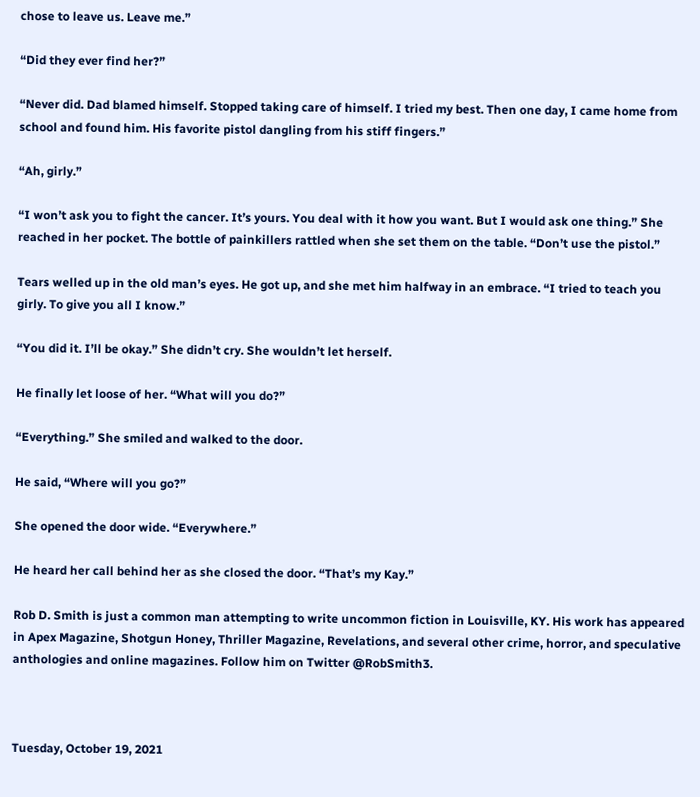chose to leave us. Leave me.”

“Did they ever find her?”

“Never did. Dad blamed himself. Stopped taking care of himself. I tried my best. Then one day, I came home from school and found him. His favorite pistol dangling from his stiff fingers.”

“Ah, girly.”

“I won’t ask you to fight the cancer. It’s yours. You deal with it how you want. But I would ask one thing.” She reached in her pocket. The bottle of painkillers rattled when she set them on the table. “Don’t use the pistol.”

Tears welled up in the old man’s eyes. He got up, and she met him halfway in an embrace. “I tried to teach you girly. To give you all I know.”

“You did it. I’ll be okay.” She didn’t cry. She wouldn’t let herself.

He finally let loose of her. “What will you do?”

“Everything.” She smiled and walked to the door.

He said, “Where will you go?”

She opened the door wide. “Everywhere.”

He heard her call behind her as she closed the door. “That’s my Kay.”

Rob D. Smith is just a common man attempting to write uncommon fiction in Louisville, KY. His work has appeared in Apex Magazine, Shotgun Honey, Thriller Magazine, Revelations, and several other crime, horror, and speculative anthologies and online magazines. Follow him on Twitter @RobSmith3.



Tuesday, October 19, 2021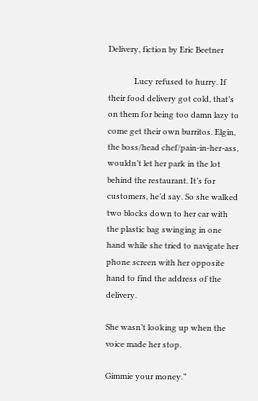Delivery, fiction by Eric Beetner

             Lucy refused to hurry. If their food delivery got cold, that’s on them for being too damn lazy to come get their own burritos. Elgin, the boss/head chef/pain-in-her-ass, wouldn’t let her park in the lot behind the restaurant. It’s for customers, he’d say. So she walked two blocks down to her car with the plastic bag swinging in one hand while she tried to navigate her phone screen with her opposite hand to find the address of the delivery.

She wasn’t looking up when the voice made her stop.

Gimmie your money.”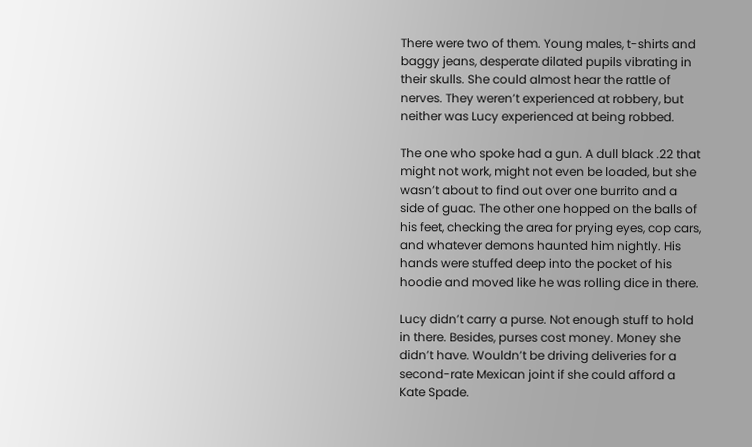There were two of them. Young males, t-shirts and baggy jeans, desperate dilated pupils vibrating in their skulls. She could almost hear the rattle of nerves. They weren’t experienced at robbery, but neither was Lucy experienced at being robbed.

The one who spoke had a gun. A dull black .22 that might not work, might not even be loaded, but she wasn’t about to find out over one burrito and a side of guac. The other one hopped on the balls of his feet, checking the area for prying eyes, cop cars, and whatever demons haunted him nightly. His hands were stuffed deep into the pocket of his hoodie and moved like he was rolling dice in there.

Lucy didn’t carry a purse. Not enough stuff to hold in there. Besides, purses cost money. Money she didn’t have. Wouldn’t be driving deliveries for a second-rate Mexican joint if she could afford a Kate Spade.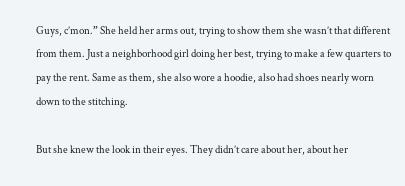Guys, c’mon.” She held her arms out, trying to show them she wasn’t that different from them. Just a neighborhood girl doing her best, trying to make a few quarters to pay the rent. Same as them, she also wore a hoodie, also had shoes nearly worn down to the stitching.

But she knew the look in their eyes. They didn’t care about her, about her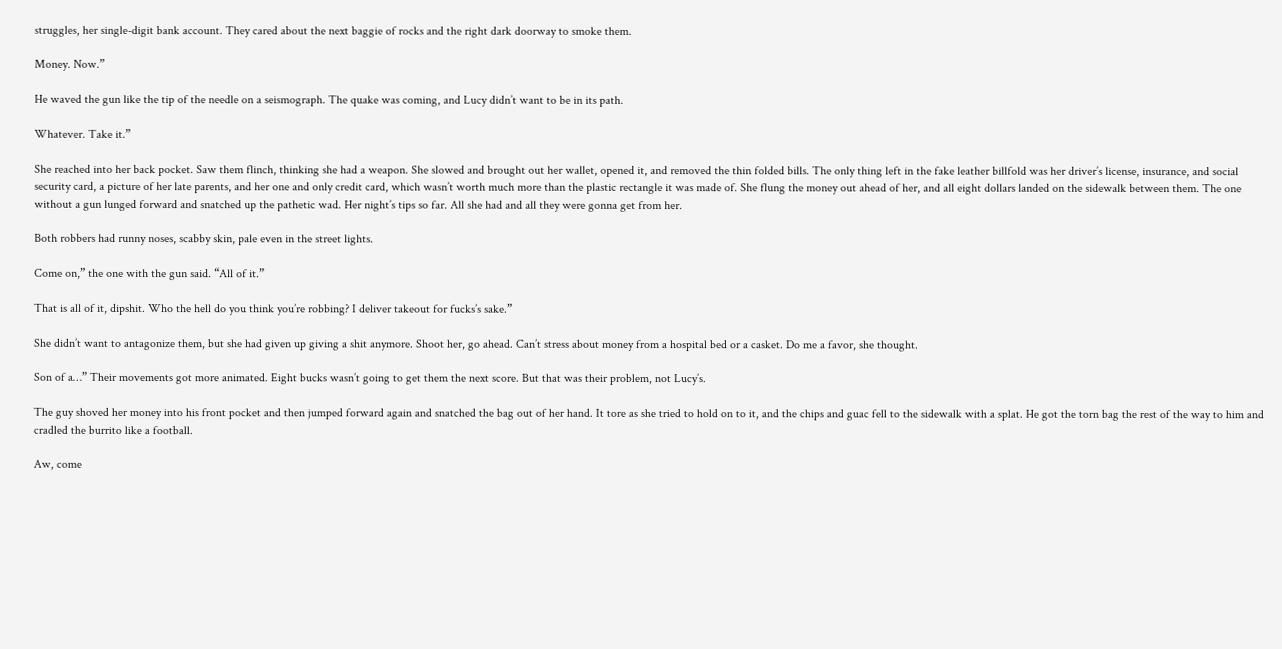struggles, her single-digit bank account. They cared about the next baggie of rocks and the right dark doorway to smoke them.

Money. Now.”

He waved the gun like the tip of the needle on a seismograph. The quake was coming, and Lucy didn’t want to be in its path.

Whatever. Take it.”

She reached into her back pocket. Saw them flinch, thinking she had a weapon. She slowed and brought out her wallet, opened it, and removed the thin folded bills. The only thing left in the fake leather billfold was her driver’s license, insurance, and social security card, a picture of her late parents, and her one and only credit card, which wasn’t worth much more than the plastic rectangle it was made of. She flung the money out ahead of her, and all eight dollars landed on the sidewalk between them. The one without a gun lunged forward and snatched up the pathetic wad. Her night’s tips so far. All she had and all they were gonna get from her.

Both robbers had runny noses, scabby skin, pale even in the street lights.

Come on,” the one with the gun said. “All of it.”

That is all of it, dipshit. Who the hell do you think you’re robbing? I deliver takeout for fucks’s sake.”

She didn’t want to antagonize them, but she had given up giving a shit anymore. Shoot her, go ahead. Can’t stress about money from a hospital bed or a casket. Do me a favor, she thought.

Son of a…” Their movements got more animated. Eight bucks wasn’t going to get them the next score. But that was their problem, not Lucy’s.

The guy shoved her money into his front pocket and then jumped forward again and snatched the bag out of her hand. It tore as she tried to hold on to it, and the chips and guac fell to the sidewalk with a splat. He got the torn bag the rest of the way to him and cradled the burrito like a football.

Aw, come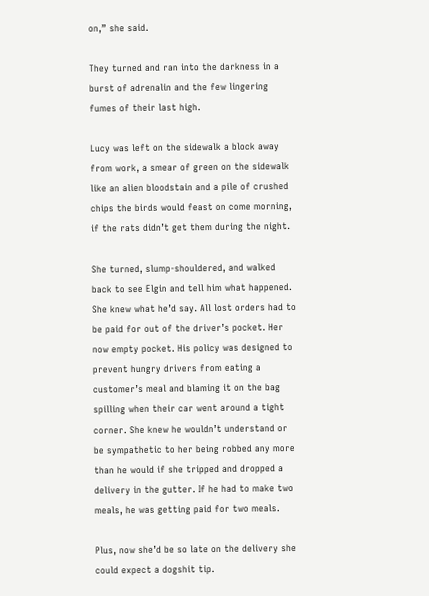on,” she said.

They turned and ran into the darkness in a burst of adrenalin and the few lingering fumes of their last high.

Lucy was left on the sidewalk a block away from work, a smear of green on the sidewalk like an alien bloodstain and a pile of crushed chips the birds would feast on come morning, if the rats didn’t get them during the night.

She turned, slump-shouldered, and walked back to see Elgin and tell him what happened. She knew what he’d say. All lost orders had to be paid for out of the driver’s pocket. Her now empty pocket. His policy was designed to prevent hungry drivers from eating a customer’s meal and blaming it on the bag spilling when their car went around a tight corner. She knew he wouldn’t understand or be sympathetic to her being robbed any more than he would if she tripped and dropped a delivery in the gutter. If he had to make two meals, he was getting paid for two meals.

Plus, now she’d be so late on the delivery she could expect a dogshit tip.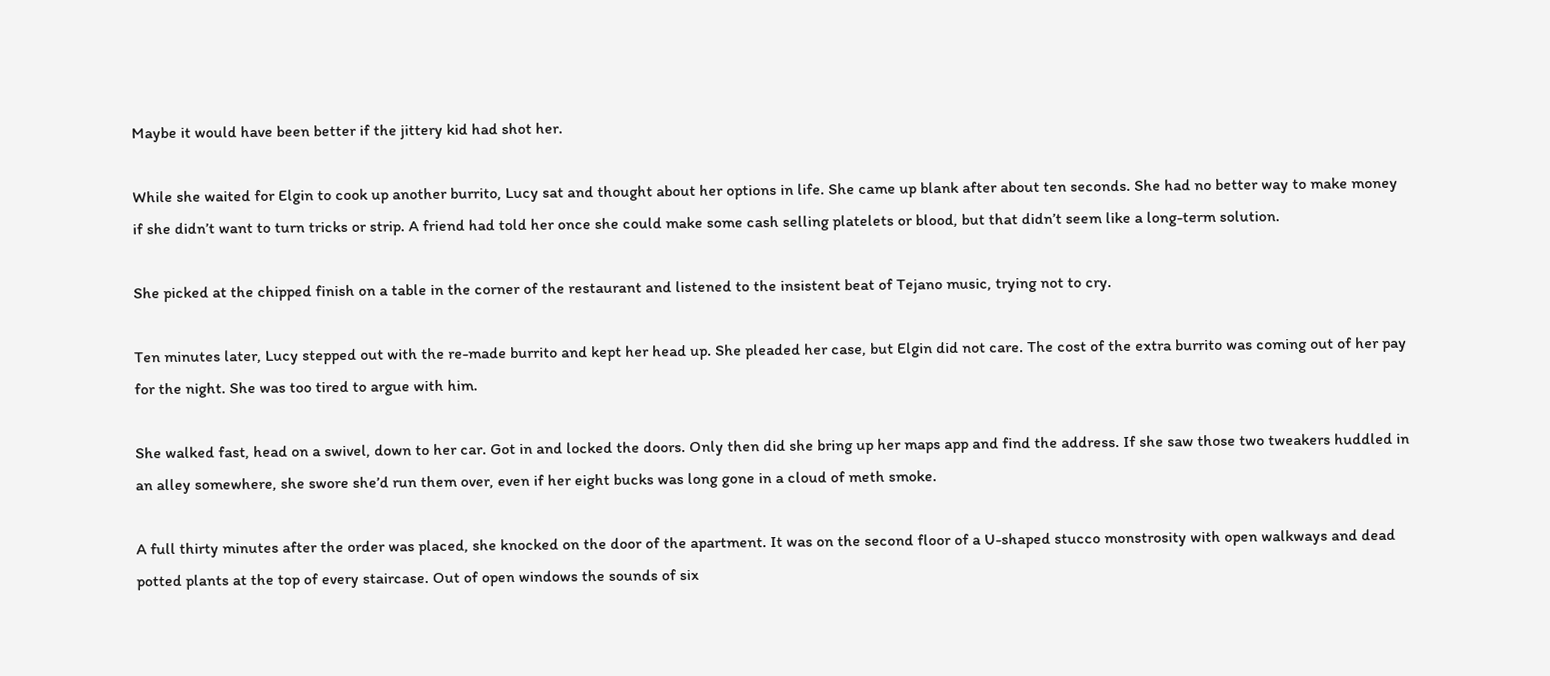Maybe it would have been better if the jittery kid had shot her.

While she waited for Elgin to cook up another burrito, Lucy sat and thought about her options in life. She came up blank after about ten seconds. She had no better way to make money if she didn’t want to turn tricks or strip. A friend had told her once she could make some cash selling platelets or blood, but that didn’t seem like a long-term solution.

She picked at the chipped finish on a table in the corner of the restaurant and listened to the insistent beat of Tejano music, trying not to cry.

Ten minutes later, Lucy stepped out with the re-made burrito and kept her head up. She pleaded her case, but Elgin did not care. The cost of the extra burrito was coming out of her pay for the night. She was too tired to argue with him.

She walked fast, head on a swivel, down to her car. Got in and locked the doors. Only then did she bring up her maps app and find the address. If she saw those two tweakers huddled in an alley somewhere, she swore she’d run them over, even if her eight bucks was long gone in a cloud of meth smoke.

A full thirty minutes after the order was placed, she knocked on the door of the apartment. It was on the second floor of a U-shaped stucco monstrosity with open walkways and dead potted plants at the top of every staircase. Out of open windows the sounds of six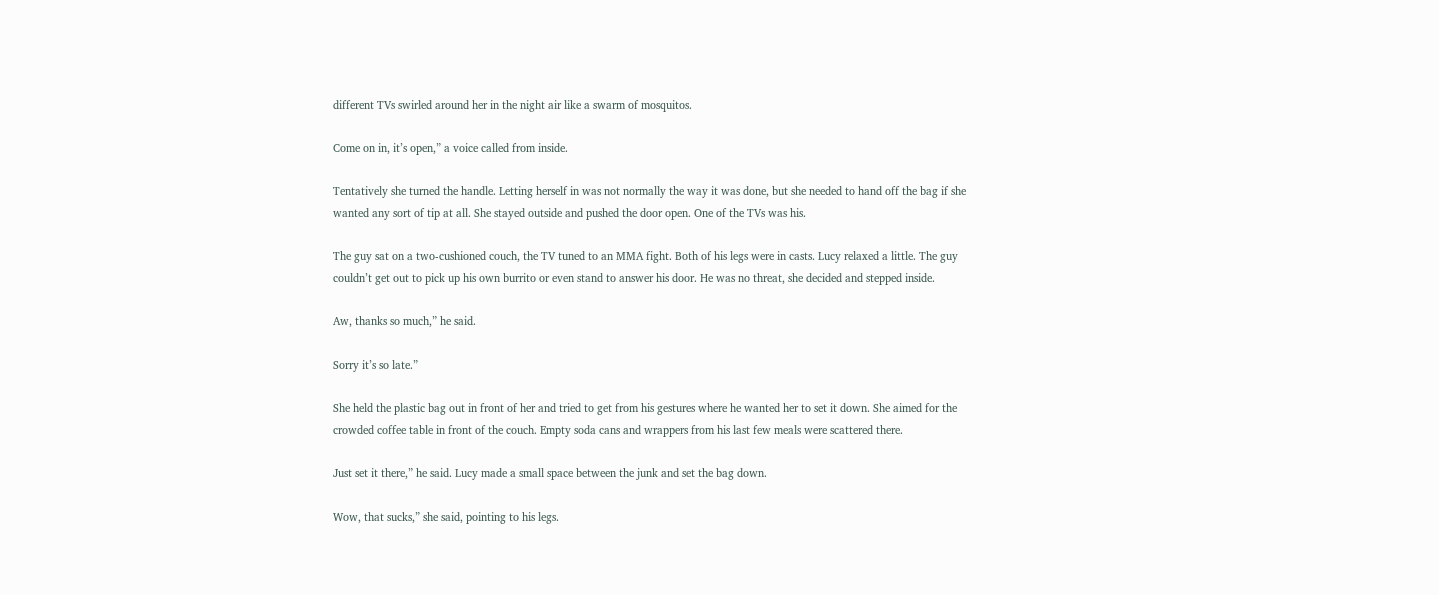different TVs swirled around her in the night air like a swarm of mosquitos.

Come on in, it’s open,” a voice called from inside.

Tentatively she turned the handle. Letting herself in was not normally the way it was done, but she needed to hand off the bag if she wanted any sort of tip at all. She stayed outside and pushed the door open. One of the TVs was his.

The guy sat on a two-cushioned couch, the TV tuned to an MMA fight. Both of his legs were in casts. Lucy relaxed a little. The guy couldn’t get out to pick up his own burrito or even stand to answer his door. He was no threat, she decided and stepped inside.

Aw, thanks so much,” he said.

Sorry it’s so late.”

She held the plastic bag out in front of her and tried to get from his gestures where he wanted her to set it down. She aimed for the crowded coffee table in front of the couch. Empty soda cans and wrappers from his last few meals were scattered there.

Just set it there,” he said. Lucy made a small space between the junk and set the bag down.

Wow, that sucks,” she said, pointing to his legs.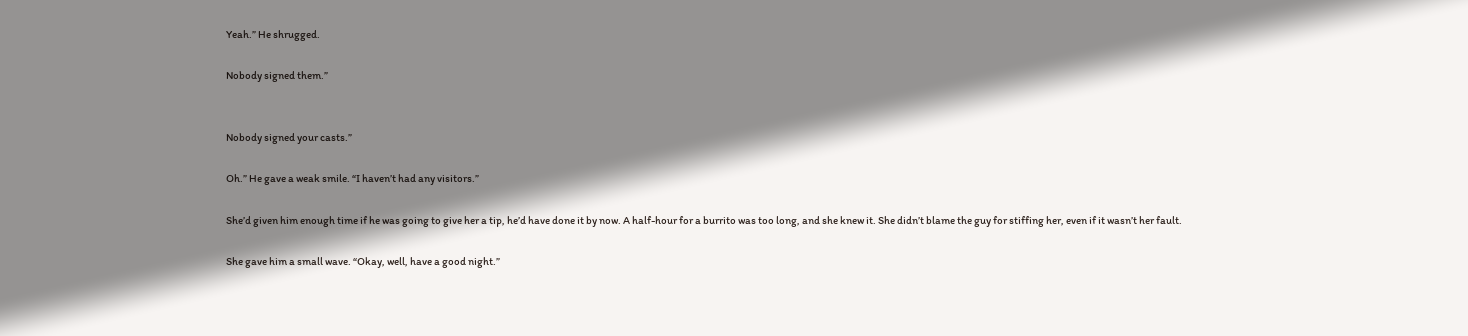Yeah.” He shrugged.

Nobody signed them.”


Nobody signed your casts.”

Oh.” He gave a weak smile. “I haven’t had any visitors.”

She’d given him enough time if he was going to give her a tip, he’d have done it by now. A half-hour for a burrito was too long, and she knew it. She didn’t blame the guy for stiffing her, even if it wasn’t her fault.

She gave him a small wave. “Okay, well, have a good night.”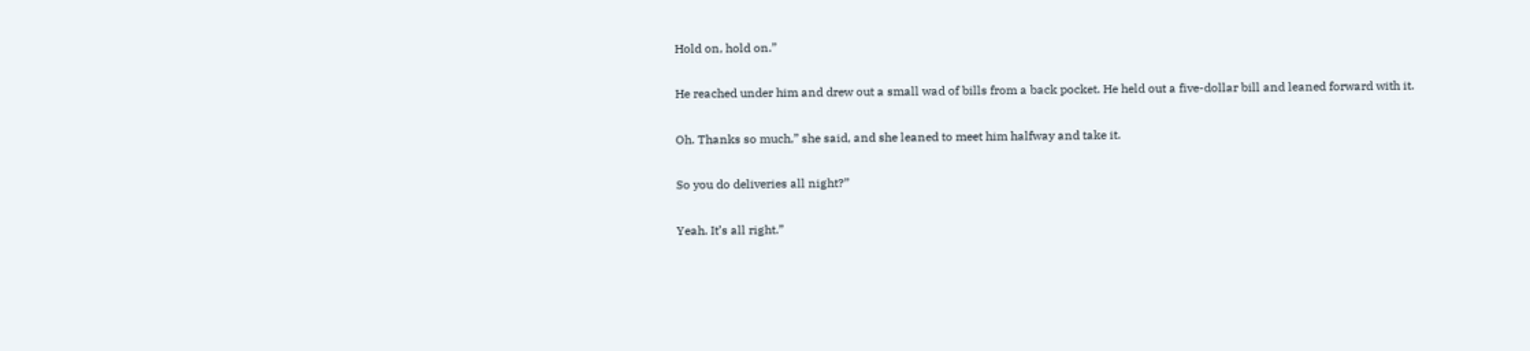Hold on, hold on.”

He reached under him and drew out a small wad of bills from a back pocket. He held out a five-dollar bill and leaned forward with it.

Oh. Thanks so much,” she said, and she leaned to meet him halfway and take it.

So you do deliveries all night?”

Yeah. It’s all right.”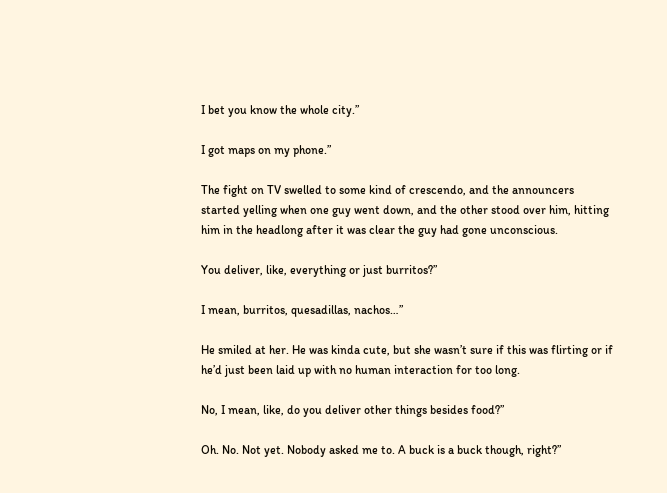I bet you know the whole city.”

I got maps on my phone.”

The fight on TV swelled to some kind of crescendo, and the announcers started yelling when one guy went down, and the other stood over him, hitting him in the headlong after it was clear the guy had gone unconscious.

You deliver, like, everything or just burritos?”

I mean, burritos, quesadillas, nachos…”

He smiled at her. He was kinda cute, but she wasn’t sure if this was flirting or if he’d just been laid up with no human interaction for too long.

No, I mean, like, do you deliver other things besides food?”

Oh. No. Not yet. Nobody asked me to. A buck is a buck though, right?”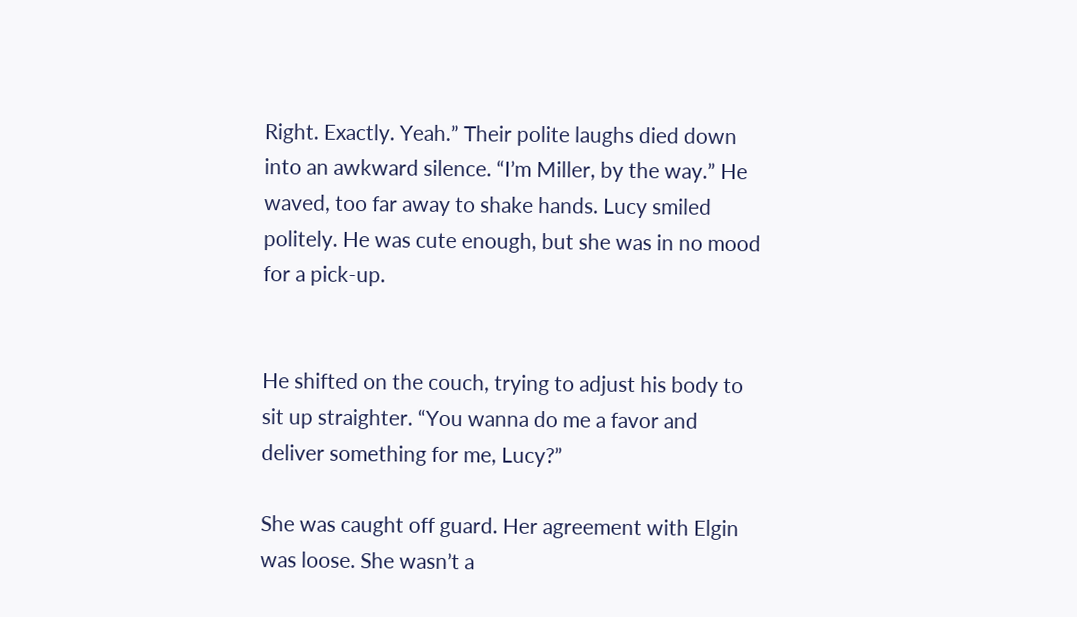Right. Exactly. Yeah.” Their polite laughs died down into an awkward silence. “I’m Miller, by the way.” He waved, too far away to shake hands. Lucy smiled politely. He was cute enough, but she was in no mood for a pick-up.


He shifted on the couch, trying to adjust his body to sit up straighter. “You wanna do me a favor and deliver something for me, Lucy?”

She was caught off guard. Her agreement with Elgin was loose. She wasn’t a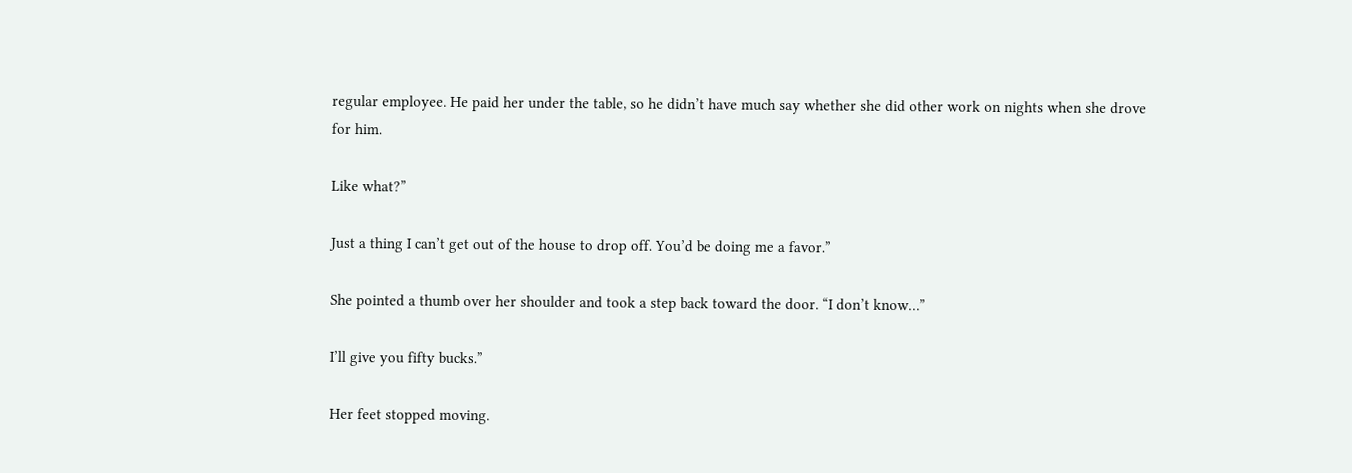regular employee. He paid her under the table, so he didn’t have much say whether she did other work on nights when she drove for him.

Like what?”

Just a thing I can’t get out of the house to drop off. You’d be doing me a favor.”

She pointed a thumb over her shoulder and took a step back toward the door. “I don’t know…”

I’ll give you fifty bucks.”

Her feet stopped moving.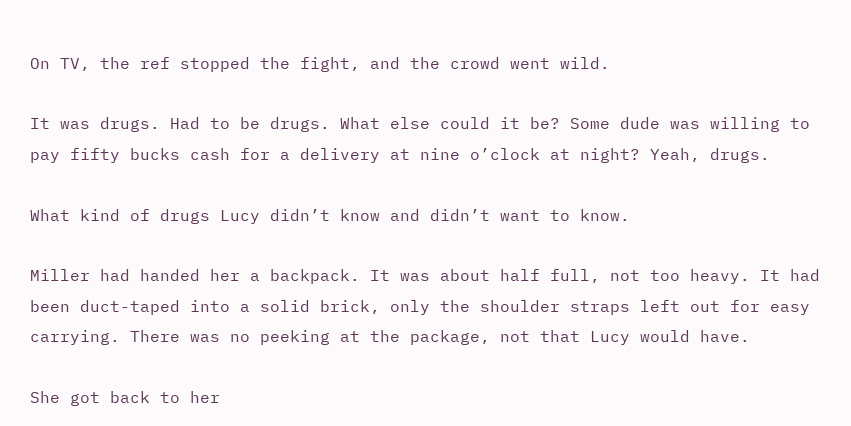On TV, the ref stopped the fight, and the crowd went wild.

It was drugs. Had to be drugs. What else could it be? Some dude was willing to pay fifty bucks cash for a delivery at nine o’clock at night? Yeah, drugs.

What kind of drugs Lucy didn’t know and didn’t want to know.

Miller had handed her a backpack. It was about half full, not too heavy. It had been duct-taped into a solid brick, only the shoulder straps left out for easy carrying. There was no peeking at the package, not that Lucy would have.

She got back to her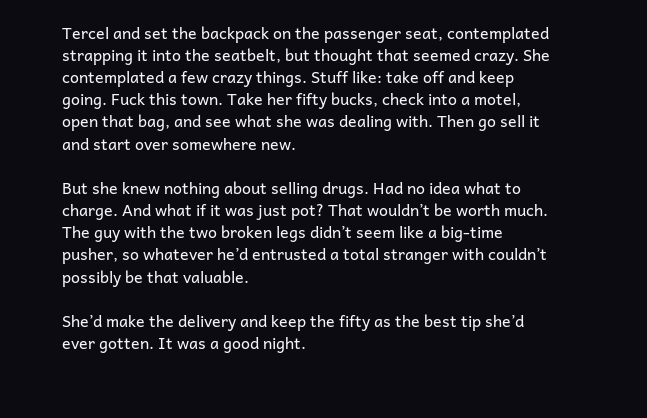Tercel and set the backpack on the passenger seat, contemplated strapping it into the seatbelt, but thought that seemed crazy. She contemplated a few crazy things. Stuff like: take off and keep going. Fuck this town. Take her fifty bucks, check into a motel, open that bag, and see what she was dealing with. Then go sell it and start over somewhere new.

But she knew nothing about selling drugs. Had no idea what to charge. And what if it was just pot? That wouldn’t be worth much. The guy with the two broken legs didn’t seem like a big-time pusher, so whatever he’d entrusted a total stranger with couldn’t possibly be that valuable.

She’d make the delivery and keep the fifty as the best tip she’d ever gotten. It was a good night.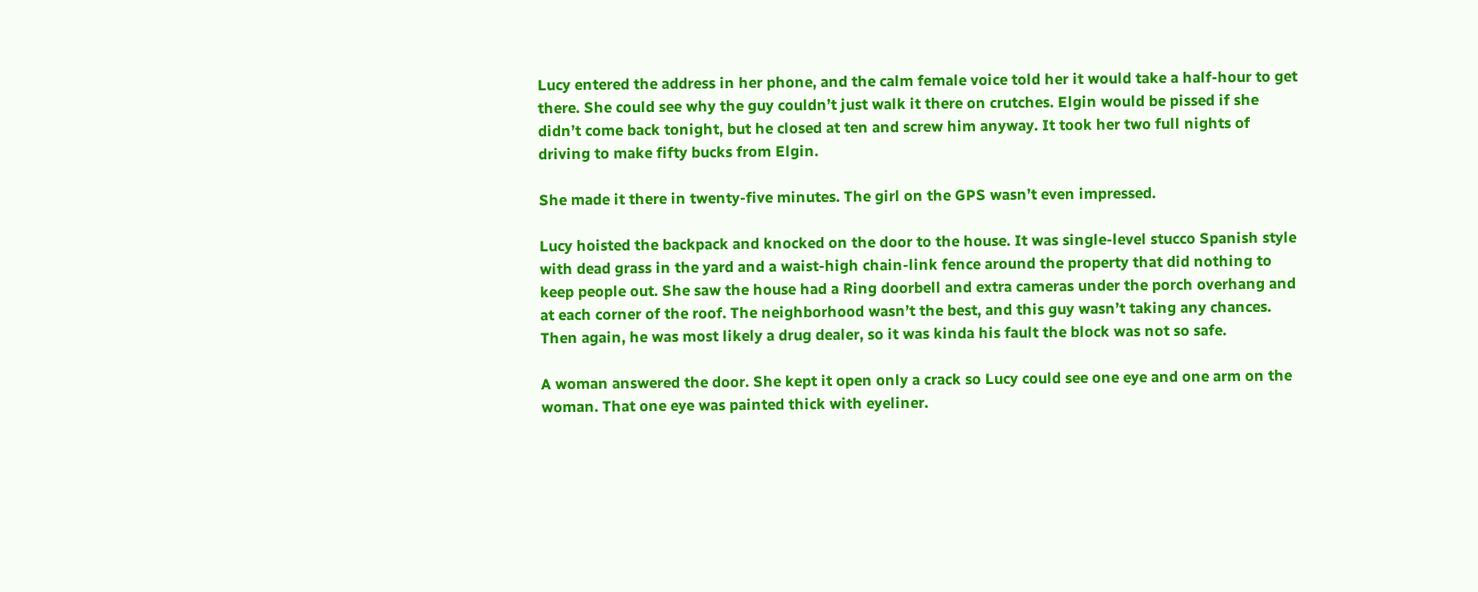Lucy entered the address in her phone, and the calm female voice told her it would take a half-hour to get there. She could see why the guy couldn’t just walk it there on crutches. Elgin would be pissed if she didn’t come back tonight, but he closed at ten and screw him anyway. It took her two full nights of driving to make fifty bucks from Elgin.

She made it there in twenty-five minutes. The girl on the GPS wasn’t even impressed.

Lucy hoisted the backpack and knocked on the door to the house. It was single-level stucco Spanish style with dead grass in the yard and a waist-high chain-link fence around the property that did nothing to keep people out. She saw the house had a Ring doorbell and extra cameras under the porch overhang and at each corner of the roof. The neighborhood wasn’t the best, and this guy wasn’t taking any chances. Then again, he was most likely a drug dealer, so it was kinda his fault the block was not so safe.

A woman answered the door. She kept it open only a crack so Lucy could see one eye and one arm on the woman. That one eye was painted thick with eyeliner.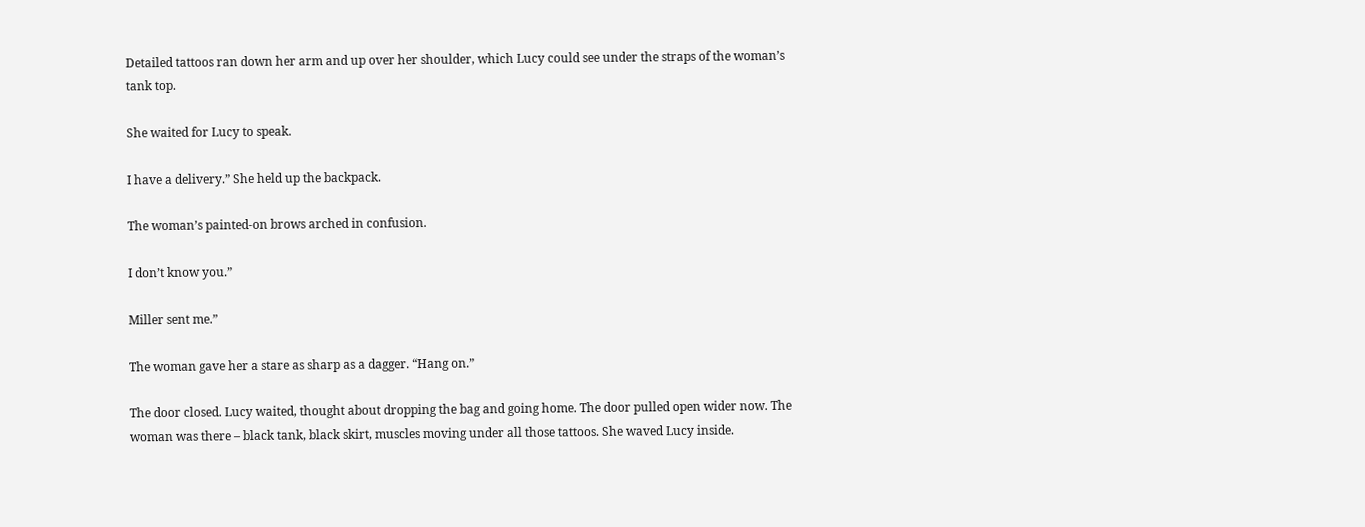Detailed tattoos ran down her arm and up over her shoulder, which Lucy could see under the straps of the woman’s tank top.

She waited for Lucy to speak.

I have a delivery.” She held up the backpack.

The woman’s painted-on brows arched in confusion.

I don’t know you.”

Miller sent me.”

The woman gave her a stare as sharp as a dagger. “Hang on.”

The door closed. Lucy waited, thought about dropping the bag and going home. The door pulled open wider now. The woman was there – black tank, black skirt, muscles moving under all those tattoos. She waved Lucy inside.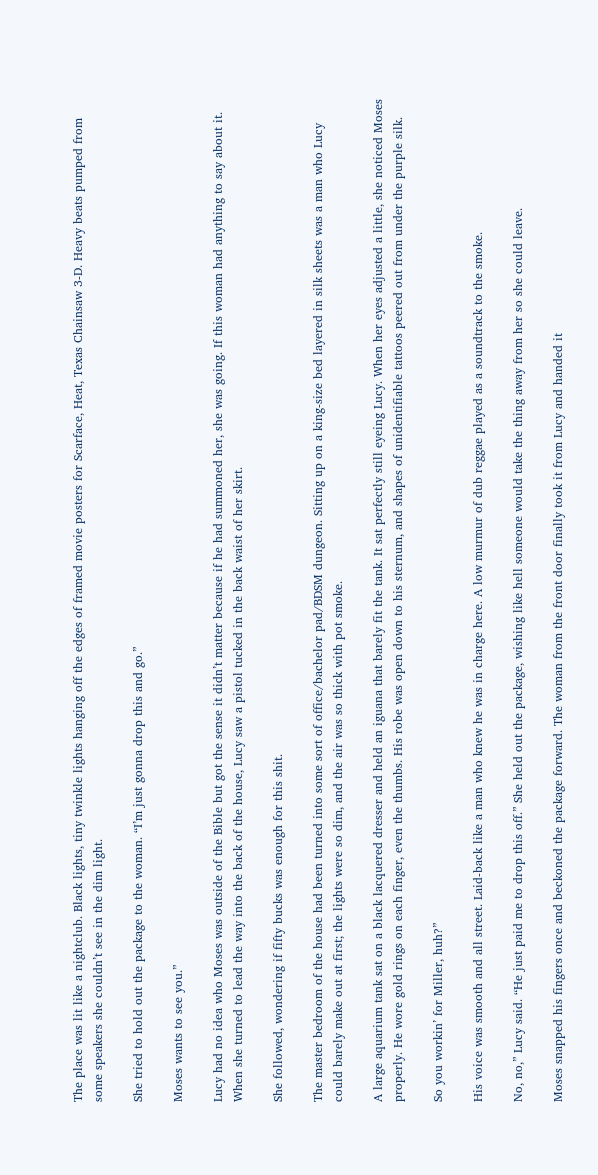The place was lit like a nightclub. Black lights, tiny twinkle lights hanging off the edges of framed movie posters for Scarface, Heat, Texas Chainsaw 3-D. Heavy beats pumped from some speakers she couldn’t see in the dim light.

She tried to hold out the package to the woman. “I’m just gonna drop this and go.”

Moses wants to see you.”

Lucy had no idea who Moses was outside of the Bible but got the sense it didn’t matter because if he had summoned her, she was going. If this woman had anything to say about it. When she turned to lead the way into the back of the house, Lucy saw a pistol tucked in the back waist of her skirt.

She followed, wondering if fifty bucks was enough for this shit.

The master bedroom of the house had been turned into some sort of office/bachelor pad/BDSM dungeon. Sitting up on a king-size bed layered in silk sheets was a man who Lucy could barely make out at first; the lights were so dim, and the air was so thick with pot smoke.

A large aquarium tank sat on a black lacquered dresser and held an iguana that barely fit the tank. It sat perfectly still eyeing Lucy. When her eyes adjusted a little, she noticed Moses properly. He wore gold rings on each finger, even the thumbs. His robe was open down to his sternum, and shapes of unidentifiable tattoos peered out from under the purple silk.

So you workin’ for Miller, huh?”

His voice was smooth and all street. Laid-back like a man who knew he was in charge here. A low murmur of dub reggae played as a soundtrack to the smoke.

No, no,” Lucy said. “He just paid me to drop this off.” She held out the package, wishing like hell someone would take the thing away from her so she could leave.

Moses snapped his fingers once and beckoned the package forward. The woman from the front door finally took it from Lucy and handed it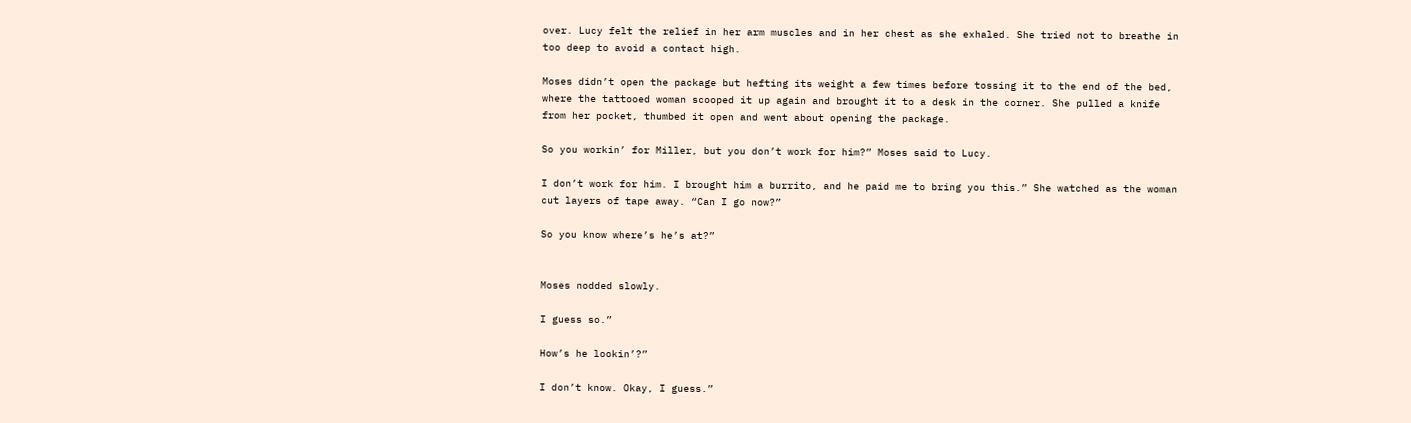over. Lucy felt the relief in her arm muscles and in her chest as she exhaled. She tried not to breathe in too deep to avoid a contact high.

Moses didn’t open the package but hefting its weight a few times before tossing it to the end of the bed, where the tattooed woman scooped it up again and brought it to a desk in the corner. She pulled a knife from her pocket, thumbed it open and went about opening the package.

So you workin’ for Miller, but you don’t work for him?” Moses said to Lucy.

I don’t work for him. I brought him a burrito, and he paid me to bring you this.” She watched as the woman cut layers of tape away. “Can I go now?”

So you know where’s he’s at?”


Moses nodded slowly.

I guess so.”

How’s he lookin’?”

I don’t know. Okay, I guess.”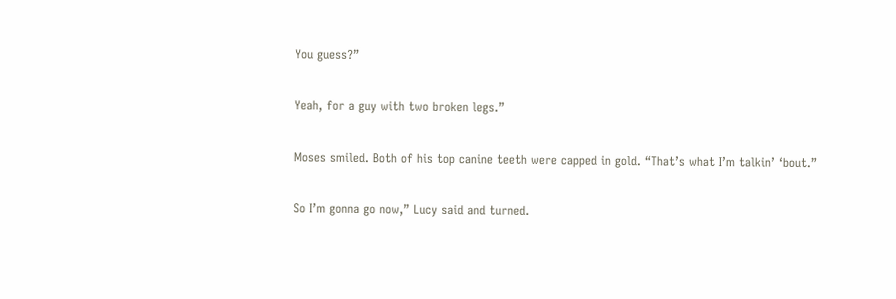You guess?”

Yeah, for a guy with two broken legs.”

Moses smiled. Both of his top canine teeth were capped in gold. “That’s what I’m talkin’ ‘bout.”

So I’m gonna go now,” Lucy said and turned.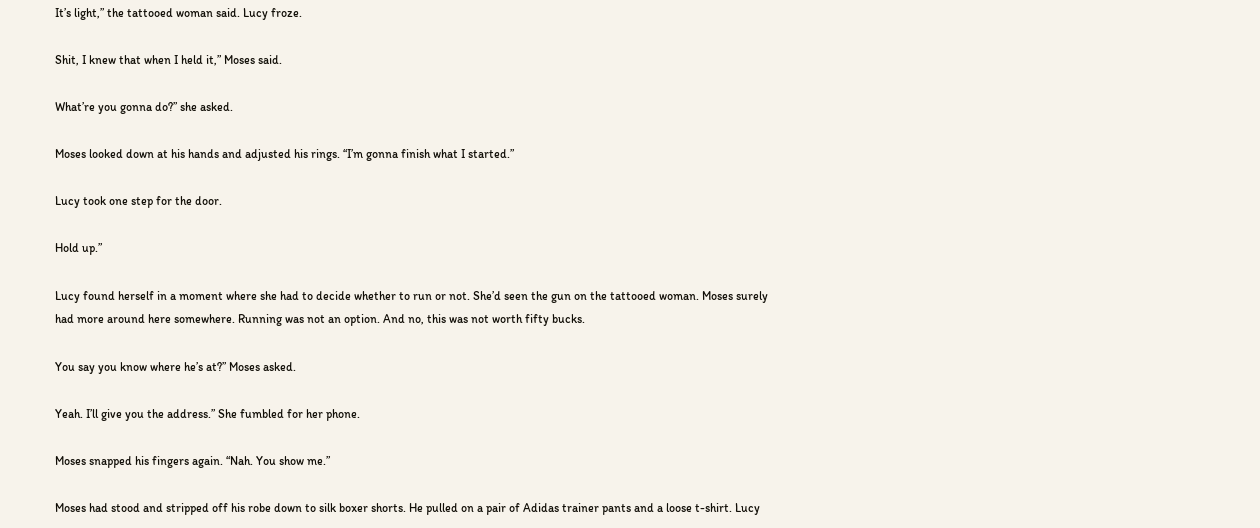It’s light,” the tattooed woman said. Lucy froze.

Shit, I knew that when I held it,” Moses said.

What’re you gonna do?” she asked.

Moses looked down at his hands and adjusted his rings. “I’m gonna finish what I started.”

Lucy took one step for the door.

Hold up.”

Lucy found herself in a moment where she had to decide whether to run or not. She’d seen the gun on the tattooed woman. Moses surely had more around here somewhere. Running was not an option. And no, this was not worth fifty bucks.

You say you know where he’s at?” Moses asked.

Yeah. I’ll give you the address.” She fumbled for her phone.

Moses snapped his fingers again. “Nah. You show me.”

Moses had stood and stripped off his robe down to silk boxer shorts. He pulled on a pair of Adidas trainer pants and a loose t-shirt. Lucy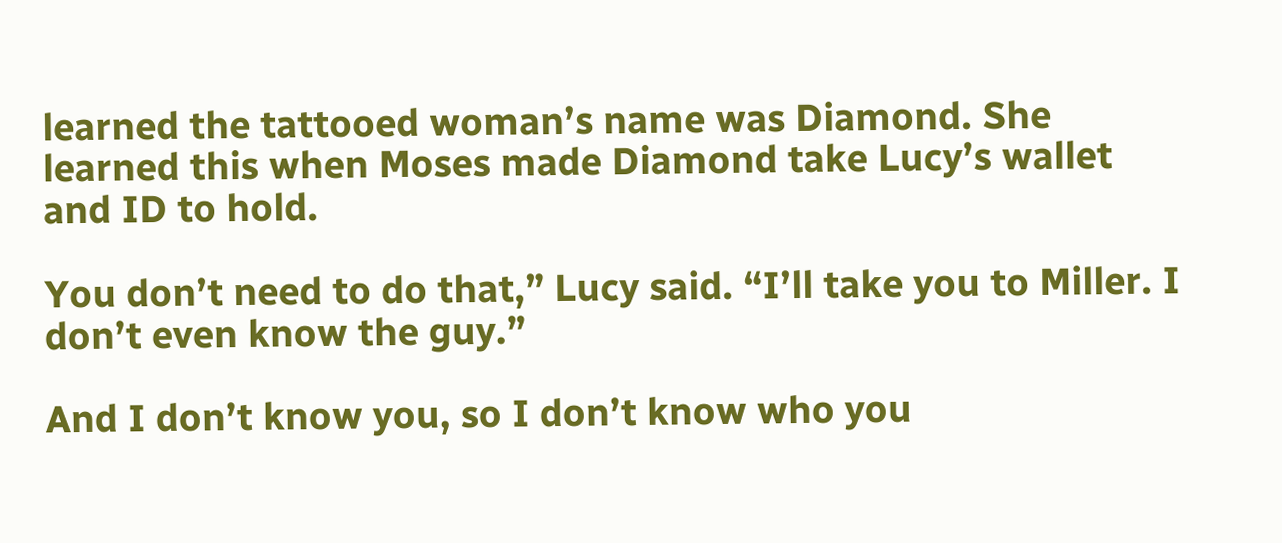learned the tattooed woman’s name was Diamond. She learned this when Moses made Diamond take Lucy’s wallet and ID to hold.

You don’t need to do that,” Lucy said. “I’ll take you to Miller. I don’t even know the guy.”

And I don’t know you, so I don’t know who you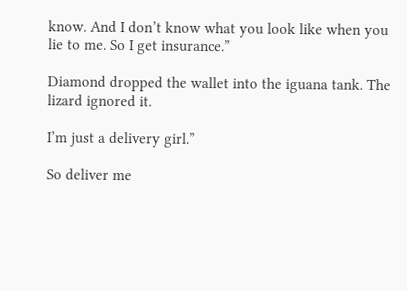know. And I don’t know what you look like when you lie to me. So I get insurance.”

Diamond dropped the wallet into the iguana tank. The lizard ignored it.

I’m just a delivery girl.”

So deliver me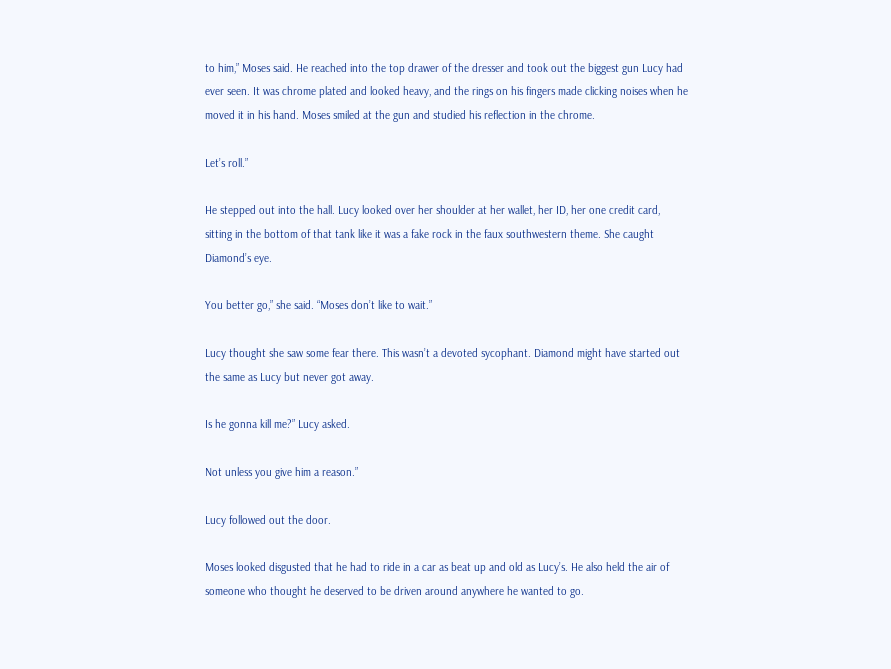to him,” Moses said. He reached into the top drawer of the dresser and took out the biggest gun Lucy had ever seen. It was chrome plated and looked heavy, and the rings on his fingers made clicking noises when he moved it in his hand. Moses smiled at the gun and studied his reflection in the chrome.

Let’s roll.”

He stepped out into the hall. Lucy looked over her shoulder at her wallet, her ID, her one credit card, sitting in the bottom of that tank like it was a fake rock in the faux southwestern theme. She caught Diamond’s eye.

You better go,” she said. “Moses don’t like to wait.”

Lucy thought she saw some fear there. This wasn’t a devoted sycophant. Diamond might have started out the same as Lucy but never got away.

Is he gonna kill me?” Lucy asked.

Not unless you give him a reason.”

Lucy followed out the door.

Moses looked disgusted that he had to ride in a car as beat up and old as Lucy’s. He also held the air of someone who thought he deserved to be driven around anywhere he wanted to go.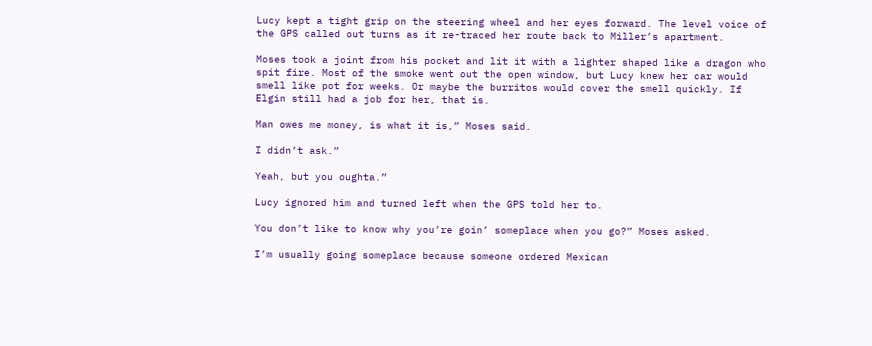Lucy kept a tight grip on the steering wheel and her eyes forward. The level voice of the GPS called out turns as it re-traced her route back to Miller’s apartment.

Moses took a joint from his pocket and lit it with a lighter shaped like a dragon who spit fire. Most of the smoke went out the open window, but Lucy knew her car would smell like pot for weeks. Or maybe the burritos would cover the smell quickly. If Elgin still had a job for her, that is.

Man owes me money, is what it is,” Moses said.

I didn’t ask.”

Yeah, but you oughta.”

Lucy ignored him and turned left when the GPS told her to.

You don’t like to know why you’re goin’ someplace when you go?” Moses asked.

I’m usually going someplace because someone ordered Mexican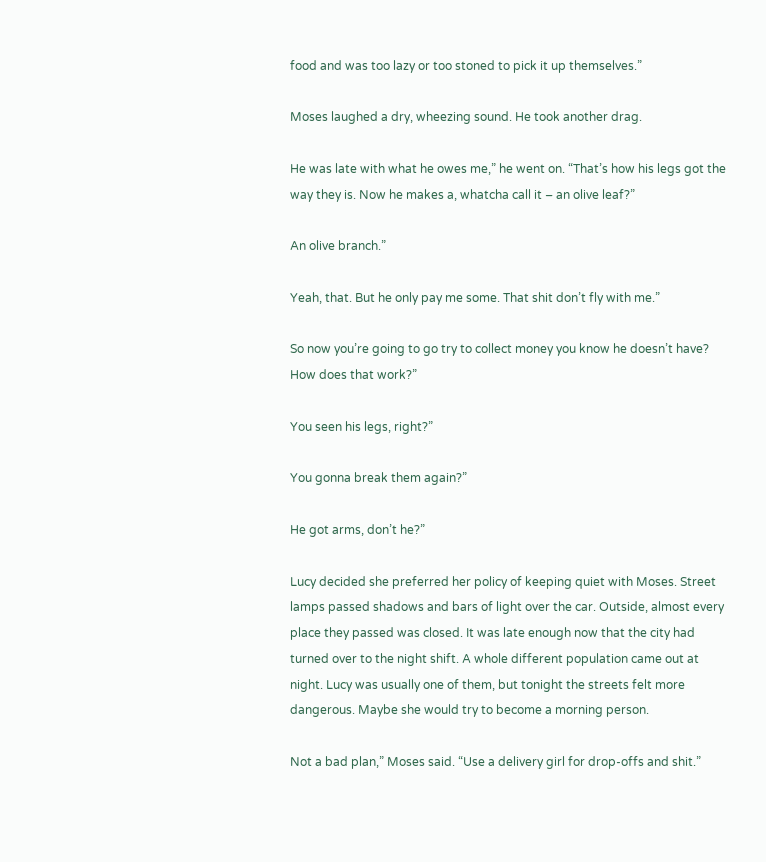food and was too lazy or too stoned to pick it up themselves.”

Moses laughed a dry, wheezing sound. He took another drag.

He was late with what he owes me,” he went on. “That’s how his legs got the way they is. Now he makes a, whatcha call it – an olive leaf?”

An olive branch.”

Yeah, that. But he only pay me some. That shit don’t fly with me.”

So now you’re going to go try to collect money you know he doesn’t have? How does that work?”

You seen his legs, right?”

You gonna break them again?”

He got arms, don’t he?”

Lucy decided she preferred her policy of keeping quiet with Moses. Street lamps passed shadows and bars of light over the car. Outside, almost every place they passed was closed. It was late enough now that the city had turned over to the night shift. A whole different population came out at night. Lucy was usually one of them, but tonight the streets felt more dangerous. Maybe she would try to become a morning person.

Not a bad plan,” Moses said. “Use a delivery girl for drop-offs and shit.”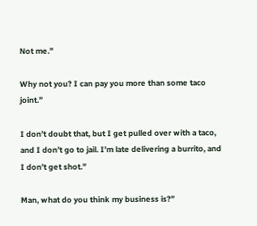Not me.”

Why not you? I can pay you more than some taco joint.”

I don’t doubt that, but I get pulled over with a taco, and I don’t go to jail. I’m late delivering a burrito, and I don’t get shot.”

Man, what do you think my business is?”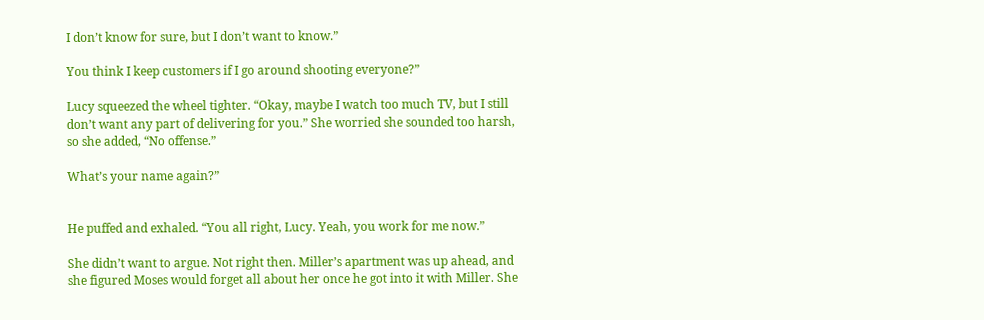I don’t know for sure, but I don’t want to know.”

You think I keep customers if I go around shooting everyone?”

Lucy squeezed the wheel tighter. “Okay, maybe I watch too much TV, but I still don’t want any part of delivering for you.” She worried she sounded too harsh, so she added, “No offense.”

What’s your name again?”


He puffed and exhaled. “You all right, Lucy. Yeah, you work for me now.”

She didn’t want to argue. Not right then. Miller’s apartment was up ahead, and she figured Moses would forget all about her once he got into it with Miller. She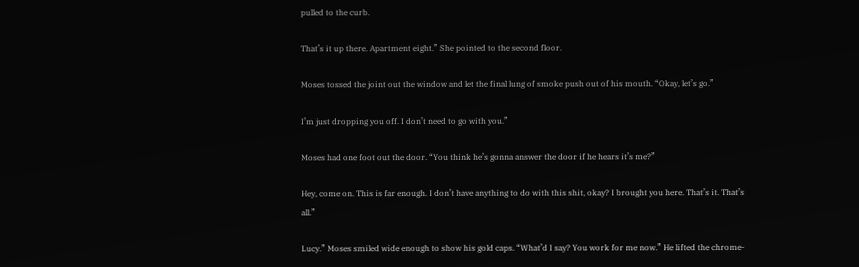pulled to the curb.

That’s it up there. Apartment eight.” She pointed to the second floor.

Moses tossed the joint out the window and let the final lung of smoke push out of his mouth. “Okay, let’s go.”

I’m just dropping you off. I don’t need to go with you.”

Moses had one foot out the door. “You think he’s gonna answer the door if he hears it’s me?”

Hey, come on. This is far enough. I don’t have anything to do with this shit, okay? I brought you here. That’s it. That’s all.”

Lucy.” Moses smiled wide enough to show his gold caps. “What’d I say? You work for me now.” He lifted the chrome-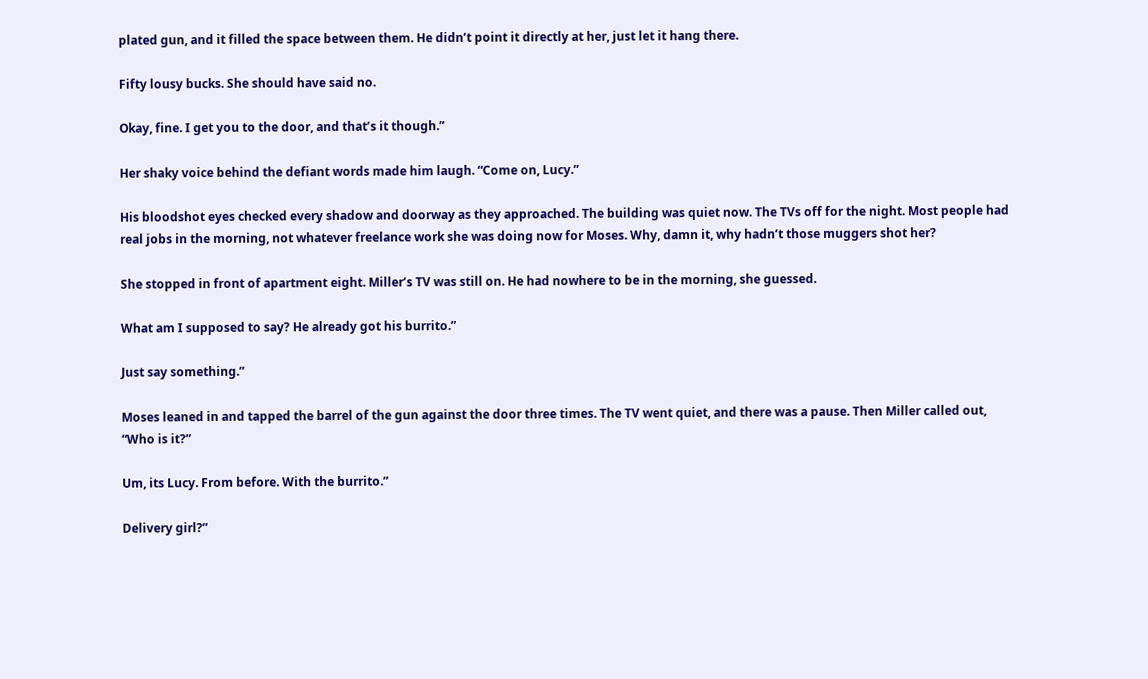plated gun, and it filled the space between them. He didn’t point it directly at her, just let it hang there.

Fifty lousy bucks. She should have said no.

Okay, fine. I get you to the door, and that’s it though.”

Her shaky voice behind the defiant words made him laugh. “Come on, Lucy.”

His bloodshot eyes checked every shadow and doorway as they approached. The building was quiet now. The TVs off for the night. Most people had real jobs in the morning, not whatever freelance work she was doing now for Moses. Why, damn it, why hadn’t those muggers shot her?

She stopped in front of apartment eight. Miller’s TV was still on. He had nowhere to be in the morning, she guessed.

What am I supposed to say? He already got his burrito.”

Just say something.”

Moses leaned in and tapped the barrel of the gun against the door three times. The TV went quiet, and there was a pause. Then Miller called out, “Who is it?”

Um, its Lucy. From before. With the burrito.”

Delivery girl?”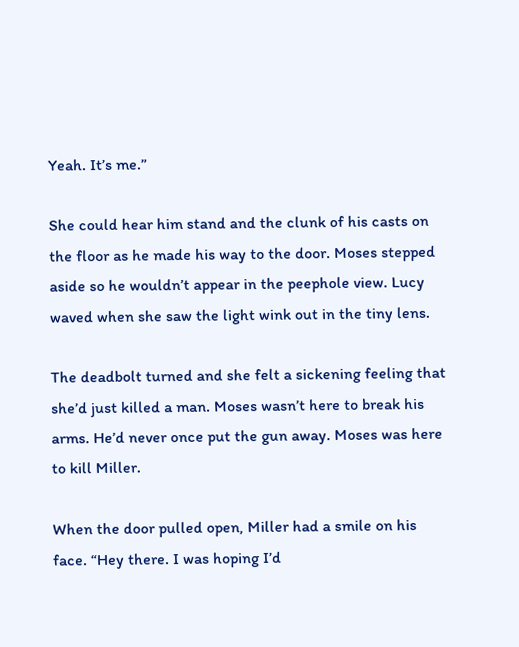Yeah. It’s me.”

She could hear him stand and the clunk of his casts on the floor as he made his way to the door. Moses stepped aside so he wouldn’t appear in the peephole view. Lucy waved when she saw the light wink out in the tiny lens.

The deadbolt turned and she felt a sickening feeling that she’d just killed a man. Moses wasn’t here to break his arms. He’d never once put the gun away. Moses was here to kill Miller.

When the door pulled open, Miller had a smile on his face. “Hey there. I was hoping I’d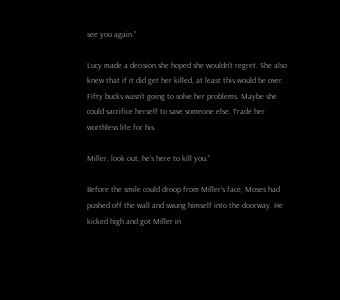see you again.”

Lucy made a decision she hoped she wouldn’t regret. She also knew that if it did get her killed, at least this would be over. Fifty bucks wasn’t going to solve her problems. Maybe she could sacrifice herself to save someone else. Trade her worthless life for his.

Miller, look out, he’s here to kill you.”

Before the smile could droop from Miller’s face, Moses had pushed off the wall and swung himself into the doorway. He kicked high and got Miller in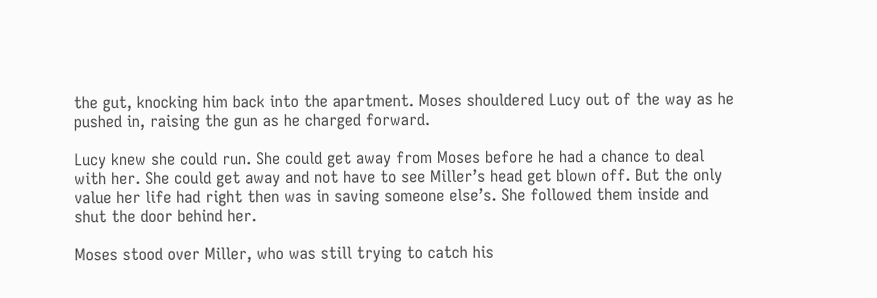the gut, knocking him back into the apartment. Moses shouldered Lucy out of the way as he pushed in, raising the gun as he charged forward.

Lucy knew she could run. She could get away from Moses before he had a chance to deal with her. She could get away and not have to see Miller’s head get blown off. But the only value her life had right then was in saving someone else’s. She followed them inside and shut the door behind her.

Moses stood over Miller, who was still trying to catch his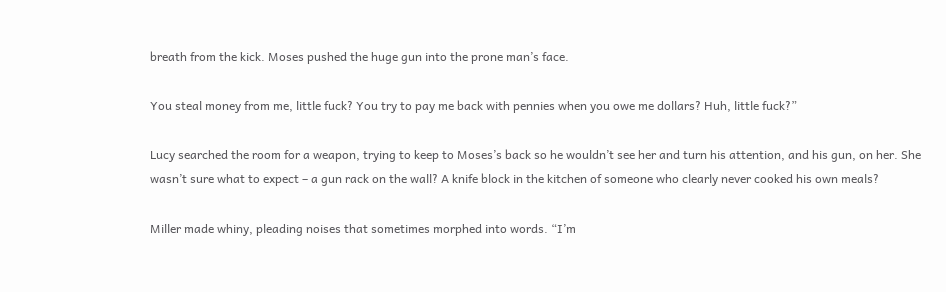breath from the kick. Moses pushed the huge gun into the prone man’s face.

You steal money from me, little fuck? You try to pay me back with pennies when you owe me dollars? Huh, little fuck?”

Lucy searched the room for a weapon, trying to keep to Moses’s back so he wouldn’t see her and turn his attention, and his gun, on her. She wasn’t sure what to expect – a gun rack on the wall? A knife block in the kitchen of someone who clearly never cooked his own meals?

Miller made whiny, pleading noises that sometimes morphed into words. “I’m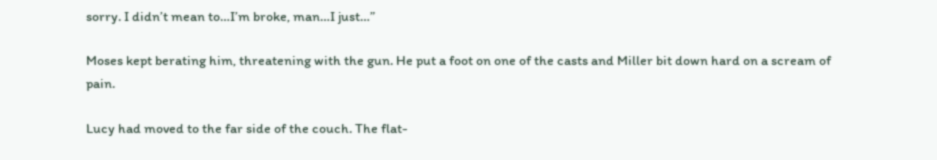sorry. I didn’t mean to…I’m broke, man…I just…”

Moses kept berating him, threatening with the gun. He put a foot on one of the casts and Miller bit down hard on a scream of pain.

Lucy had moved to the far side of the couch. The flat-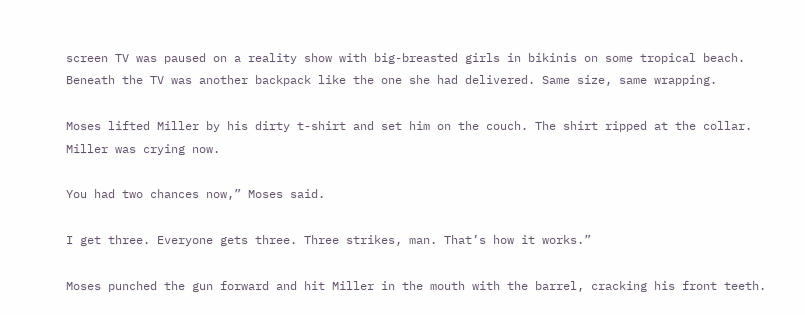screen TV was paused on a reality show with big-breasted girls in bikinis on some tropical beach. Beneath the TV was another backpack like the one she had delivered. Same size, same wrapping.

Moses lifted Miller by his dirty t-shirt and set him on the couch. The shirt ripped at the collar. Miller was crying now.

You had two chances now,” Moses said.

I get three. Everyone gets three. Three strikes, man. That’s how it works.”

Moses punched the gun forward and hit Miller in the mouth with the barrel, cracking his front teeth.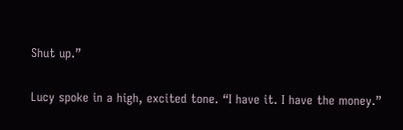Shut up.”

Lucy spoke in a high, excited tone. “I have it. I have the money.”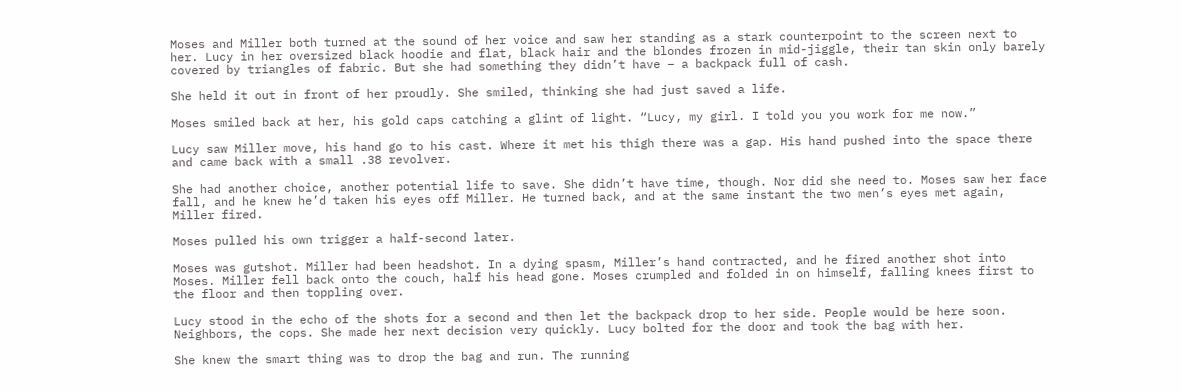Moses and Miller both turned at the sound of her voice and saw her standing as a stark counterpoint to the screen next to her. Lucy in her oversized black hoodie and flat, black hair and the blondes frozen in mid-jiggle, their tan skin only barely covered by triangles of fabric. But she had something they didn’t have – a backpack full of cash.

She held it out in front of her proudly. She smiled, thinking she had just saved a life.

Moses smiled back at her, his gold caps catching a glint of light. “Lucy, my girl. I told you you work for me now.”

Lucy saw Miller move, his hand go to his cast. Where it met his thigh there was a gap. His hand pushed into the space there and came back with a small .38 revolver.

She had another choice, another potential life to save. She didn’t have time, though. Nor did she need to. Moses saw her face fall, and he knew he’d taken his eyes off Miller. He turned back, and at the same instant the two men’s eyes met again, Miller fired.

Moses pulled his own trigger a half-second later.

Moses was gutshot. Miller had been headshot. In a dying spasm, Miller’s hand contracted, and he fired another shot into Moses. Miller fell back onto the couch, half his head gone. Moses crumpled and folded in on himself, falling knees first to the floor and then toppling over.

Lucy stood in the echo of the shots for a second and then let the backpack drop to her side. People would be here soon. Neighbors, the cops. She made her next decision very quickly. Lucy bolted for the door and took the bag with her.

She knew the smart thing was to drop the bag and run. The running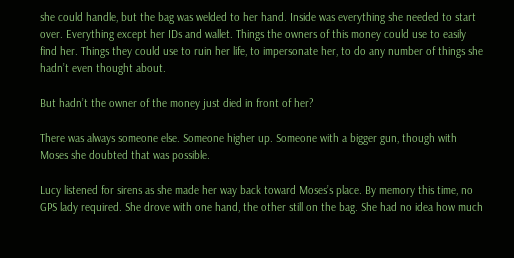she could handle, but the bag was welded to her hand. Inside was everything she needed to start over. Everything except her IDs and wallet. Things the owners of this money could use to easily find her. Things they could use to ruin her life, to impersonate her, to do any number of things she hadn’t even thought about.

But hadn’t the owner of the money just died in front of her?

There was always someone else. Someone higher up. Someone with a bigger gun, though with Moses she doubted that was possible.

Lucy listened for sirens as she made her way back toward Moses’s place. By memory this time, no GPS lady required. She drove with one hand, the other still on the bag. She had no idea how much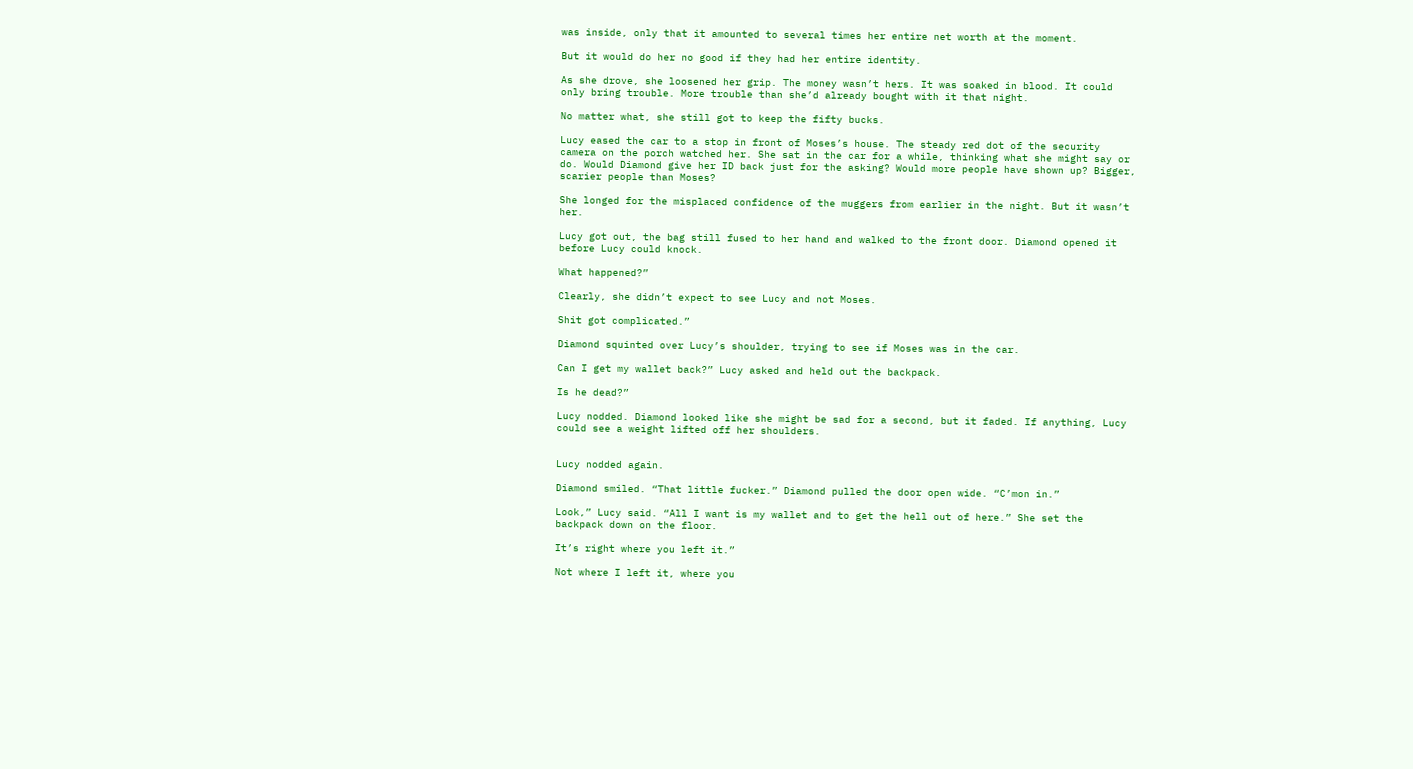was inside, only that it amounted to several times her entire net worth at the moment.

But it would do her no good if they had her entire identity.

As she drove, she loosened her grip. The money wasn’t hers. It was soaked in blood. It could only bring trouble. More trouble than she’d already bought with it that night.

No matter what, she still got to keep the fifty bucks.

Lucy eased the car to a stop in front of Moses’s house. The steady red dot of the security camera on the porch watched her. She sat in the car for a while, thinking what she might say or do. Would Diamond give her ID back just for the asking? Would more people have shown up? Bigger, scarier people than Moses?

She longed for the misplaced confidence of the muggers from earlier in the night. But it wasn’t her.

Lucy got out, the bag still fused to her hand and walked to the front door. Diamond opened it before Lucy could knock.

What happened?”

Clearly, she didn’t expect to see Lucy and not Moses.

Shit got complicated.”

Diamond squinted over Lucy’s shoulder, trying to see if Moses was in the car.

Can I get my wallet back?” Lucy asked and held out the backpack.

Is he dead?”

Lucy nodded. Diamond looked like she might be sad for a second, but it faded. If anything, Lucy could see a weight lifted off her shoulders.


Lucy nodded again.

Diamond smiled. “That little fucker.” Diamond pulled the door open wide. “C’mon in.”

Look,” Lucy said. “All I want is my wallet and to get the hell out of here.” She set the backpack down on the floor.

It’s right where you left it.”

Not where I left it, where you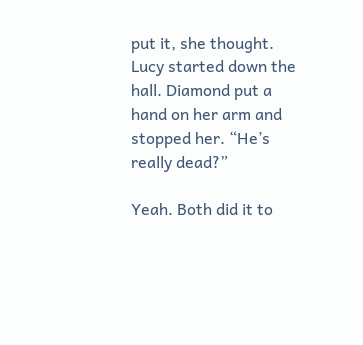put it, she thought. Lucy started down the hall. Diamond put a hand on her arm and stopped her. “He’s really dead?”

Yeah. Both did it to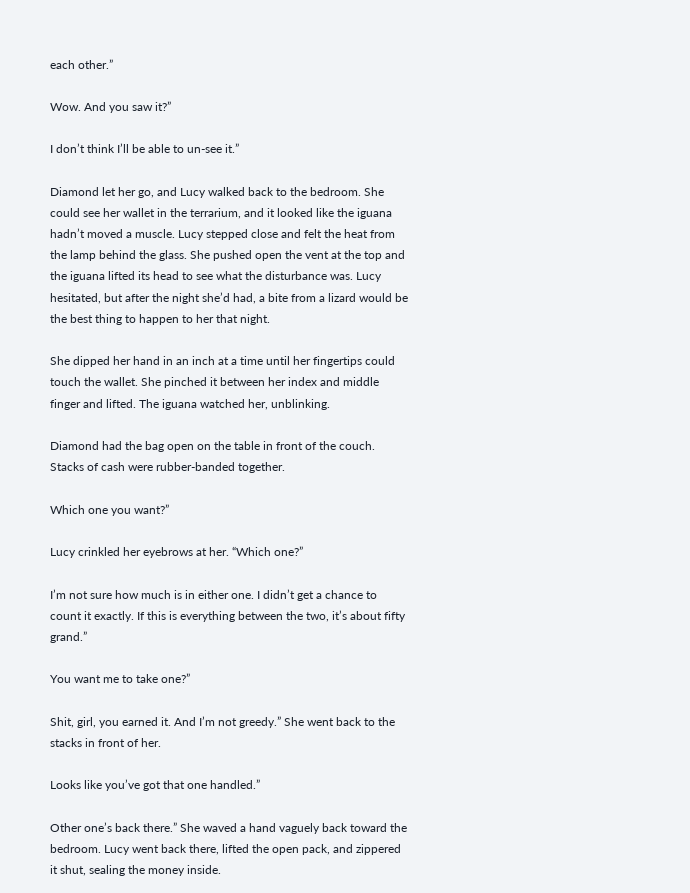each other.”

Wow. And you saw it?”

I don’t think I’ll be able to un-see it.”

Diamond let her go, and Lucy walked back to the bedroom. She could see her wallet in the terrarium, and it looked like the iguana hadn’t moved a muscle. Lucy stepped close and felt the heat from the lamp behind the glass. She pushed open the vent at the top and the iguana lifted its head to see what the disturbance was. Lucy hesitated, but after the night she’d had, a bite from a lizard would be the best thing to happen to her that night.

She dipped her hand in an inch at a time until her fingertips could touch the wallet. She pinched it between her index and middle finger and lifted. The iguana watched her, unblinking.

Diamond had the bag open on the table in front of the couch. Stacks of cash were rubber-banded together.

Which one you want?”

Lucy crinkled her eyebrows at her. “Which one?”

I’m not sure how much is in either one. I didn’t get a chance to count it exactly. If this is everything between the two, it’s about fifty grand.”

You want me to take one?”

Shit, girl, you earned it. And I’m not greedy.” She went back to the stacks in front of her.

Looks like you’ve got that one handled.”

Other one’s back there.” She waved a hand vaguely back toward the bedroom. Lucy went back there, lifted the open pack, and zippered it shut, sealing the money inside.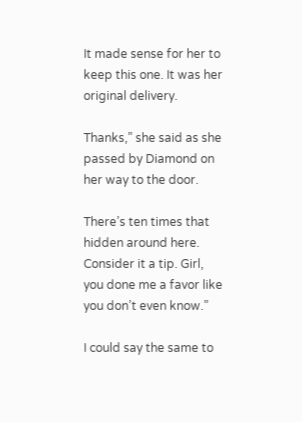It made sense for her to keep this one. It was her original delivery.

Thanks,” she said as she passed by Diamond on her way to the door.

There’s ten times that hidden around here. Consider it a tip. Girl, you done me a favor like you don’t even know.”

I could say the same to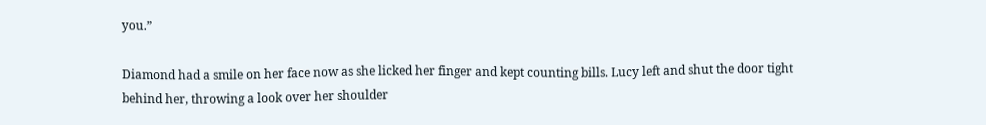you.”

Diamond had a smile on her face now as she licked her finger and kept counting bills. Lucy left and shut the door tight behind her, throwing a look over her shoulder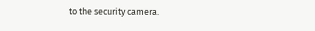to the security camera.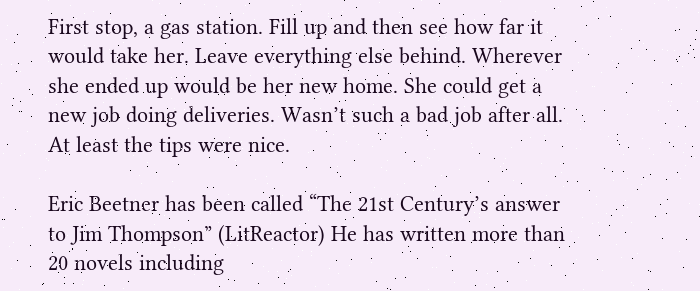First stop, a gas station. Fill up and then see how far it would take her. Leave everything else behind. Wherever she ended up would be her new home. She could get a new job doing deliveries. Wasn’t such a bad job after all. At least the tips were nice.

Eric Beetner has been called “The 21st Century’s answer to Jim Thompson” (LitReactor) He has written more than 20 novels including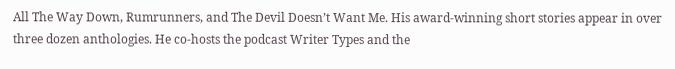All The Way Down, Rumrunners, and The Devil Doesn’t Want Me. His award-winning short stories appear in over three dozen anthologies. He co-hosts the podcast Writer Types and the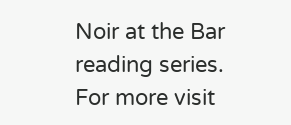Noir at the Bar reading series. For more visit